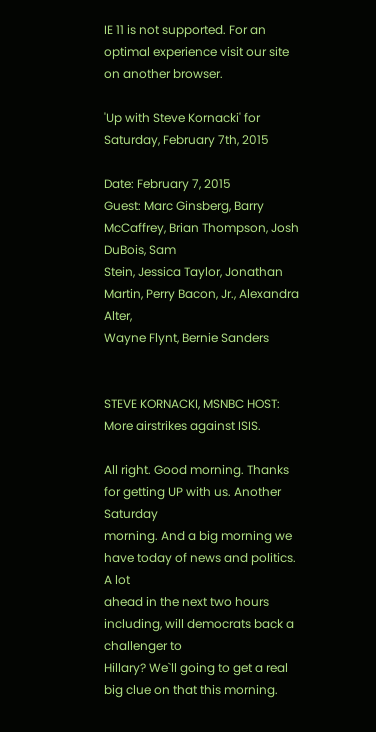IE 11 is not supported. For an optimal experience visit our site on another browser.

'Up with Steve Kornacki' for Saturday, February 7th, 2015

Date: February 7, 2015
Guest: Marc Ginsberg, Barry McCaffrey, Brian Thompson, Josh DuBois, Sam
Stein, Jessica Taylor, Jonathan Martin, Perry Bacon, Jr., Alexandra Alter,
Wayne Flynt, Bernie Sanders


STEVE KORNACKI, MSNBC HOST: More airstrikes against ISIS.

All right. Good morning. Thanks for getting UP with us. Another Saturday
morning. And a big morning we have today of news and politics. A lot
ahead in the next two hours including, will democrats back a challenger to
Hillary? We`ll going to get a real big clue on that this morning.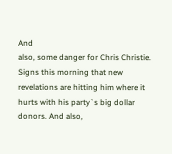And
also, some danger for Chris Christie. Signs this morning that new
revelations are hitting him where it hurts with his party`s big dollar
donors. And also,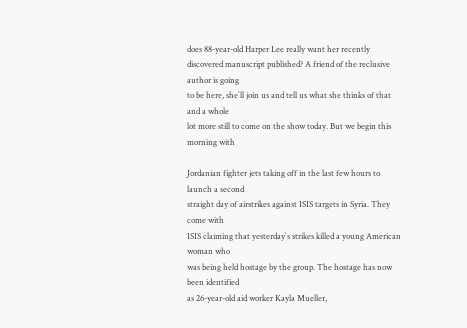does 88-year-old Harper Lee really want her recently
discovered manuscript published? A friend of the reclusive author is going
to be here, she`ll join us and tell us what she thinks of that and a whole
lot more still to come on the show today. But we begin this morning with

Jordanian fighter jets taking off in the last few hours to launch a second
straight day of airstrikes against ISIS targets in Syria. They come with
ISIS claiming that yesterday`s strikes killed a young American woman who
was being held hostage by the group. The hostage has now been identified
as 26-year-old aid worker Kayla Mueller,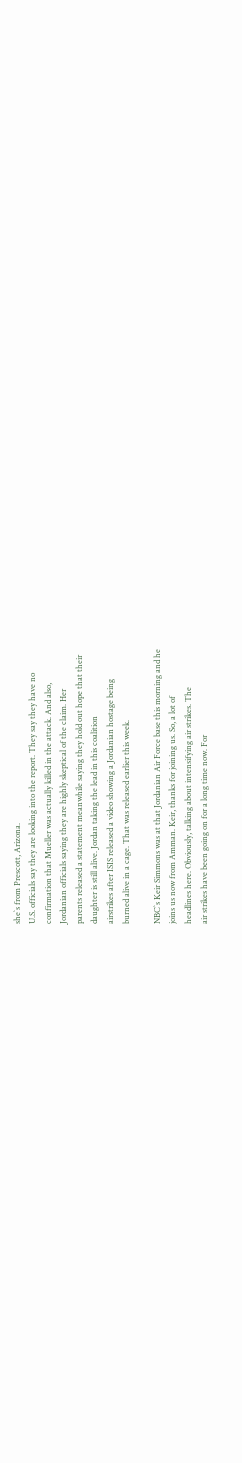she`s from Prescott, Arizona.
U.S. officials say they are looking into the report. They say they have no
confirmation that Mueller was actually killed in the attack. And also,
Jordanian officials saying they are highly skeptical of the claim. Her
parents released a statement meanwhile saying they hold out hope that their
daughter is still alive. Jordan taking the lead in this coalition
airstrikes after ISIS released a video showing a Jordanian hostage being
burned alive in a cage. That was released earlier this week.

NBC`s Keir Simmons was at that Jordanian Air Force base this morning and he
joins us now from Amman. Keir, thanks for joining us. So, a lot of
headlines here. Obviously, talking about intensifying air strikes. The
air strikes have been going on for a long time now. For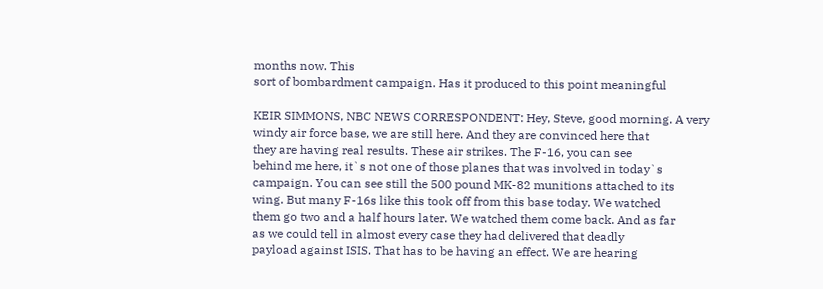months now. This
sort of bombardment campaign. Has it produced to this point meaningful

KEIR SIMMONS, NBC NEWS CORRESPONDENT: Hey, Steve, good morning. A very
windy air force base, we are still here. And they are convinced here that
they are having real results. These air strikes. The F-16, you can see
behind me here, it`s not one of those planes that was involved in today`s
campaign. You can see still the 500 pound MK-82 munitions attached to its
wing. But many F-16s like this took off from this base today. We watched
them go two and a half hours later. We watched them come back. And as far
as we could tell in almost every case they had delivered that deadly
payload against ISIS. That has to be having an effect. We are hearing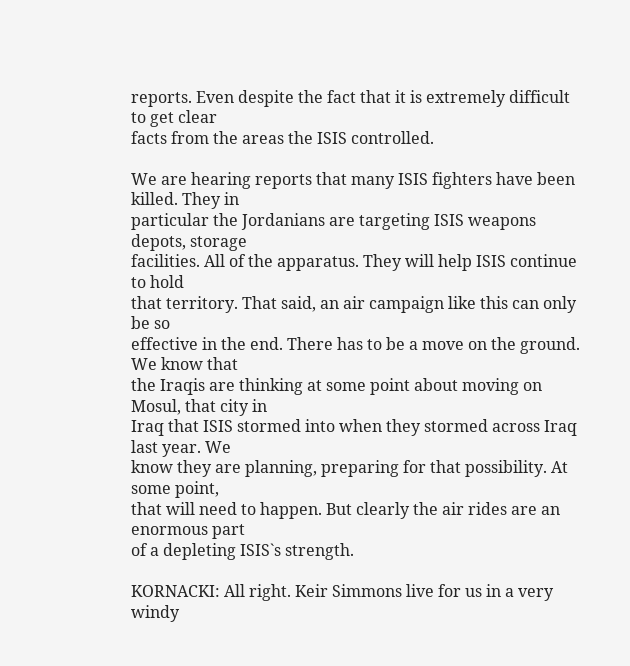reports. Even despite the fact that it is extremely difficult to get clear
facts from the areas the ISIS controlled.

We are hearing reports that many ISIS fighters have been killed. They in
particular the Jordanians are targeting ISIS weapons depots, storage
facilities. All of the apparatus. They will help ISIS continue to hold
that territory. That said, an air campaign like this can only be so
effective in the end. There has to be a move on the ground. We know that
the Iraqis are thinking at some point about moving on Mosul, that city in
Iraq that ISIS stormed into when they stormed across Iraq last year. We
know they are planning, preparing for that possibility. At some point,
that will need to happen. But clearly the air rides are an enormous part
of a depleting ISIS`s strength.

KORNACKI: All right. Keir Simmons live for us in a very windy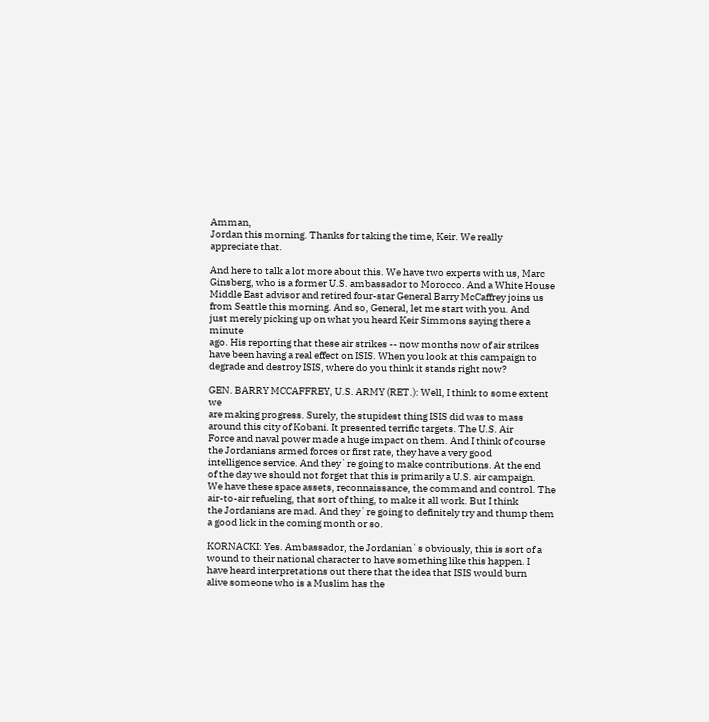Amman,
Jordan this morning. Thanks for taking the time, Keir. We really
appreciate that.

And here to talk a lot more about this. We have two experts with us, Marc
Ginsberg, who is a former U.S. ambassador to Morocco. And a White House
Middle East advisor and retired four-star General Barry McCaffrey joins us
from Seattle this morning. And so, General, let me start with you. And
just merely picking up on what you heard Keir Simmons saying there a minute
ago. His reporting that these air strikes -- now months now of air strikes
have been having a real effect on ISIS. When you look at this campaign to
degrade and destroy ISIS, where do you think it stands right now?

GEN. BARRY MCCAFFREY, U.S. ARMY (RET.): Well, I think to some extent we
are making progress. Surely, the stupidest thing ISIS did was to mass
around this city of Kobani. It presented terrific targets. The U.S. Air
Force and naval power made a huge impact on them. And I think of course
the Jordanians armed forces or first rate, they have a very good
intelligence service. And they`re going to make contributions. At the end
of the day we should not forget that this is primarily a U.S. air campaign.
We have these space assets, reconnaissance, the command and control. The
air-to-air refueling, that sort of thing, to make it all work. But I think
the Jordanians are mad. And they`re going to definitely try and thump them
a good lick in the coming month or so.

KORNACKI: Yes. Ambassador, the Jordanian`s obviously, this is sort of a
wound to their national character to have something like this happen. I
have heard interpretations out there that the idea that ISIS would burn
alive someone who is a Muslim has the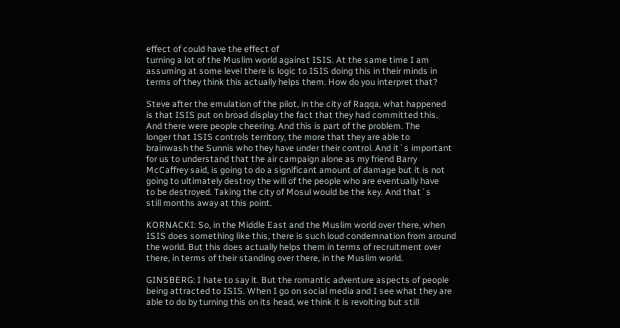effect of could have the effect of
turning a lot of the Muslim world against ISIS. At the same time I am
assuming at some level there is logic to ISIS doing this in their minds in
terms of they think this actually helps them. How do you interpret that?

Steve after the emulation of the pilot, in the city of Raqqa, what happened
is that ISIS put on broad display the fact that they had committed this.
And there were people cheering. And this is part of the problem. The
longer that ISIS controls territory, the more that they are able to
brainwash the Sunnis who they have under their control. And it`s important
for us to understand that the air campaign alone as my friend Barry
McCaffrey said, is going to do a significant amount of damage but it is not
going to ultimately destroy the will of the people who are eventually have
to be destroyed. Taking the city of Mosul would be the key. And that`s
still months away at this point.

KORNACKI: So, in the Middle East and the Muslim world over there, when
ISIS does something like this, there is such loud condemnation from around
the world. But this does actually helps them in terms of recruitment over
there, in terms of their standing over there, in the Muslim world.

GINSBERG: I hate to say it. But the romantic adventure aspects of people
being attracted to ISIS. When I go on social media and I see what they are
able to do by turning this on its head, we think it is revolting but still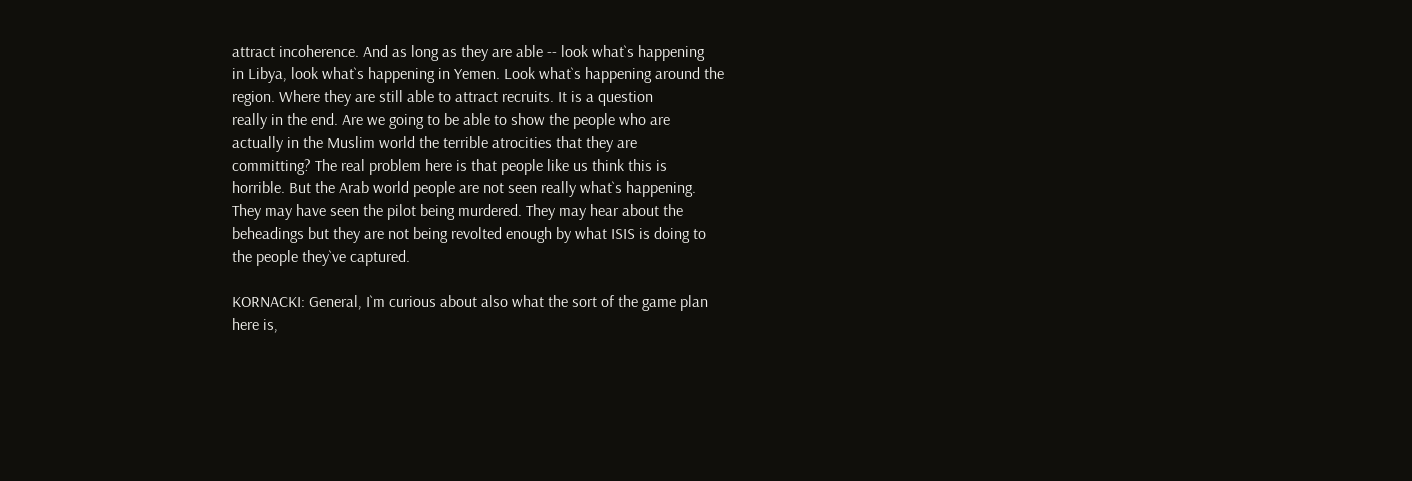attract incoherence. And as long as they are able -- look what`s happening
in Libya, look what`s happening in Yemen. Look what`s happening around the
region. Where they are still able to attract recruits. It is a question
really in the end. Are we going to be able to show the people who are
actually in the Muslim world the terrible atrocities that they are
committing? The real problem here is that people like us think this is
horrible. But the Arab world people are not seen really what`s happening.
They may have seen the pilot being murdered. They may hear about the
beheadings but they are not being revolted enough by what ISIS is doing to
the people they`ve captured.

KORNACKI: General, I`m curious about also what the sort of the game plan
here is,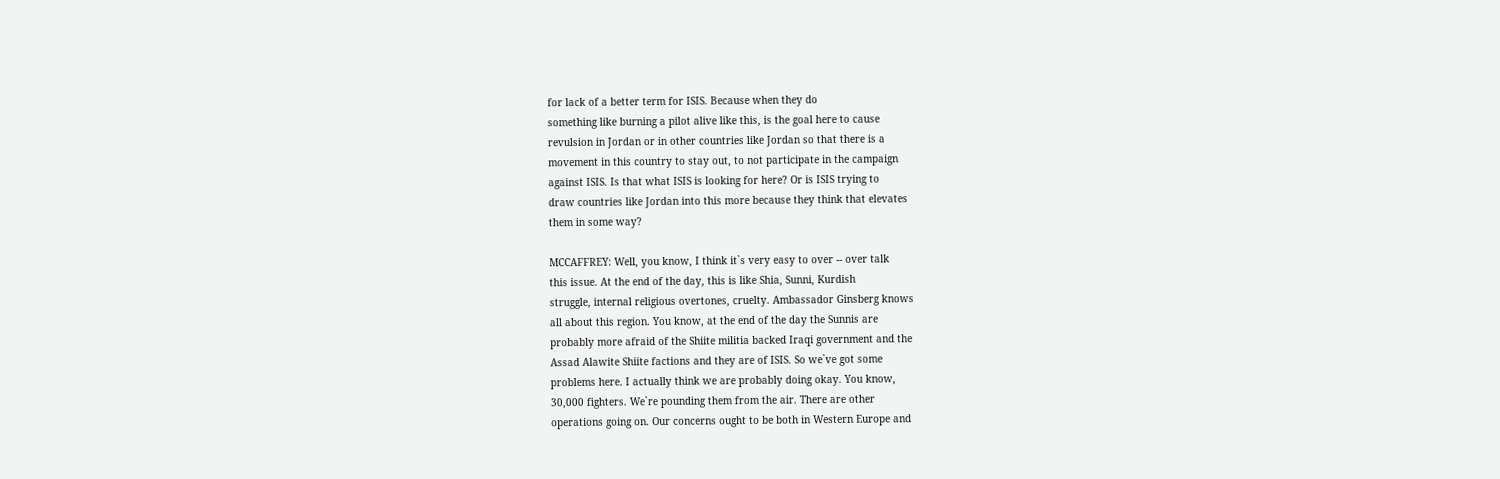for lack of a better term for ISIS. Because when they do
something like burning a pilot alive like this, is the goal here to cause
revulsion in Jordan or in other countries like Jordan so that there is a
movement in this country to stay out, to not participate in the campaign
against ISIS. Is that what ISIS is looking for here? Or is ISIS trying to
draw countries like Jordan into this more because they think that elevates
them in some way?

MCCAFFREY: Well, you know, I think it`s very easy to over -- over talk
this issue. At the end of the day, this is like Shia, Sunni, Kurdish
struggle, internal religious overtones, cruelty. Ambassador Ginsberg knows
all about this region. You know, at the end of the day the Sunnis are
probably more afraid of the Shiite militia backed Iraqi government and the
Assad Alawite Shiite factions and they are of ISIS. So we`ve got some
problems here. I actually think we are probably doing okay. You know,
30,000 fighters. We`re pounding them from the air. There are other
operations going on. Our concerns ought to be both in Western Europe and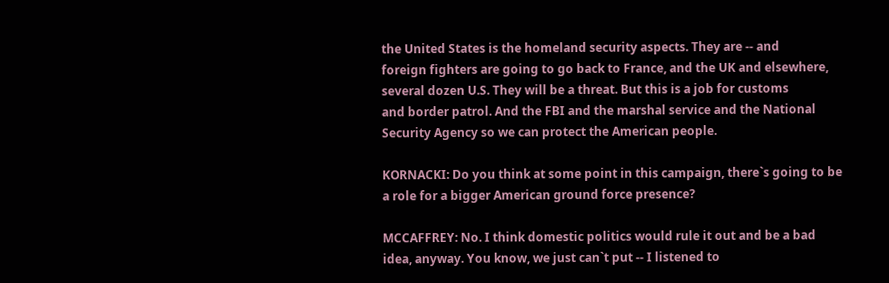the United States is the homeland security aspects. They are -- and
foreign fighters are going to go back to France, and the UK and elsewhere,
several dozen U.S. They will be a threat. But this is a job for customs
and border patrol. And the FBI and the marshal service and the National
Security Agency so we can protect the American people.

KORNACKI: Do you think at some point in this campaign, there`s going to be
a role for a bigger American ground force presence?

MCCAFFREY: No. I think domestic politics would rule it out and be a bad
idea, anyway. You know, we just can`t put -- I listened to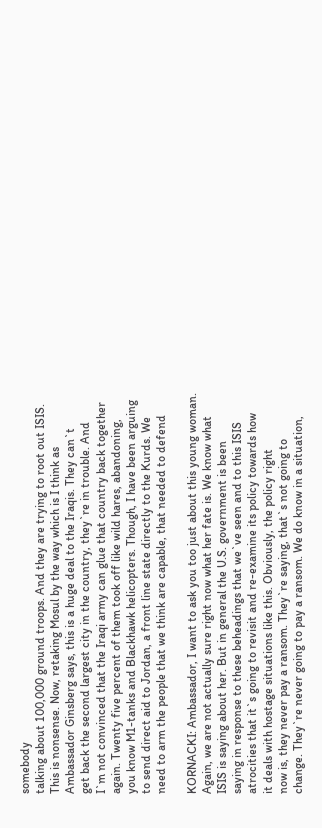somebody
talking about 100,000 ground troops. And they are trying to root out ISIS.
This is nonsense. Now, retaking Mosul by the way which is I think as
Ambassador Ginsberg says, this is a huge deal to the Iraqis. They can`t
get back the second largest city in the country, they`re in trouble. And
I`m not convinced that the Iraqi army can glue that country back together
again. Twenty five percent of them took off like wild hares, abandoning,
you know M1-tanks and Blackhawk helicopters. Though, I have been arguing
to send direct aid to Jordan, a front line state directly to the Kurds. We
need to arm the people that we think are capable, that needed to defend

KORNACKI: Ambassador, I want to ask you too just about this young woman.
Again, we are not actually sure right now what her fate is. We know what
ISIS is saying about her. But in general the U.S. government is been
saying in response to these beheadings that we`ve seen and to this ISIS
atrocities that it`s going to revisit and re-examine its policy towards how
it deals with hostage situations like this. Obviously, the policy right
now is, they never pay a ransom. They`re saying, that`s not going to
change. They`re never going to pay a ransom. We do know in a situation,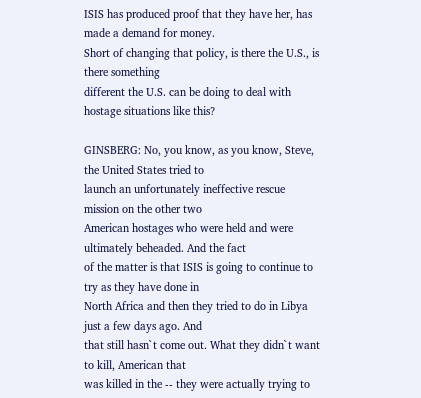ISIS has produced proof that they have her, has made a demand for money.
Short of changing that policy, is there the U.S., is there something
different the U.S. can be doing to deal with hostage situations like this?

GINSBERG: No, you know, as you know, Steve, the United States tried to
launch an unfortunately ineffective rescue mission on the other two
American hostages who were held and were ultimately beheaded. And the fact
of the matter is that ISIS is going to continue to try as they have done in
North Africa and then they tried to do in Libya just a few days ago. And
that still hasn`t come out. What they didn`t want to kill, American that
was killed in the -- they were actually trying to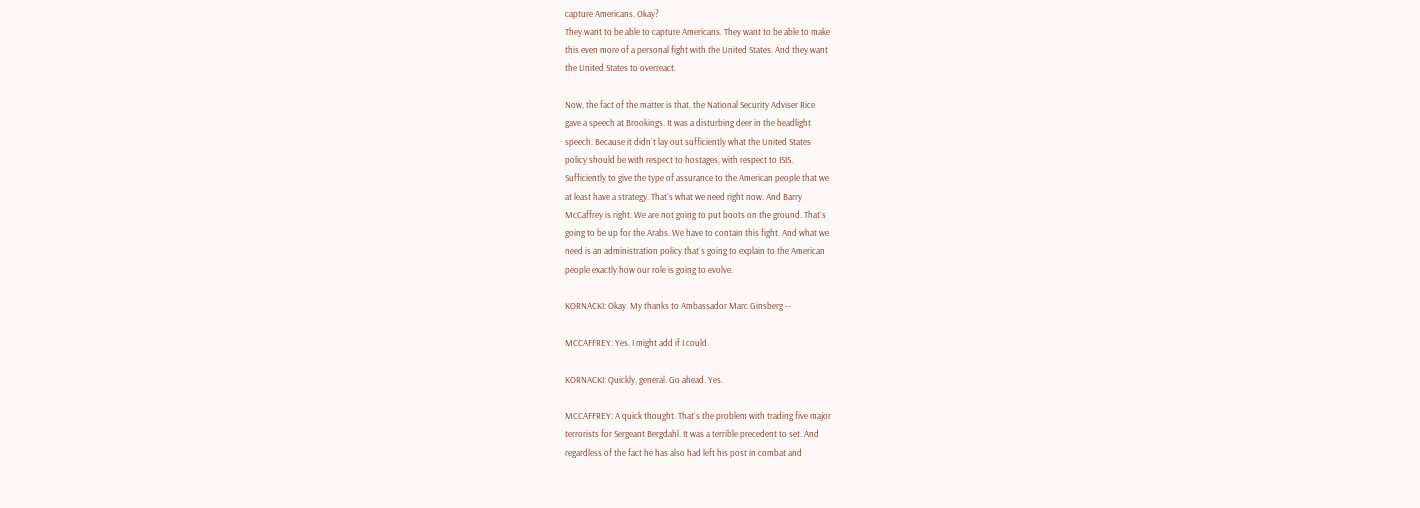capture Americans. Okay?
They want to be able to capture Americans. They want to be able to make
this even more of a personal fight with the United States. And they want
the United States to overreact.

Now, the fact of the matter is that, the National Security Adviser Rice
gave a speech at Brookings. It was a disturbing deer in the headlight
speech. Because it didn`t lay out sufficiently what the United States
policy should be with respect to hostages, with respect to ISIS.
Sufficiently to give the type of assurance to the American people that we
at least have a strategy. That`s what we need right now. And Barry
McCaffrey is right. We are not going to put boots on the ground. That`s
going to be up for the Arabs. We have to contain this fight. And what we
need is an administration policy that`s going to explain to the American
people exactly how our role is going to evolve.

KORNACKI: Okay. My thanks to Ambassador Marc Ginsberg --

MCCAFFREY: Yes. I might add if I could.

KORNACKI: Quickly, general. Go ahead. Yes.

MCCAFFREY: A quick thought. That`s the problem with trading five major
terrorists for Sergeant Bergdahl. It was a terrible precedent to set. And
regardless of the fact he has also had left his post in combat and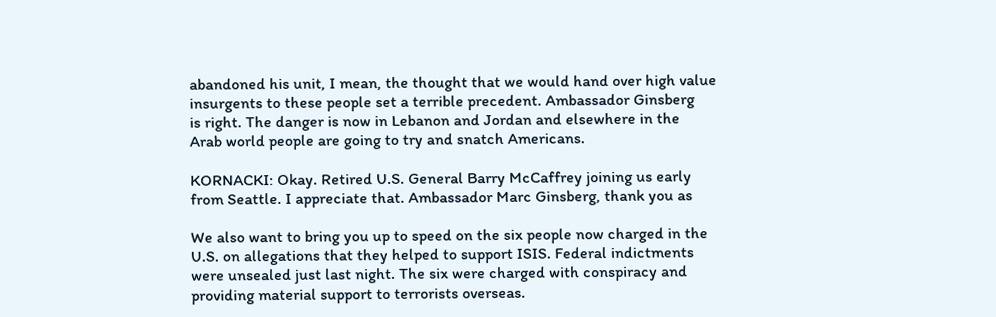abandoned his unit, I mean, the thought that we would hand over high value
insurgents to these people set a terrible precedent. Ambassador Ginsberg
is right. The danger is now in Lebanon and Jordan and elsewhere in the
Arab world people are going to try and snatch Americans.

KORNACKI: Okay. Retired U.S. General Barry McCaffrey joining us early
from Seattle. I appreciate that. Ambassador Marc Ginsberg, thank you as

We also want to bring you up to speed on the six people now charged in the
U.S. on allegations that they helped to support ISIS. Federal indictments
were unsealed just last night. The six were charged with conspiracy and
providing material support to terrorists overseas.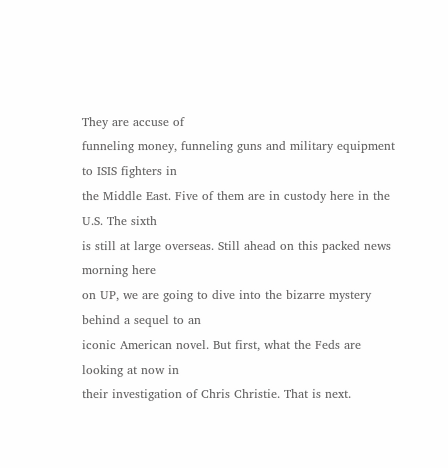They are accuse of
funneling money, funneling guns and military equipment to ISIS fighters in
the Middle East. Five of them are in custody here in the U.S. The sixth
is still at large overseas. Still ahead on this packed news morning here
on UP, we are going to dive into the bizarre mystery behind a sequel to an
iconic American novel. But first, what the Feds are looking at now in
their investigation of Chris Christie. That is next.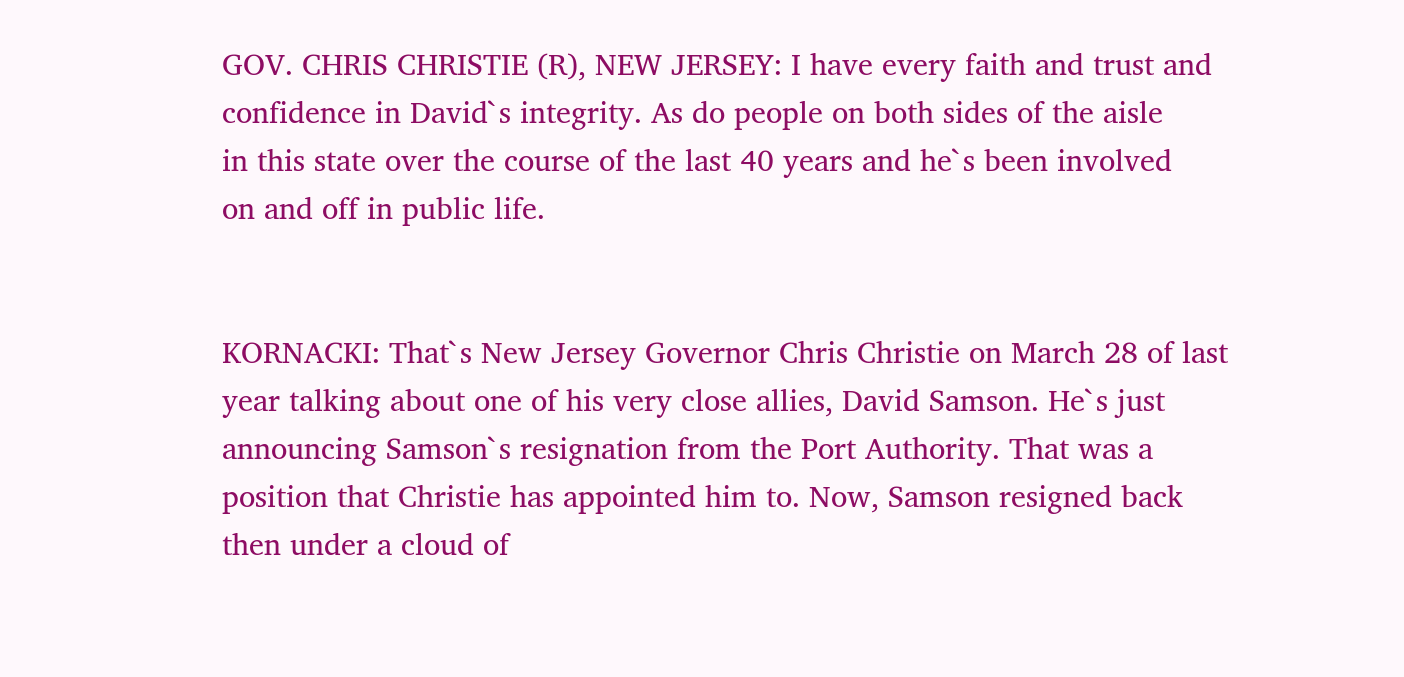GOV. CHRIS CHRISTIE (R), NEW JERSEY: I have every faith and trust and
confidence in David`s integrity. As do people on both sides of the aisle
in this state over the course of the last 40 years and he`s been involved
on and off in public life.


KORNACKI: That`s New Jersey Governor Chris Christie on March 28 of last
year talking about one of his very close allies, David Samson. He`s just
announcing Samson`s resignation from the Port Authority. That was a
position that Christie has appointed him to. Now, Samson resigned back
then under a cloud of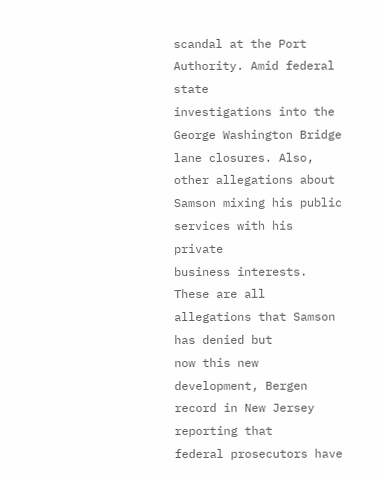scandal at the Port Authority. Amid federal state
investigations into the George Washington Bridge lane closures. Also,
other allegations about Samson mixing his public services with his private
business interests. These are all allegations that Samson has denied but
now this new development, Bergen record in New Jersey reporting that
federal prosecutors have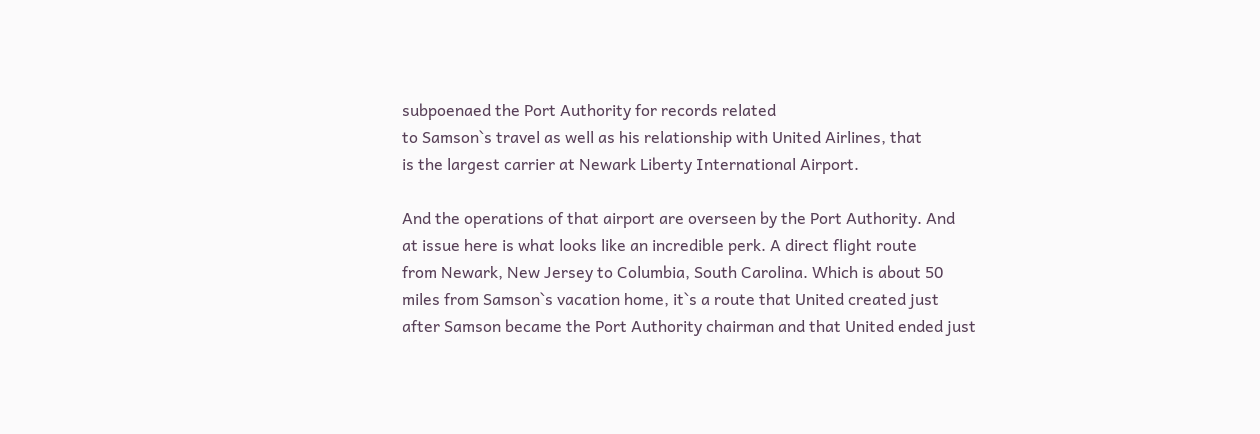subpoenaed the Port Authority for records related
to Samson`s travel as well as his relationship with United Airlines, that
is the largest carrier at Newark Liberty International Airport.

And the operations of that airport are overseen by the Port Authority. And
at issue here is what looks like an incredible perk. A direct flight route
from Newark, New Jersey to Columbia, South Carolina. Which is about 50
miles from Samson`s vacation home, it`s a route that United created just
after Samson became the Port Authority chairman and that United ended just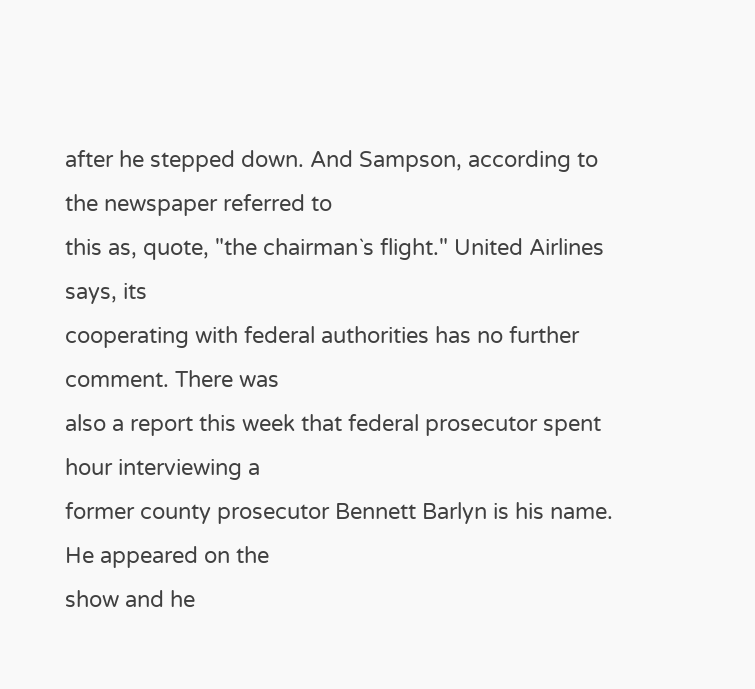after he stepped down. And Sampson, according to the newspaper referred to
this as, quote, "the chairman`s flight." United Airlines says, its
cooperating with federal authorities has no further comment. There was
also a report this week that federal prosecutor spent hour interviewing a
former county prosecutor Bennett Barlyn is his name. He appeared on the
show and he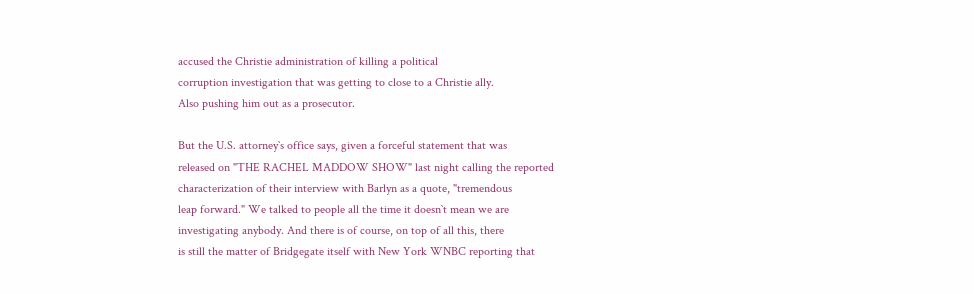accused the Christie administration of killing a political
corruption investigation that was getting to close to a Christie ally.
Also pushing him out as a prosecutor.

But the U.S. attorney`s office says, given a forceful statement that was
released on "THE RACHEL MADDOW SHOW" last night calling the reported
characterization of their interview with Barlyn as a quote, "tremendous
leap forward." We talked to people all the time it doesn`t mean we are
investigating anybody. And there is of course, on top of all this, there
is still the matter of Bridgegate itself with New York WNBC reporting that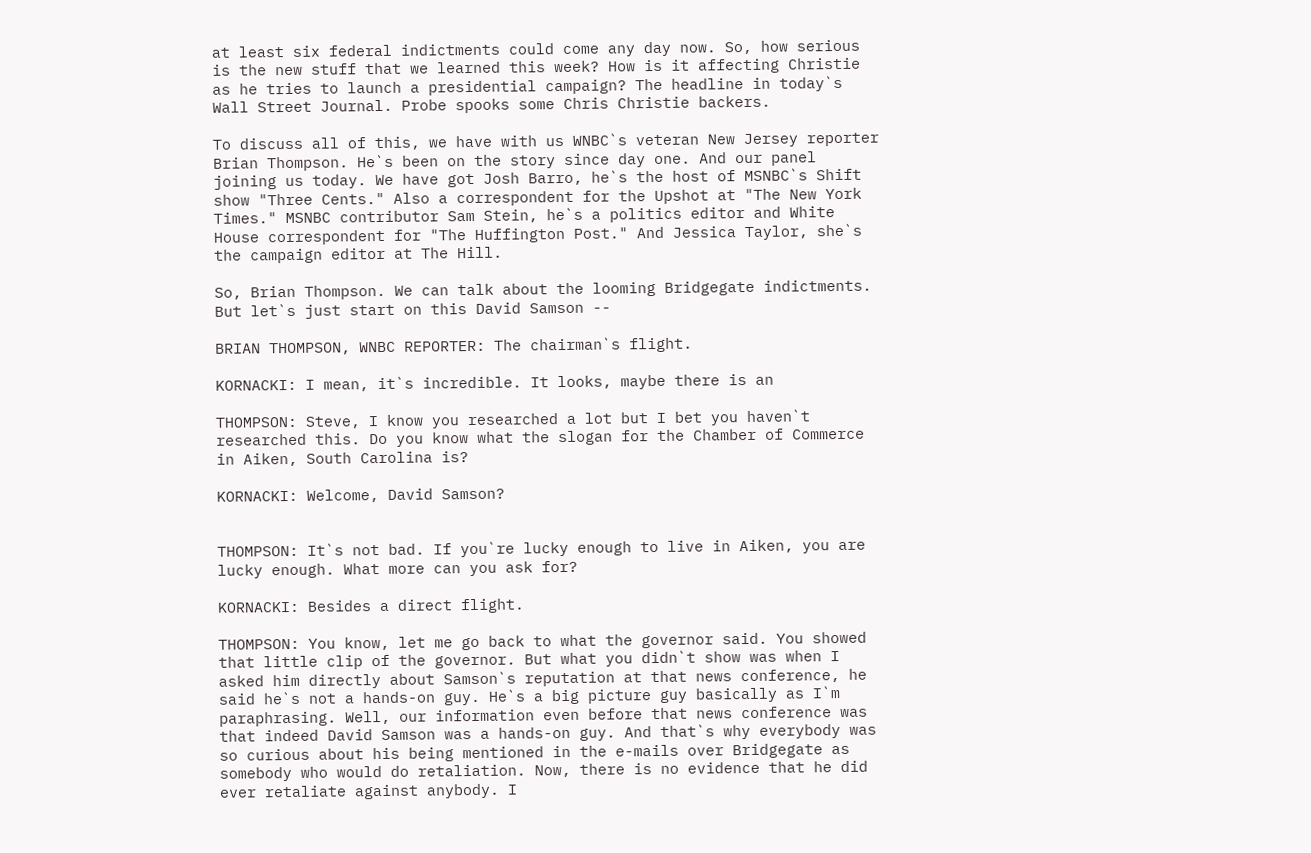at least six federal indictments could come any day now. So, how serious
is the new stuff that we learned this week? How is it affecting Christie
as he tries to launch a presidential campaign? The headline in today`s
Wall Street Journal. Probe spooks some Chris Christie backers.

To discuss all of this, we have with us WNBC`s veteran New Jersey reporter
Brian Thompson. He`s been on the story since day one. And our panel
joining us today. We have got Josh Barro, he`s the host of MSNBC`s Shift
show "Three Cents." Also a correspondent for the Upshot at "The New York
Times." MSNBC contributor Sam Stein, he`s a politics editor and White
House correspondent for "The Huffington Post." And Jessica Taylor, she`s
the campaign editor at The Hill.

So, Brian Thompson. We can talk about the looming Bridgegate indictments.
But let`s just start on this David Samson --

BRIAN THOMPSON, WNBC REPORTER: The chairman`s flight.

KORNACKI: I mean, it`s incredible. It looks, maybe there is an

THOMPSON: Steve, I know you researched a lot but I bet you haven`t
researched this. Do you know what the slogan for the Chamber of Commerce
in Aiken, South Carolina is?

KORNACKI: Welcome, David Samson?


THOMPSON: It`s not bad. If you`re lucky enough to live in Aiken, you are
lucky enough. What more can you ask for?

KORNACKI: Besides a direct flight.

THOMPSON: You know, let me go back to what the governor said. You showed
that little clip of the governor. But what you didn`t show was when I
asked him directly about Samson`s reputation at that news conference, he
said he`s not a hands-on guy. He`s a big picture guy basically as I`m
paraphrasing. Well, our information even before that news conference was
that indeed David Samson was a hands-on guy. And that`s why everybody was
so curious about his being mentioned in the e-mails over Bridgegate as
somebody who would do retaliation. Now, there is no evidence that he did
ever retaliate against anybody. I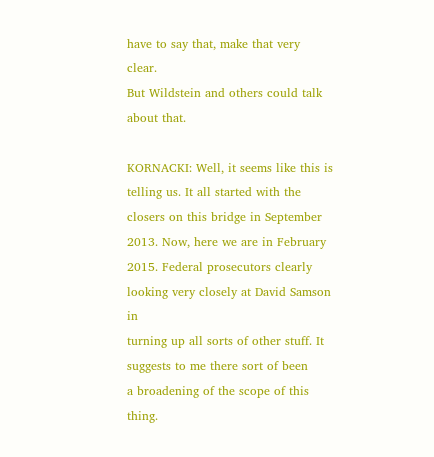have to say that, make that very clear.
But Wildstein and others could talk about that.

KORNACKI: Well, it seems like this is telling us. It all started with the
closers on this bridge in September 2013. Now, here we are in February
2015. Federal prosecutors clearly looking very closely at David Samson in
turning up all sorts of other stuff. It suggests to me there sort of been
a broadening of the scope of this thing.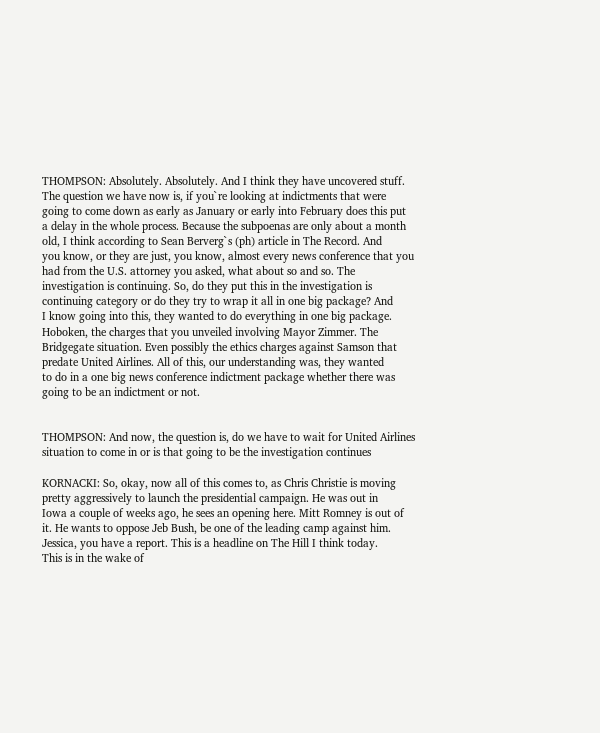THOMPSON: Absolutely. Absolutely. And I think they have uncovered stuff.
The question we have now is, if you`re looking at indictments that were
going to come down as early as January or early into February does this put
a delay in the whole process. Because the subpoenas are only about a month
old, I think according to Sean Berverg`s (ph) article in The Record. And
you know, or they are just, you know, almost every news conference that you
had from the U.S. attorney you asked, what about so and so. The
investigation is continuing. So, do they put this in the investigation is
continuing category or do they try to wrap it all in one big package? And
I know going into this, they wanted to do everything in one big package.
Hoboken, the charges that you unveiled involving Mayor Zimmer. The
Bridgegate situation. Even possibly the ethics charges against Samson that
predate United Airlines. All of this, our understanding was, they wanted
to do in a one big news conference indictment package whether there was
going to be an indictment or not.


THOMPSON: And now, the question is, do we have to wait for United Airlines
situation to come in or is that going to be the investigation continues

KORNACKI: So, okay, now all of this comes to, as Chris Christie is moving
pretty aggressively to launch the presidential campaign. He was out in
Iowa a couple of weeks ago, he sees an opening here. Mitt Romney is out of
it. He wants to oppose Jeb Bush, be one of the leading camp against him.
Jessica, you have a report. This is a headline on The Hill I think today.
This is in the wake of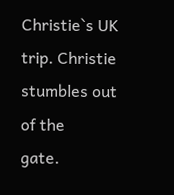Christie`s UK trip. Christie stumbles out of the
gate.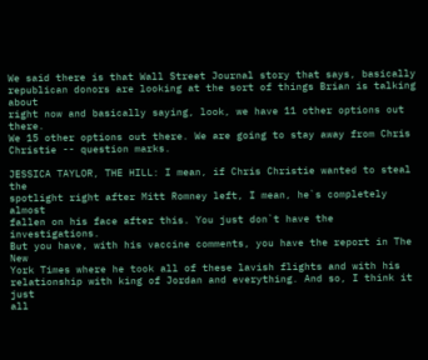We said there is that Wall Street Journal story that says, basically
republican donors are looking at the sort of things Brian is talking about
right now and basically saying, look, we have 11 other options out there.
We 15 other options out there. We are going to stay away from Chris
Christie -- question marks.

JESSICA TAYLOR, THE HILL: I mean, if Chris Christie wanted to steal the
spotlight right after Mitt Romney left, I mean, he`s completely almost
fallen on his face after this. You just don`t have the investigations.
But you have, with his vaccine comments, you have the report in The New
York Times where he took all of these lavish flights and with his
relationship with king of Jordan and everything. And so, I think it just
all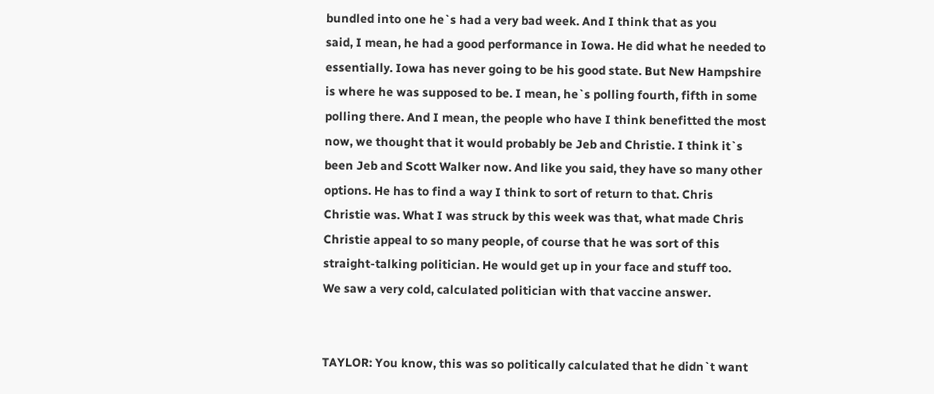bundled into one he`s had a very bad week. And I think that as you
said, I mean, he had a good performance in Iowa. He did what he needed to
essentially. Iowa has never going to be his good state. But New Hampshire
is where he was supposed to be. I mean, he`s polling fourth, fifth in some
polling there. And I mean, the people who have I think benefitted the most
now, we thought that it would probably be Jeb and Christie. I think it`s
been Jeb and Scott Walker now. And like you said, they have so many other
options. He has to find a way I think to sort of return to that. Chris
Christie was. What I was struck by this week was that, what made Chris
Christie appeal to so many people, of course that he was sort of this
straight-talking politician. He would get up in your face and stuff too.
We saw a very cold, calculated politician with that vaccine answer.


TAYLOR: You know, this was so politically calculated that he didn`t want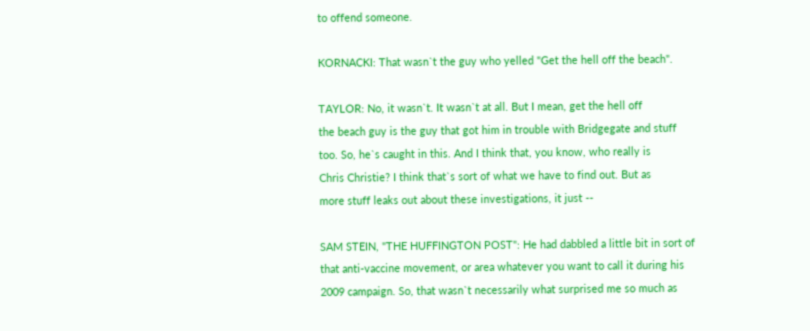to offend someone.

KORNACKI: That wasn`t the guy who yelled "Get the hell off the beach".

TAYLOR: No, it wasn`t. It wasn`t at all. But I mean, get the hell off
the beach guy is the guy that got him in trouble with Bridgegate and stuff
too. So, he`s caught in this. And I think that, you know, who really is
Chris Christie? I think that`s sort of what we have to find out. But as
more stuff leaks out about these investigations, it just --

SAM STEIN, "THE HUFFINGTON POST": He had dabbled a little bit in sort of
that anti-vaccine movement, or area whatever you want to call it during his
2009 campaign. So, that wasn`t necessarily what surprised me so much as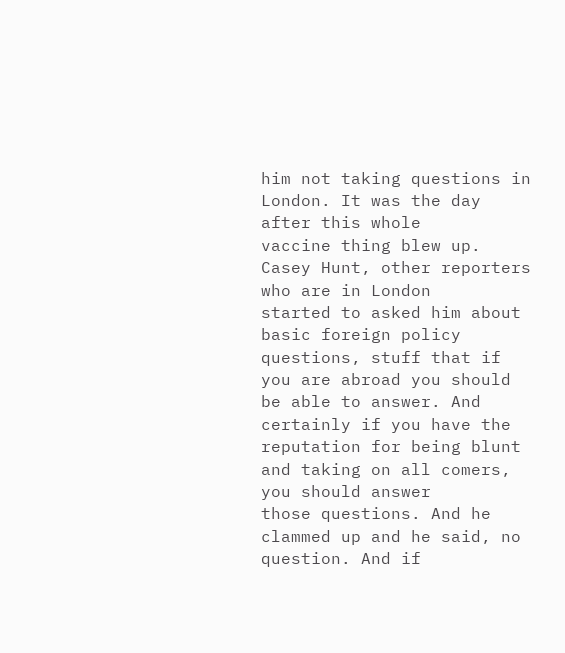him not taking questions in London. It was the day after this whole
vaccine thing blew up. Casey Hunt, other reporters who are in London
started to asked him about basic foreign policy questions, stuff that if
you are abroad you should be able to answer. And certainly if you have the
reputation for being blunt and taking on all comers, you should answer
those questions. And he clammed up and he said, no question. And if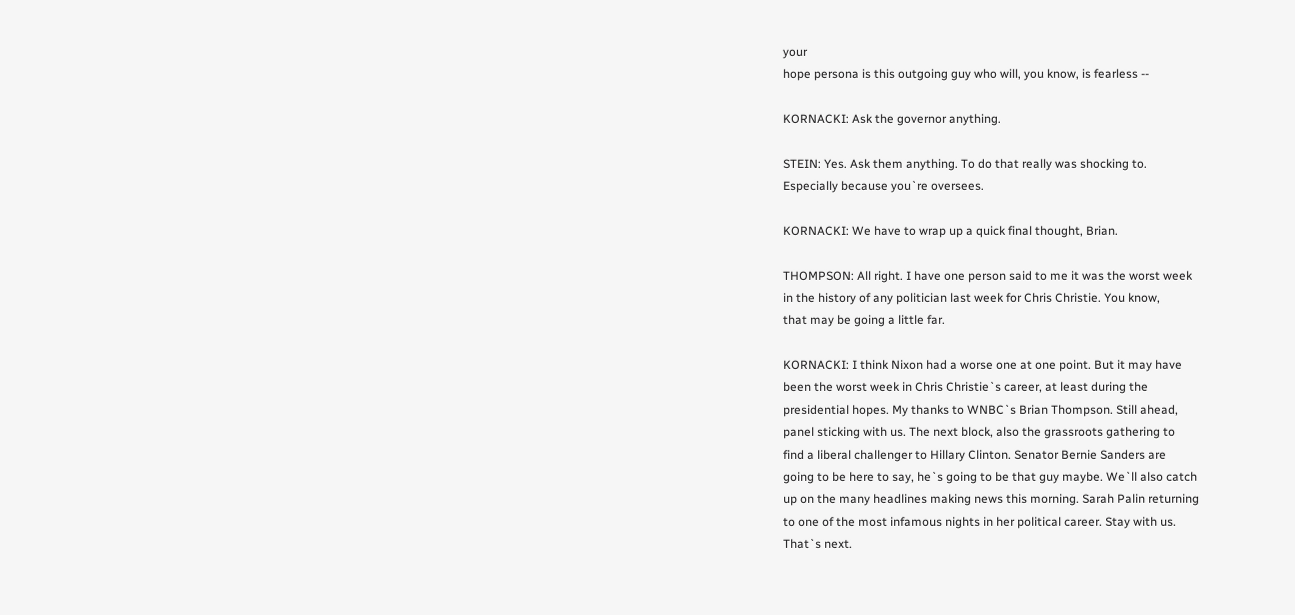your
hope persona is this outgoing guy who will, you know, is fearless --

KORNACKI: Ask the governor anything.

STEIN: Yes. Ask them anything. To do that really was shocking to.
Especially because you`re oversees.

KORNACKI: We have to wrap up a quick final thought, Brian.

THOMPSON: All right. I have one person said to me it was the worst week
in the history of any politician last week for Chris Christie. You know,
that may be going a little far.

KORNACKI: I think Nixon had a worse one at one point. But it may have
been the worst week in Chris Christie`s career, at least during the
presidential hopes. My thanks to WNBC`s Brian Thompson. Still ahead,
panel sticking with us. The next block, also the grassroots gathering to
find a liberal challenger to Hillary Clinton. Senator Bernie Sanders are
going to be here to say, he`s going to be that guy maybe. We`ll also catch
up on the many headlines making news this morning. Sarah Palin returning
to one of the most infamous nights in her political career. Stay with us.
That`s next.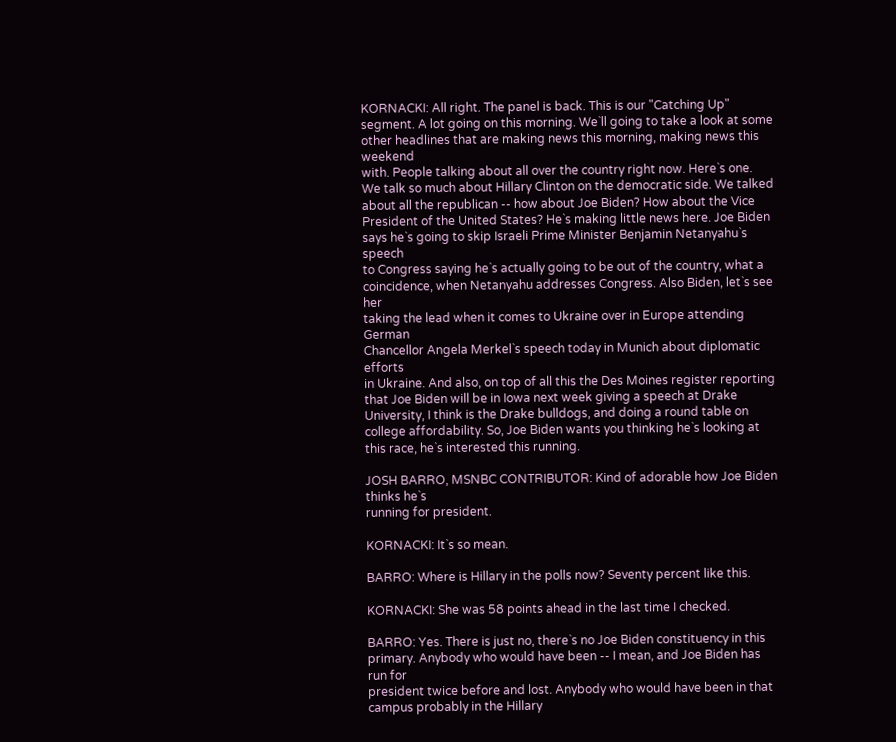KORNACKI: All right. The panel is back. This is our "Catching Up"
segment. A lot going on this morning. We`ll going to take a look at some
other headlines that are making news this morning, making news this weekend
with. People talking about all over the country right now. Here`s one.
We talk so much about Hillary Clinton on the democratic side. We talked
about all the republican -- how about Joe Biden? How about the Vice
President of the United States? He`s making little news here. Joe Biden
says he`s going to skip Israeli Prime Minister Benjamin Netanyahu`s speech
to Congress saying he`s actually going to be out of the country, what a
coincidence, when Netanyahu addresses Congress. Also Biden, let`s see her
taking the lead when it comes to Ukraine over in Europe attending German
Chancellor Angela Merkel`s speech today in Munich about diplomatic efforts
in Ukraine. And also, on top of all this the Des Moines register reporting
that Joe Biden will be in Iowa next week giving a speech at Drake
University, I think is the Drake bulldogs, and doing a round table on
college affordability. So, Joe Biden wants you thinking he`s looking at
this race, he`s interested this running.

JOSH BARRO, MSNBC CONTRIBUTOR: Kind of adorable how Joe Biden thinks he`s
running for president.

KORNACKI: It`s so mean.

BARRO: Where is Hillary in the polls now? Seventy percent like this.

KORNACKI: She was 58 points ahead in the last time I checked.

BARRO: Yes. There is just no, there`s no Joe Biden constituency in this
primary. Anybody who would have been -- I mean, and Joe Biden has run for
president twice before and lost. Anybody who would have been in that
campus probably in the Hillary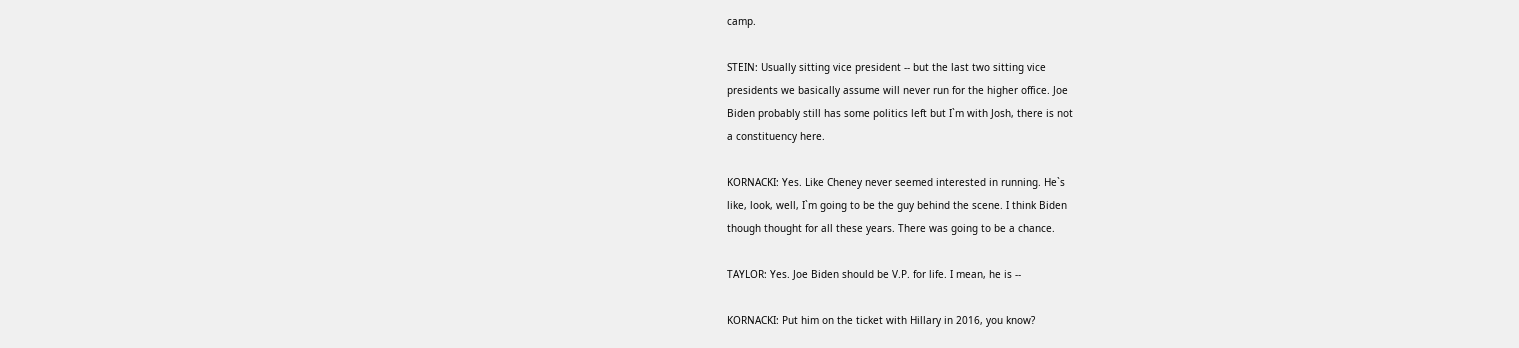camp.

STEIN: Usually sitting vice president -- but the last two sitting vice
presidents we basically assume will never run for the higher office. Joe
Biden probably still has some politics left but I`m with Josh, there is not
a constituency here.

KORNACKI: Yes. Like Cheney never seemed interested in running. He`s
like, look, well, I`m going to be the guy behind the scene. I think Biden
though thought for all these years. There was going to be a chance.

TAYLOR: Yes. Joe Biden should be V.P. for life. I mean, he is --

KORNACKI: Put him on the ticket with Hillary in 2016, you know?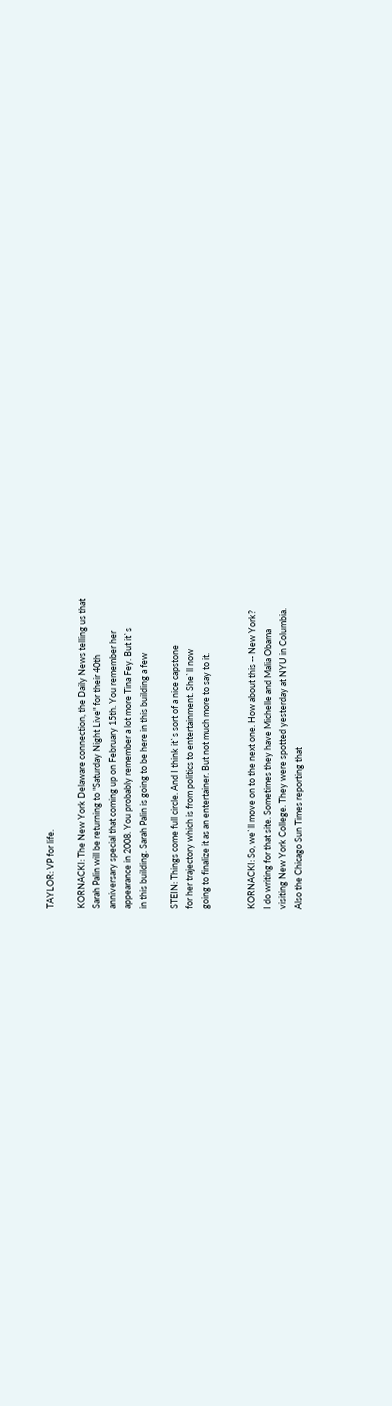TAYLOR: VP for life.

KORNACKI: The New York Delaware connection, the Daily News telling us that
Sarah Palin will be returning to "Saturday Night Live" for their 40th
anniversary special that coming up on February 15th. You remember her
appearance in 2008. You probably remember a lot more Tina Fey. But it`s
in this building. Sarah Palin is going to be here in this building a few

STEIN: Things come full circle. And I think it`s sort of a nice capstone
for her trajectory which is from politics to entertainment. She`ll now
going to finalize it as an entertainer. But not much more to say to it.


KORNACKI: So, we`ll move on to the next one. How about this -- New York?
I do writing for that site. Sometimes they have Michelle and Malia Obama
visiting New York College. They were spotted yesterday at NYU in Columbia.
Also the Chicago Sun Times reporting that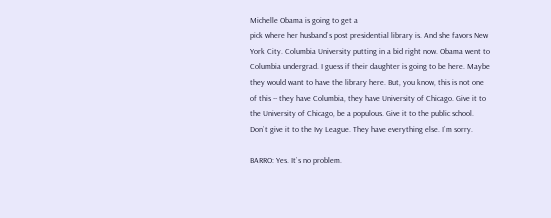Michelle Obama is going to get a
pick where her husband`s post presidential library is. And she favors New
York City. Columbia University putting in a bid right now. Obama went to
Columbia undergrad. I guess if their daughter is going to be here. Maybe
they would want to have the library here. But, you know, this is not one
of this -- they have Columbia, they have University of Chicago. Give it to
the University of Chicago, be a populous. Give it to the public school.
Don`t give it to the Ivy League. They have everything else. I`m sorry.

BARRO: Yes. It`s no problem.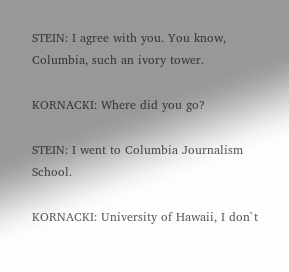STEIN: I agree with you. You know, Columbia, such an ivory tower.

KORNACKI: Where did you go?

STEIN: I went to Columbia Journalism School.

KORNACKI: University of Hawaii, I don`t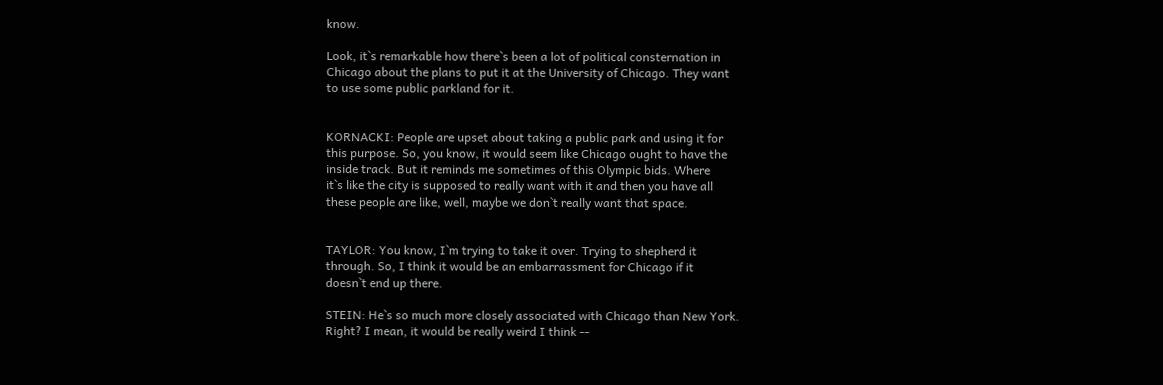know.

Look, it`s remarkable how there`s been a lot of political consternation in
Chicago about the plans to put it at the University of Chicago. They want
to use some public parkland for it.


KORNACKI: People are upset about taking a public park and using it for
this purpose. So, you know, it would seem like Chicago ought to have the
inside track. But it reminds me sometimes of this Olympic bids. Where
it`s like the city is supposed to really want with it and then you have all
these people are like, well, maybe we don`t really want that space.


TAYLOR: You know, I`m trying to take it over. Trying to shepherd it
through. So, I think it would be an embarrassment for Chicago if it
doesn`t end up there.

STEIN: He`s so much more closely associated with Chicago than New York.
Right? I mean, it would be really weird I think --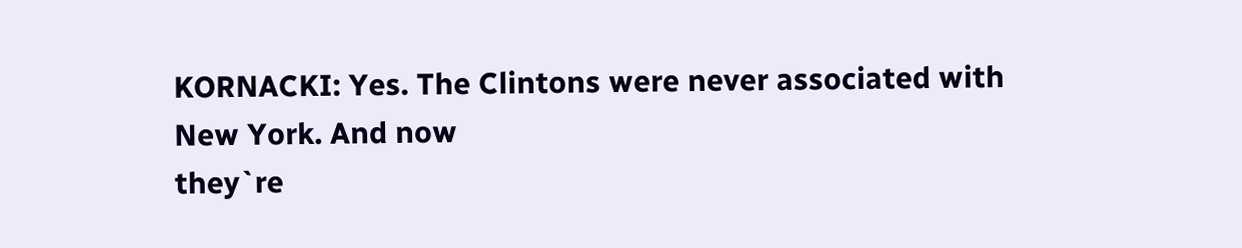KORNACKI: Yes. The Clintons were never associated with New York. And now
they`re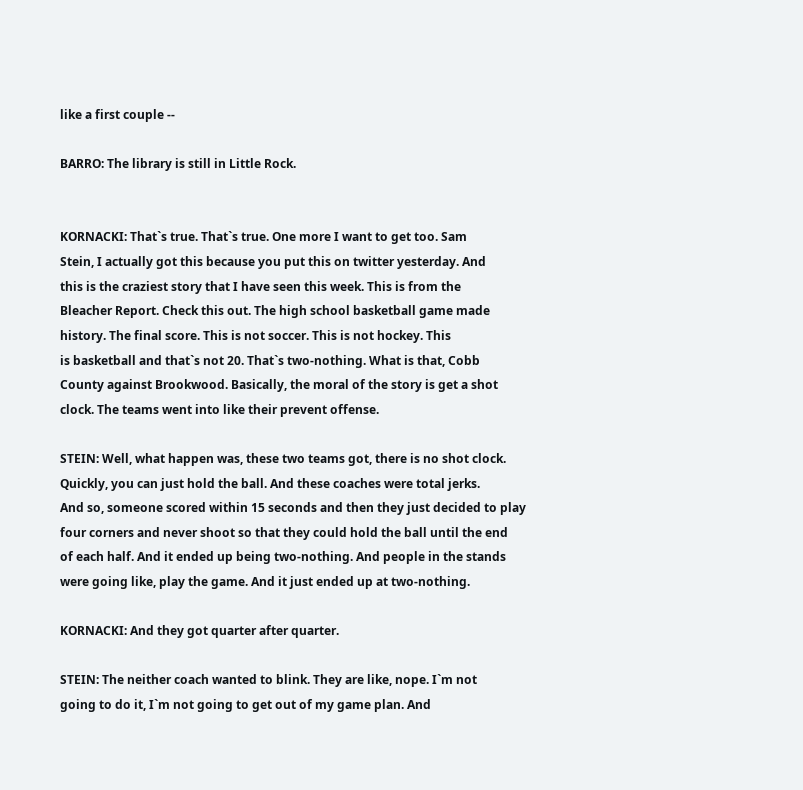like a first couple --

BARRO: The library is still in Little Rock.


KORNACKI: That`s true. That`s true. One more I want to get too. Sam
Stein, I actually got this because you put this on twitter yesterday. And
this is the craziest story that I have seen this week. This is from the
Bleacher Report. Check this out. The high school basketball game made
history. The final score. This is not soccer. This is not hockey. This
is basketball and that`s not 20. That`s two-nothing. What is that, Cobb
County against Brookwood. Basically, the moral of the story is get a shot
clock. The teams went into like their prevent offense.

STEIN: Well, what happen was, these two teams got, there is no shot clock.
Quickly, you can just hold the ball. And these coaches were total jerks.
And so, someone scored within 15 seconds and then they just decided to play
four corners and never shoot so that they could hold the ball until the end
of each half. And it ended up being two-nothing. And people in the stands
were going like, play the game. And it just ended up at two-nothing.

KORNACKI: And they got quarter after quarter.

STEIN: The neither coach wanted to blink. They are like, nope. I`m not
going to do it, I`m not going to get out of my game plan. And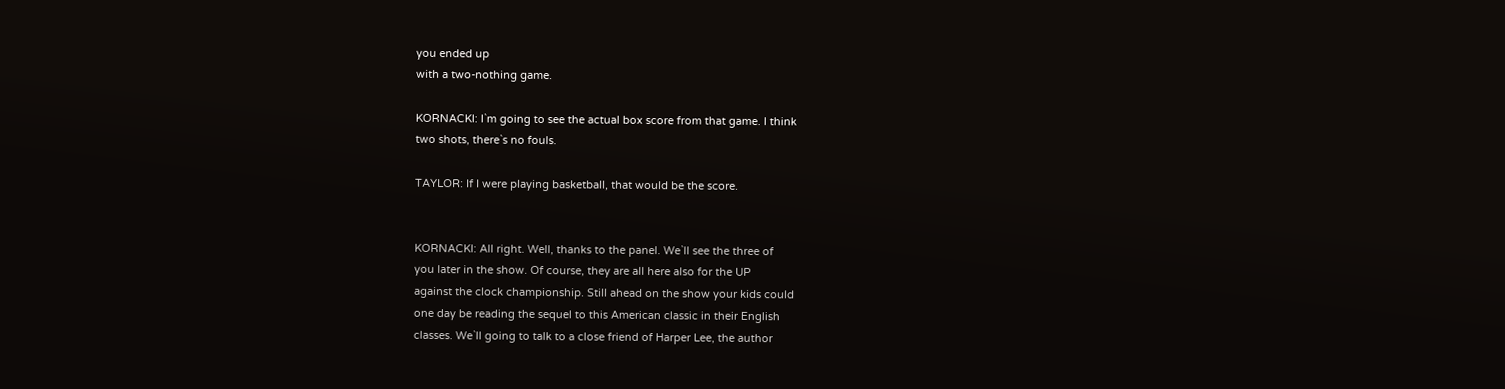you ended up
with a two-nothing game.

KORNACKI: I`m going to see the actual box score from that game. I think
two shots, there`s no fouls.

TAYLOR: If I were playing basketball, that would be the score.


KORNACKI: All right. Well, thanks to the panel. We`ll see the three of
you later in the show. Of course, they are all here also for the UP
against the clock championship. Still ahead on the show your kids could
one day be reading the sequel to this American classic in their English
classes. We`ll going to talk to a close friend of Harper Lee, the author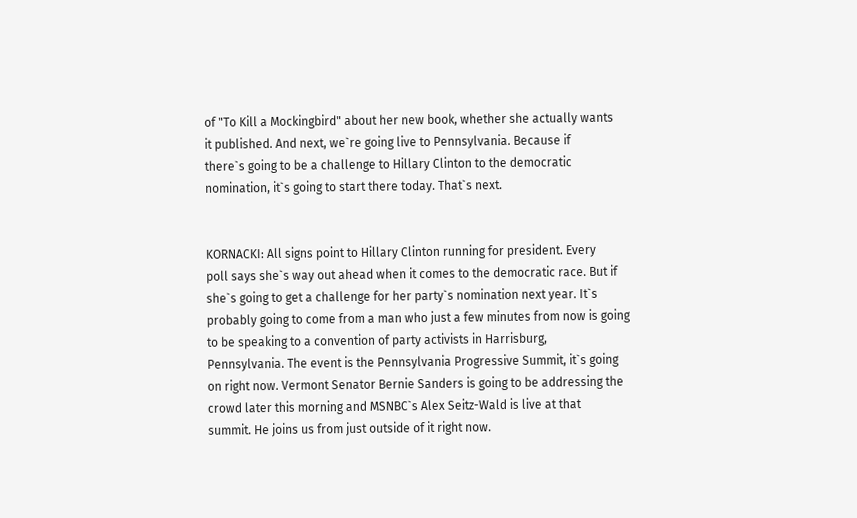of "To Kill a Mockingbird" about her new book, whether she actually wants
it published. And next, we`re going live to Pennsylvania. Because if
there`s going to be a challenge to Hillary Clinton to the democratic
nomination, it`s going to start there today. That`s next.


KORNACKI: All signs point to Hillary Clinton running for president. Every
poll says she`s way out ahead when it comes to the democratic race. But if
she`s going to get a challenge for her party`s nomination next year. It`s
probably going to come from a man who just a few minutes from now is going
to be speaking to a convention of party activists in Harrisburg,
Pennsylvania. The event is the Pennsylvania Progressive Summit, it`s going
on right now. Vermont Senator Bernie Sanders is going to be addressing the
crowd later this morning and MSNBC`s Alex Seitz-Wald is live at that
summit. He joins us from just outside of it right now.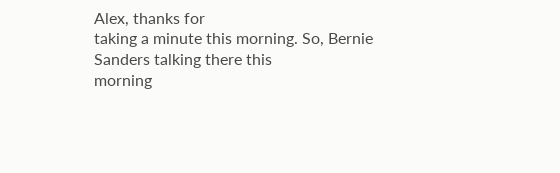Alex, thanks for
taking a minute this morning. So, Bernie Sanders talking there this
morning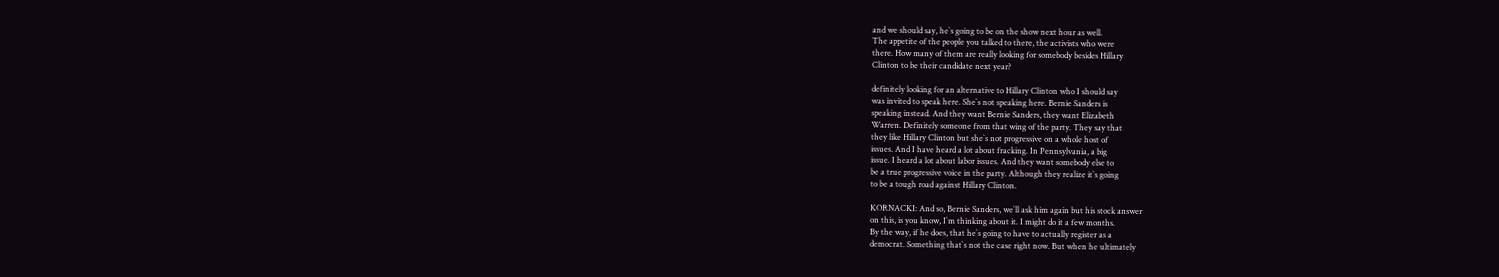and we should say, he`s going to be on the show next hour as well.
The appetite of the people you talked to there, the activists who were
there. How many of them are really looking for somebody besides Hillary
Clinton to be their candidate next year?

definitely looking for an alternative to Hillary Clinton who I should say
was invited to speak here. She`s not speaking here. Bernie Sanders is
speaking instead. And they want Bernie Sanders, they want Elizabeth
Warren. Definitely someone from that wing of the party. They say that
they like Hillary Clinton but she`s not progressive on a whole host of
issues. And I have heard a lot about fracking. In Pennsylvania, a big
issue. I heard a lot about labor issues. And they want somebody else to
be a true progressive voice in the party. Although they realize it`s going
to be a tough road against Hillary Clinton.

KORNACKI: And so, Bernie Sanders, we`ll ask him again but his stock answer
on this, is you know, I`m thinking about it. I might do it a few months.
By the way, if he does, that he`s going to have to actually register as a
democrat. Something that`s not the case right now. But when he ultimately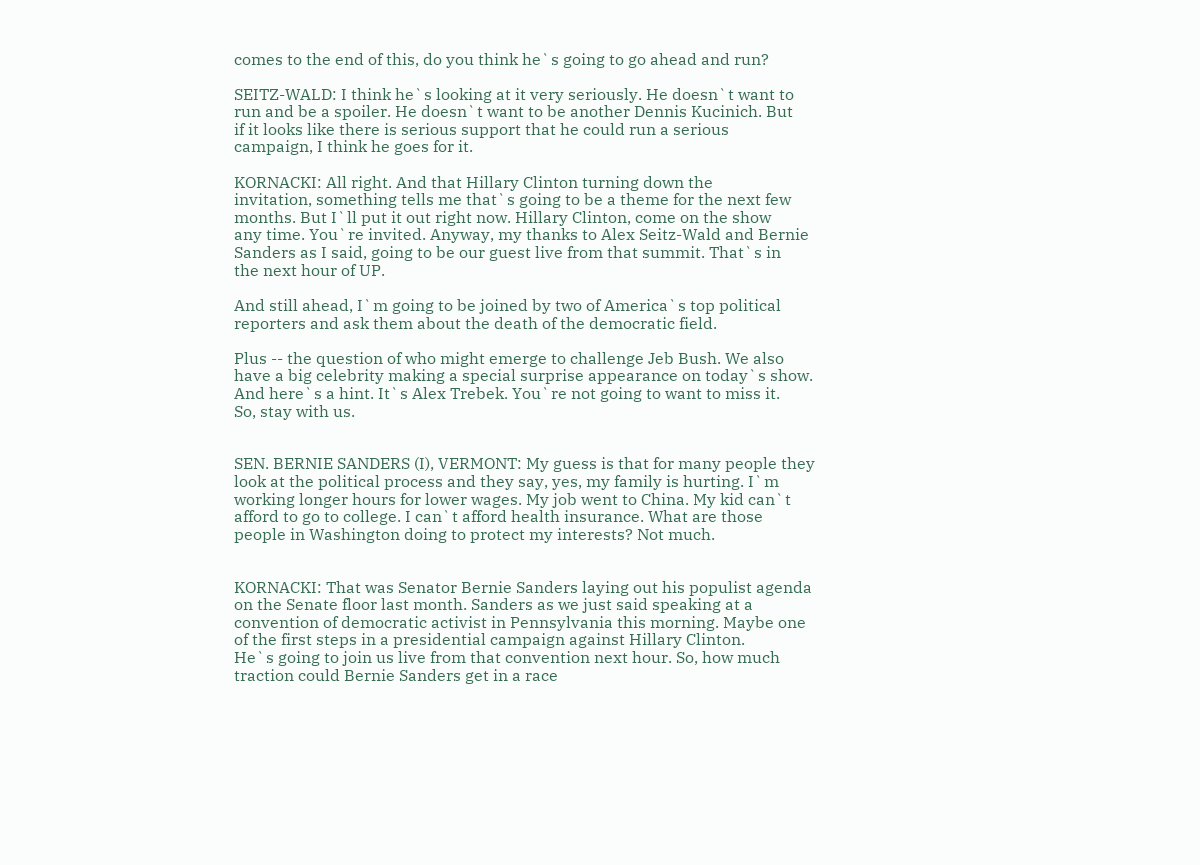comes to the end of this, do you think he`s going to go ahead and run?

SEITZ-WALD: I think he`s looking at it very seriously. He doesn`t want to
run and be a spoiler. He doesn`t want to be another Dennis Kucinich. But
if it looks like there is serious support that he could run a serious
campaign, I think he goes for it.

KORNACKI: All right. And that Hillary Clinton turning down the
invitation, something tells me that`s going to be a theme for the next few
months. But I`ll put it out right now. Hillary Clinton, come on the show
any time. You`re invited. Anyway, my thanks to Alex Seitz-Wald and Bernie
Sanders as I said, going to be our guest live from that summit. That`s in
the next hour of UP.

And still ahead, I`m going to be joined by two of America`s top political
reporters and ask them about the death of the democratic field.

Plus -- the question of who might emerge to challenge Jeb Bush. We also
have a big celebrity making a special surprise appearance on today`s show.
And here`s a hint. It`s Alex Trebek. You`re not going to want to miss it.
So, stay with us.


SEN. BERNIE SANDERS (I), VERMONT: My guess is that for many people they
look at the political process and they say, yes, my family is hurting. I`m
working longer hours for lower wages. My job went to China. My kid can`t
afford to go to college. I can`t afford health insurance. What are those
people in Washington doing to protect my interests? Not much.


KORNACKI: That was Senator Bernie Sanders laying out his populist agenda
on the Senate floor last month. Sanders as we just said speaking at a
convention of democratic activist in Pennsylvania this morning. Maybe one
of the first steps in a presidential campaign against Hillary Clinton.
He`s going to join us live from that convention next hour. So, how much
traction could Bernie Sanders get in a race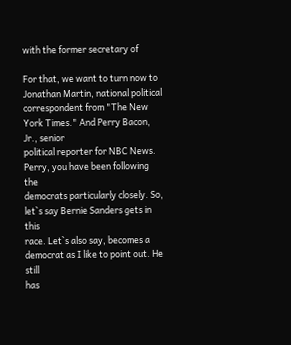with the former secretary of

For that, we want to turn now to Jonathan Martin, national political
correspondent from "The New York Times." And Perry Bacon, Jr., senior
political reporter for NBC News. Perry, you have been following the
democrats particularly closely. So, let`s say Bernie Sanders gets in this
race. Let`s also say, becomes a democrat as I like to point out. He still
has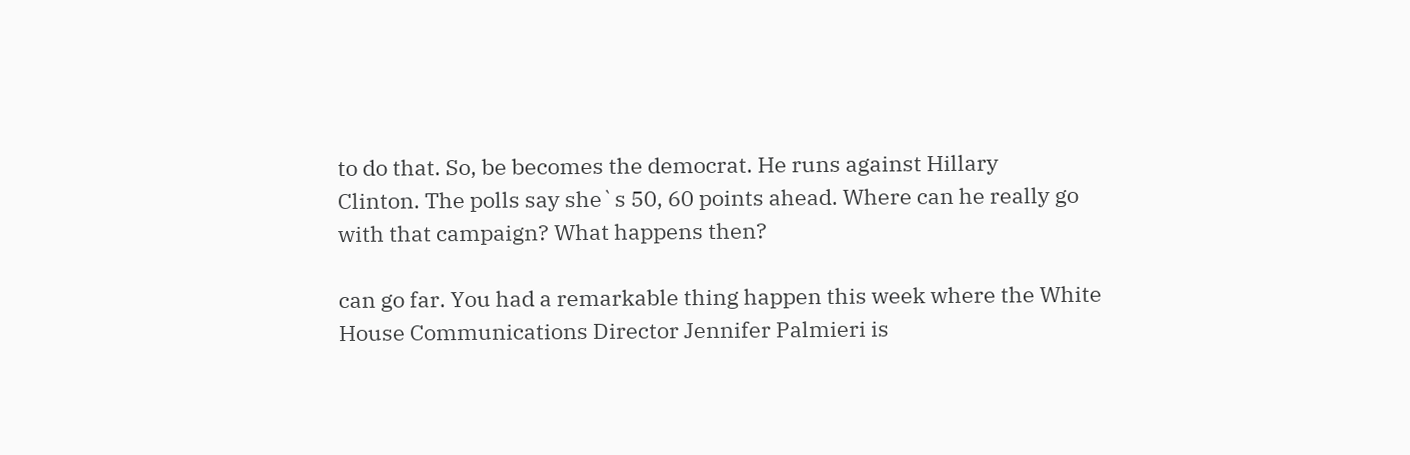to do that. So, be becomes the democrat. He runs against Hillary
Clinton. The polls say she`s 50, 60 points ahead. Where can he really go
with that campaign? What happens then?

can go far. You had a remarkable thing happen this week where the White
House Communications Director Jennifer Palmieri is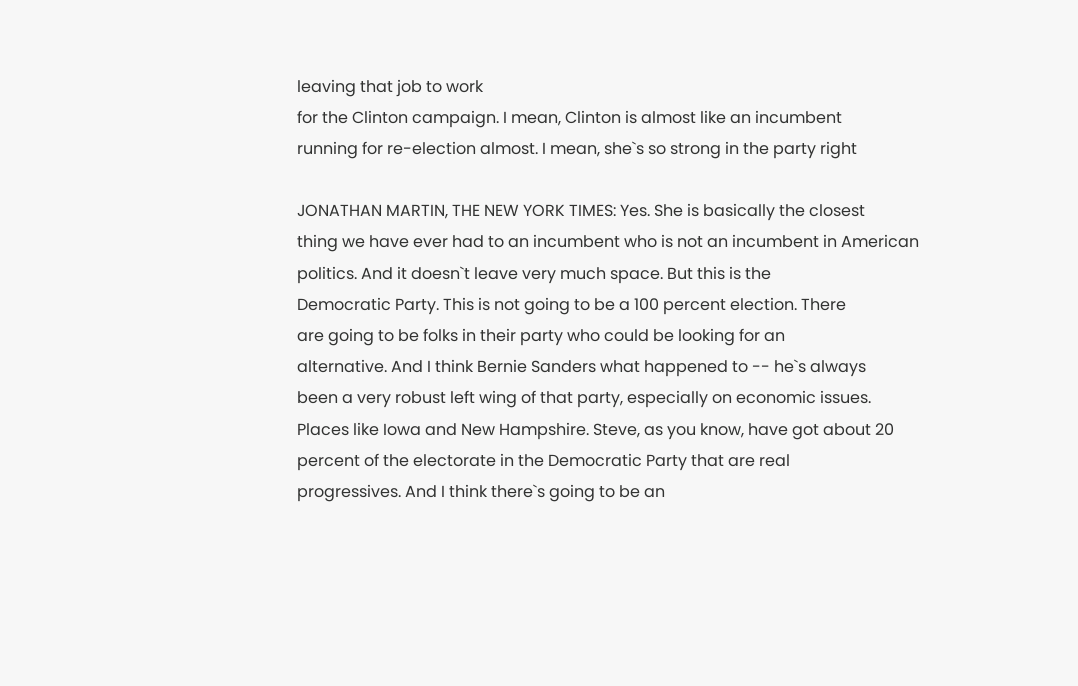leaving that job to work
for the Clinton campaign. I mean, Clinton is almost like an incumbent
running for re-election almost. I mean, she`s so strong in the party right

JONATHAN MARTIN, THE NEW YORK TIMES: Yes. She is basically the closest
thing we have ever had to an incumbent who is not an incumbent in American
politics. And it doesn`t leave very much space. But this is the
Democratic Party. This is not going to be a 100 percent election. There
are going to be folks in their party who could be looking for an
alternative. And I think Bernie Sanders what happened to -- he`s always
been a very robust left wing of that party, especially on economic issues.
Places like Iowa and New Hampshire. Steve, as you know, have got about 20
percent of the electorate in the Democratic Party that are real
progressives. And I think there`s going to be an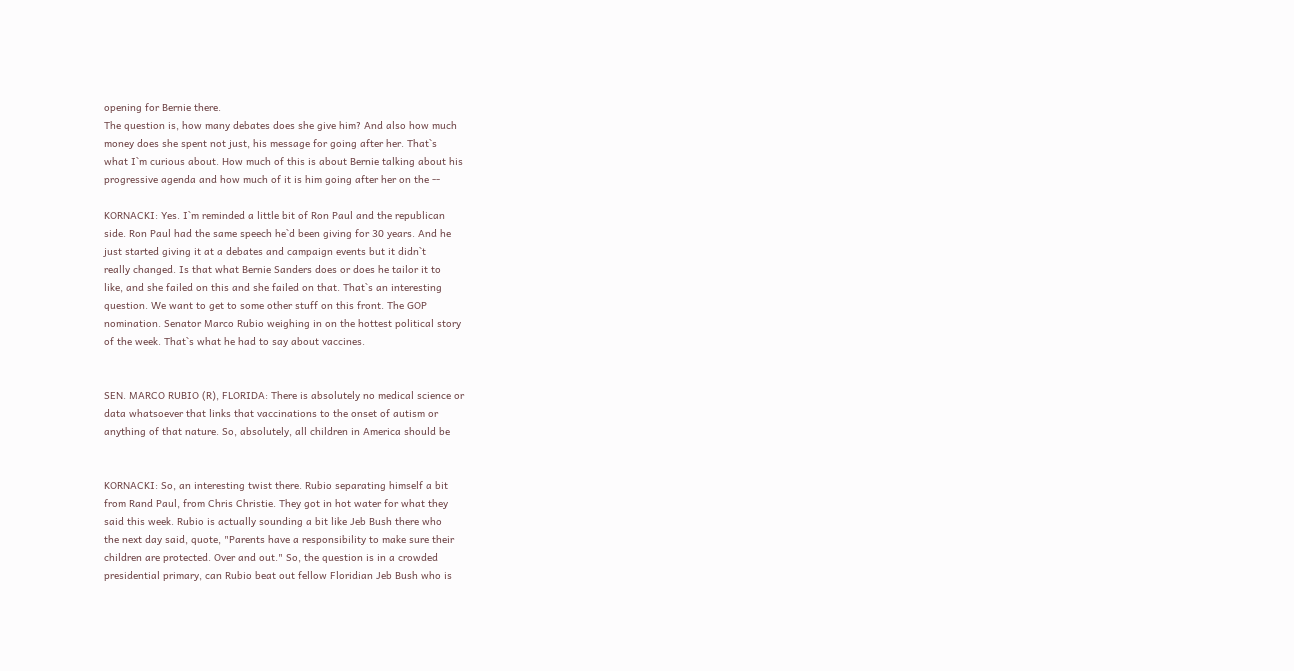opening for Bernie there.
The question is, how many debates does she give him? And also how much
money does she spent not just, his message for going after her. That`s
what I`m curious about. How much of this is about Bernie talking about his
progressive agenda and how much of it is him going after her on the --

KORNACKI: Yes. I`m reminded a little bit of Ron Paul and the republican
side. Ron Paul had the same speech he`d been giving for 30 years. And he
just started giving it at a debates and campaign events but it didn`t
really changed. Is that what Bernie Sanders does or does he tailor it to
like, and she failed on this and she failed on that. That`s an interesting
question. We want to get to some other stuff on this front. The GOP
nomination. Senator Marco Rubio weighing in on the hottest political story
of the week. That`s what he had to say about vaccines.


SEN. MARCO RUBIO (R), FLORIDA: There is absolutely no medical science or
data whatsoever that links that vaccinations to the onset of autism or
anything of that nature. So, absolutely, all children in America should be


KORNACKI: So, an interesting twist there. Rubio separating himself a bit
from Rand Paul, from Chris Christie. They got in hot water for what they
said this week. Rubio is actually sounding a bit like Jeb Bush there who
the next day said, quote, "Parents have a responsibility to make sure their
children are protected. Over and out." So, the question is in a crowded
presidential primary, can Rubio beat out fellow Floridian Jeb Bush who is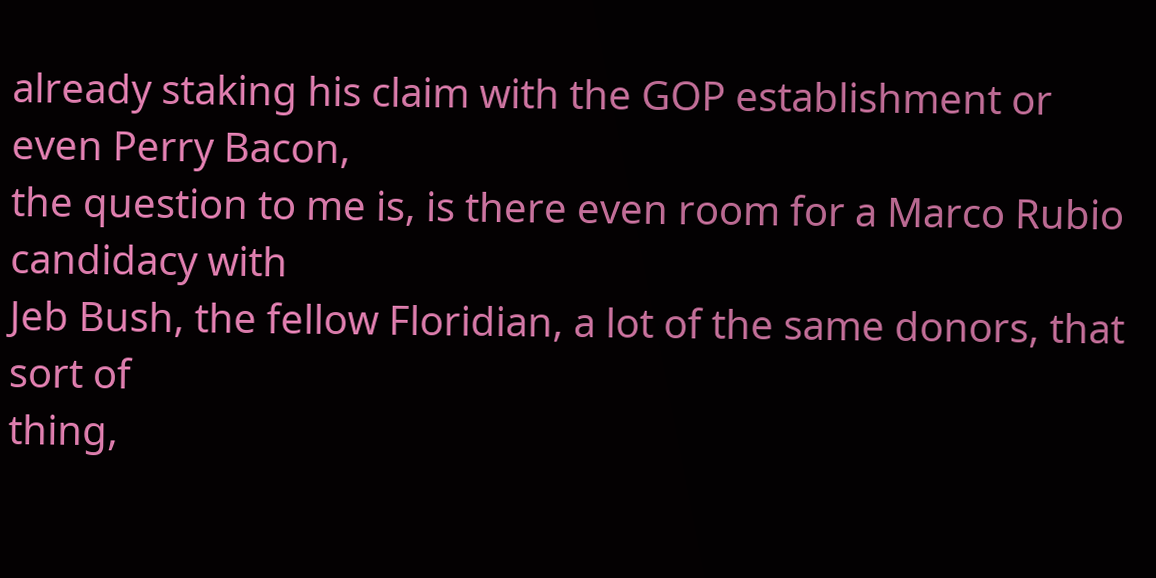already staking his claim with the GOP establishment or even Perry Bacon,
the question to me is, is there even room for a Marco Rubio candidacy with
Jeb Bush, the fellow Floridian, a lot of the same donors, that sort of
thing,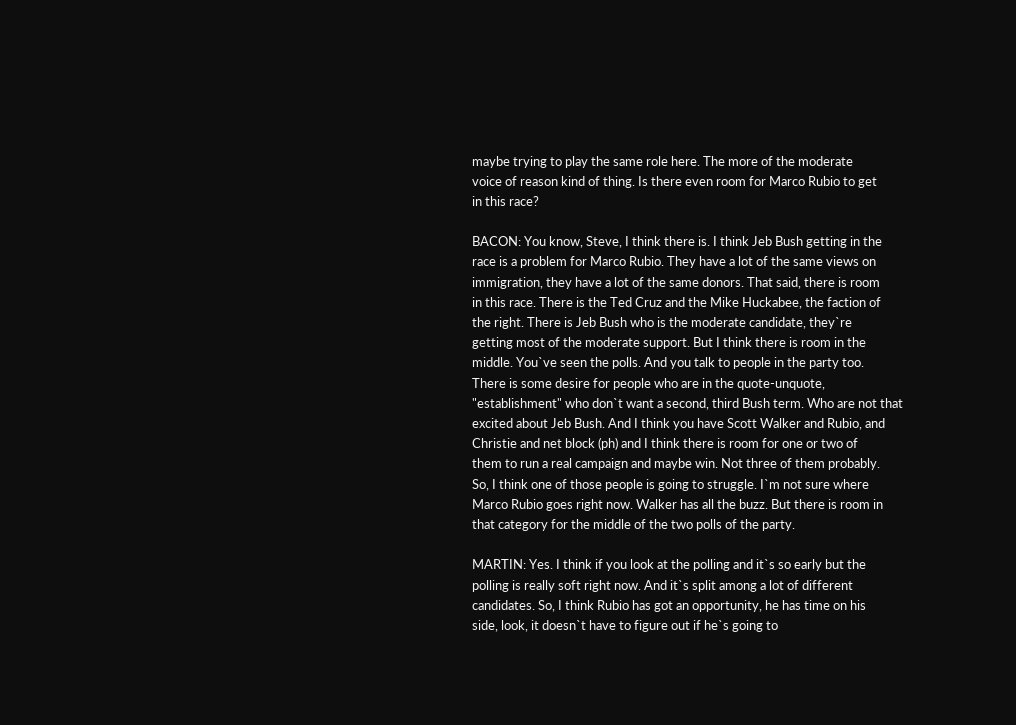maybe trying to play the same role here. The more of the moderate
voice of reason kind of thing. Is there even room for Marco Rubio to get
in this race?

BACON: You know, Steve, I think there is. I think Jeb Bush getting in the
race is a problem for Marco Rubio. They have a lot of the same views on
immigration, they have a lot of the same donors. That said, there is room
in this race. There is the Ted Cruz and the Mike Huckabee, the faction of
the right. There is Jeb Bush who is the moderate candidate, they`re
getting most of the moderate support. But I think there is room in the
middle. You`ve seen the polls. And you talk to people in the party too.
There is some desire for people who are in the quote-unquote,
"establishment" who don`t want a second, third Bush term. Who are not that
excited about Jeb Bush. And I think you have Scott Walker and Rubio, and
Christie and net block (ph) and I think there is room for one or two of
them to run a real campaign and maybe win. Not three of them probably.
So, I think one of those people is going to struggle. I`m not sure where
Marco Rubio goes right now. Walker has all the buzz. But there is room in
that category for the middle of the two polls of the party.

MARTIN: Yes. I think if you look at the polling and it`s so early but the
polling is really soft right now. And it`s split among a lot of different
candidates. So, I think Rubio has got an opportunity, he has time on his
side, look, it doesn`t have to figure out if he`s going to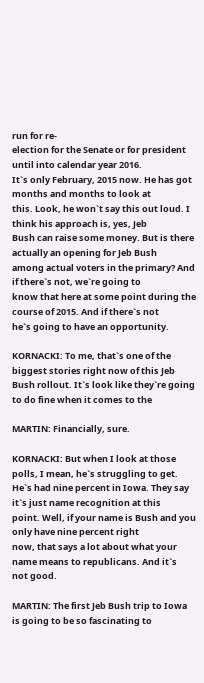run for re-
election for the Senate or for president until into calendar year 2016.
It`s only February, 2015 now. He has got months and months to look at
this. Look, he won`t say this out loud. I think his approach is, yes, Jeb
Bush can raise some money. But is there actually an opening for Jeb Bush
among actual voters in the primary? And if there`s not, we`re going to
know that here at some point during the course of 2015. And if there`s not
he`s going to have an opportunity.

KORNACKI: To me, that`s one of the biggest stories right now of this Jeb
Bush rollout. It`s look like they`re going to do fine when it comes to the

MARTIN: Financially, sure.

KORNACKI: But when I look at those polls, I mean, he`s struggling to get.
He`s had nine percent in Iowa. They say it`s just name recognition at this
point. Well, if your name is Bush and you only have nine percent right
now, that says a lot about what your name means to republicans. And it`s
not good.

MARTIN: The first Jeb Bush trip to Iowa is going to be so fascinating to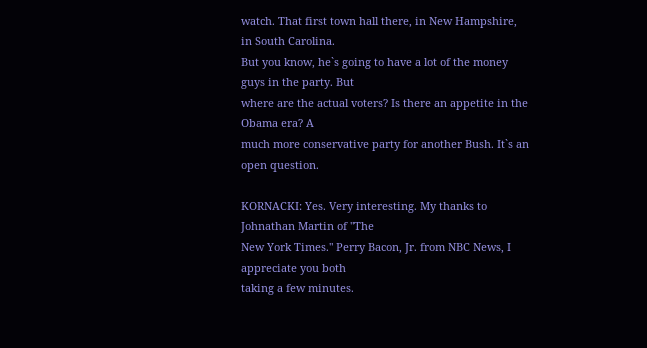watch. That first town hall there, in New Hampshire, in South Carolina.
But you know, he`s going to have a lot of the money guys in the party. But
where are the actual voters? Is there an appetite in the Obama era? A
much more conservative party for another Bush. It`s an open question.

KORNACKI: Yes. Very interesting. My thanks to Johnathan Martin of "The
New York Times." Perry Bacon, Jr. from NBC News, I appreciate you both
taking a few minutes.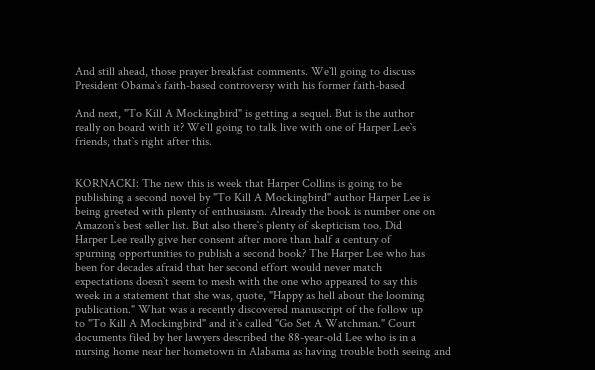And still ahead, those prayer breakfast comments. We`ll going to discuss
President Obama`s faith-based controversy with his former faith-based

And next, "To Kill A Mockingbird" is getting a sequel. But is the author
really on board with it? We`ll going to talk live with one of Harper Lee`s
friends, that`s right after this.


KORNACKI: The new this is week that Harper Collins is going to be
publishing a second novel by "To Kill A Mockingbird" author Harper Lee is
being greeted with plenty of enthusiasm. Already the book is number one on
Amazon`s best seller list. But also there`s plenty of skepticism too. Did
Harper Lee really give her consent after more than half a century of
spurning opportunities to publish a second book? The Harper Lee who has
been for decades afraid that her second effort would never match
expectations doesn`t seem to mesh with the one who appeared to say this
week in a statement that she was, quote, "Happy as hell about the looming
publication." What was a recently discovered manuscript of the follow up
to "To Kill A Mockingbird" and it`s called "Go Set A Watchman." Court
documents filed by her lawyers described the 88-year-old Lee who is in a
nursing home near her hometown in Alabama as having trouble both seeing and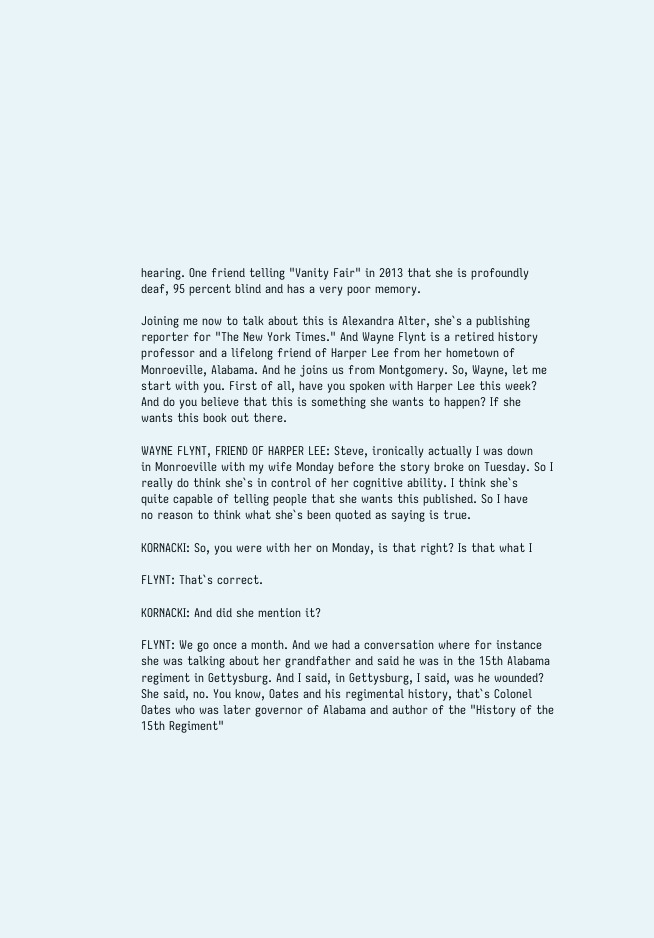hearing. One friend telling "Vanity Fair" in 2013 that she is profoundly
deaf, 95 percent blind and has a very poor memory.

Joining me now to talk about this is Alexandra Alter, she`s a publishing
reporter for "The New York Times." And Wayne Flynt is a retired history
professor and a lifelong friend of Harper Lee from her hometown of
Monroeville, Alabama. And he joins us from Montgomery. So, Wayne, let me
start with you. First of all, have you spoken with Harper Lee this week?
And do you believe that this is something she wants to happen? If she
wants this book out there.

WAYNE FLYNT, FRIEND OF HARPER LEE: Steve, ironically actually I was down
in Monroeville with my wife Monday before the story broke on Tuesday. So I
really do think she`s in control of her cognitive ability. I think she`s
quite capable of telling people that she wants this published. So I have
no reason to think what she`s been quoted as saying is true.

KORNACKI: So, you were with her on Monday, is that right? Is that what I

FLYNT: That`s correct.

KORNACKI: And did she mention it?

FLYNT: We go once a month. And we had a conversation where for instance
she was talking about her grandfather and said he was in the 15th Alabama
regiment in Gettysburg. And I said, in Gettysburg, I said, was he wounded?
She said, no. You know, Oates and his regimental history, that`s Colonel
Oates who was later governor of Alabama and author of the "History of the
15th Regiment"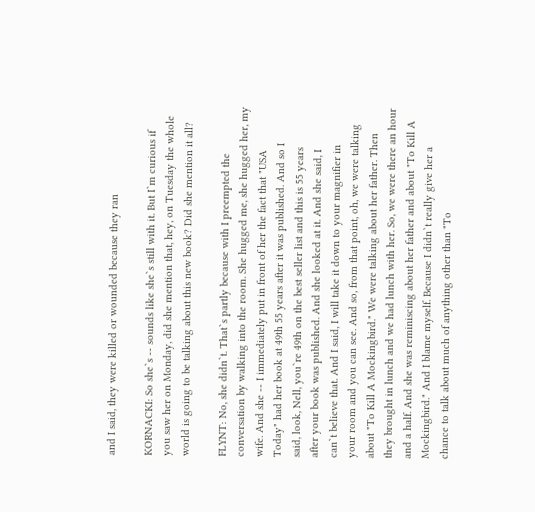and I said, they were killed or wounded because they ran

KORNACKI: So she`s -- sounds like she`s still with it. But I`m curious if
you saw her on Monday, did she mention that, hey, on Tuesday the whole
world is going to be talking about this new book? Did she mention it all?

FLYNT: No, she didn`t. That`s partly because with I preempted the
conversation by walking into the room. She hugged me, she hugged her, my
wife. And she -- I immediately put in front of her the fact that "USA
Today" had her book at 49th 55 years after it was published. And so I
said, look, Nell, you`re 49th on the best seller list and this is 55 years
after your book was published. And she looked at it. And she said, I
can`t believe that. And I said, I will take it down to your magnifier in
your room and you can see. And so, from that point, oh, we were talking
about "To Kill A Mockingbird." We were talking about her father. Then
they brought in lunch and we had lunch with her. So, we were there an hour
and a half. And she was reminiscing about her father and about "To Kill A
Mockingbird." And I blame myself. Because I didn`t really give her a
chance to talk about much of anything other than "To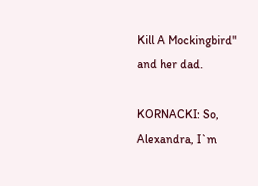Kill A Mockingbird"
and her dad.

KORNACKI: So, Alexandra, I`m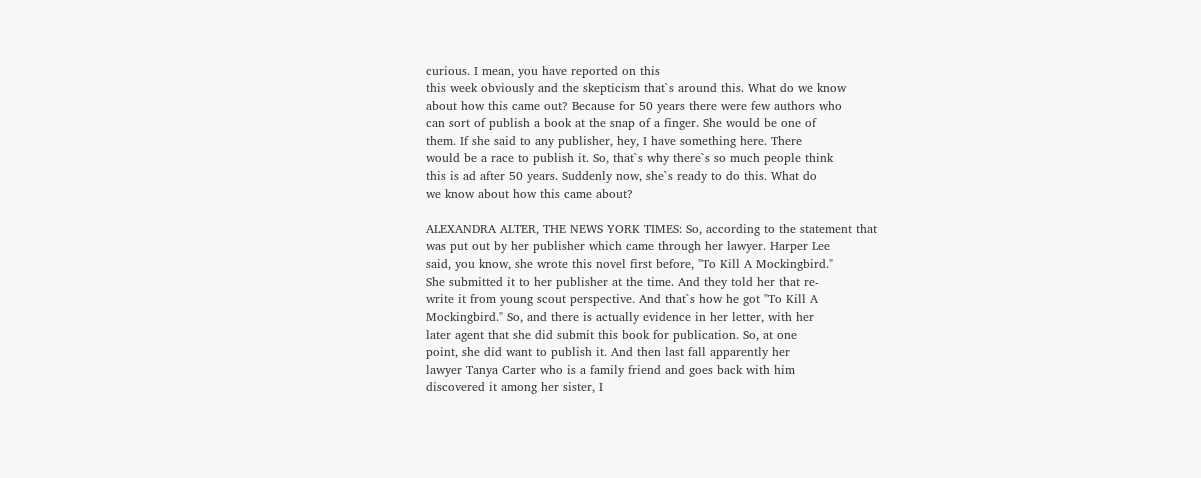curious. I mean, you have reported on this
this week obviously and the skepticism that`s around this. What do we know
about how this came out? Because for 50 years there were few authors who
can sort of publish a book at the snap of a finger. She would be one of
them. If she said to any publisher, hey, I have something here. There
would be a race to publish it. So, that`s why there`s so much people think
this is ad after 50 years. Suddenly now, she`s ready to do this. What do
we know about how this came about?

ALEXANDRA ALTER, THE NEWS YORK TIMES: So, according to the statement that
was put out by her publisher which came through her lawyer. Harper Lee
said, you know, she wrote this novel first before, "To Kill A Mockingbird."
She submitted it to her publisher at the time. And they told her that re-
write it from young scout perspective. And that`s how he got "To Kill A
Mockingbird." So, and there is actually evidence in her letter, with her
later agent that she did submit this book for publication. So, at one
point, she did want to publish it. And then last fall apparently her
lawyer Tanya Carter who is a family friend and goes back with him
discovered it among her sister, I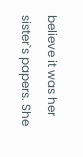believe it was her sister`s papers. She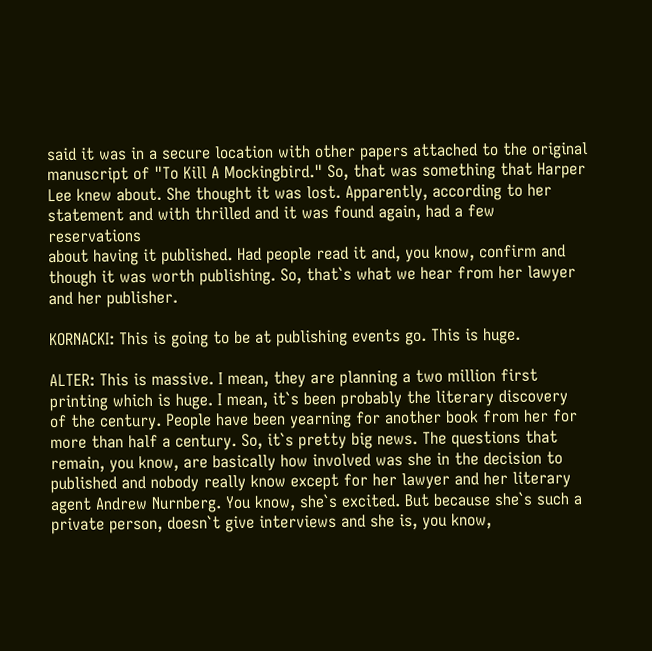said it was in a secure location with other papers attached to the original
manuscript of "To Kill A Mockingbird." So, that was something that Harper
Lee knew about. She thought it was lost. Apparently, according to her
statement and with thrilled and it was found again, had a few reservations
about having it published. Had people read it and, you know, confirm and
though it was worth publishing. So, that`s what we hear from her lawyer
and her publisher.

KORNACKI: This is going to be at publishing events go. This is huge.

ALTER: This is massive. I mean, they are planning a two million first
printing which is huge. I mean, it`s been probably the literary discovery
of the century. People have been yearning for another book from her for
more than half a century. So, it`s pretty big news. The questions that
remain, you know, are basically how involved was she in the decision to
published and nobody really know except for her lawyer and her literary
agent Andrew Nurnberg. You know, she`s excited. But because she`s such a
private person, doesn`t give interviews and she is, you know,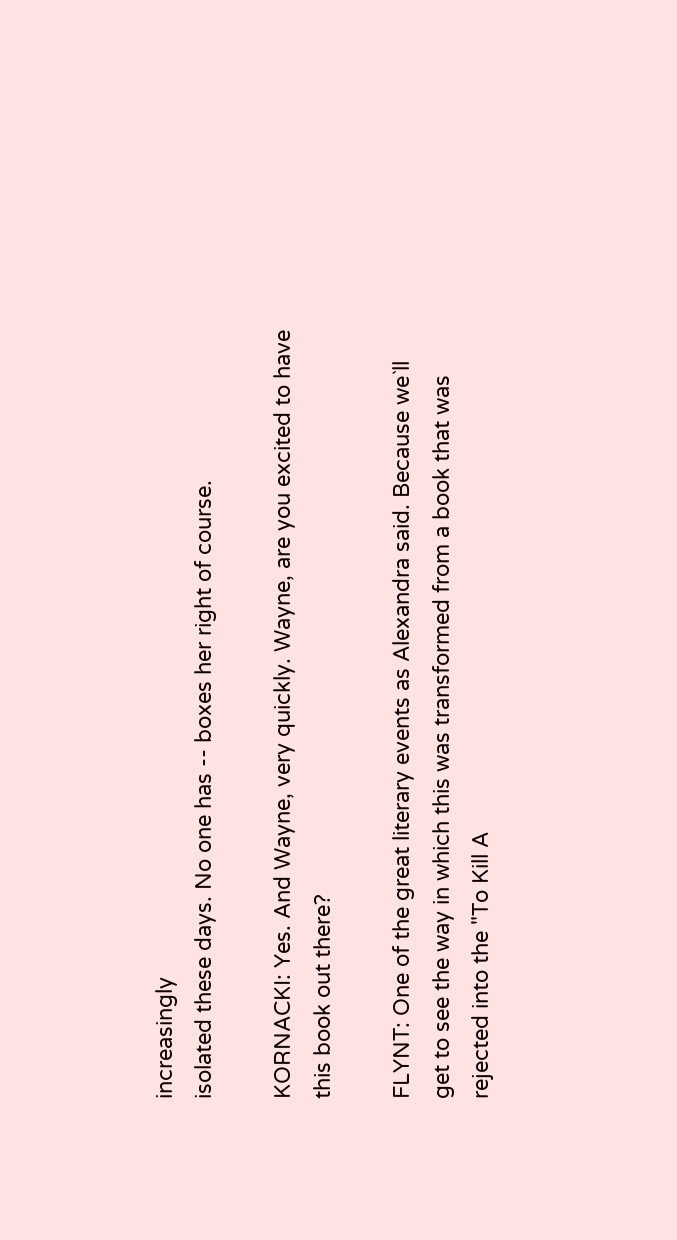increasingly
isolated these days. No one has -- boxes her right of course.

KORNACKI: Yes. And Wayne, very quickly. Wayne, are you excited to have
this book out there?

FLYNT: One of the great literary events as Alexandra said. Because we`ll
get to see the way in which this was transformed from a book that was
rejected into the "To Kill A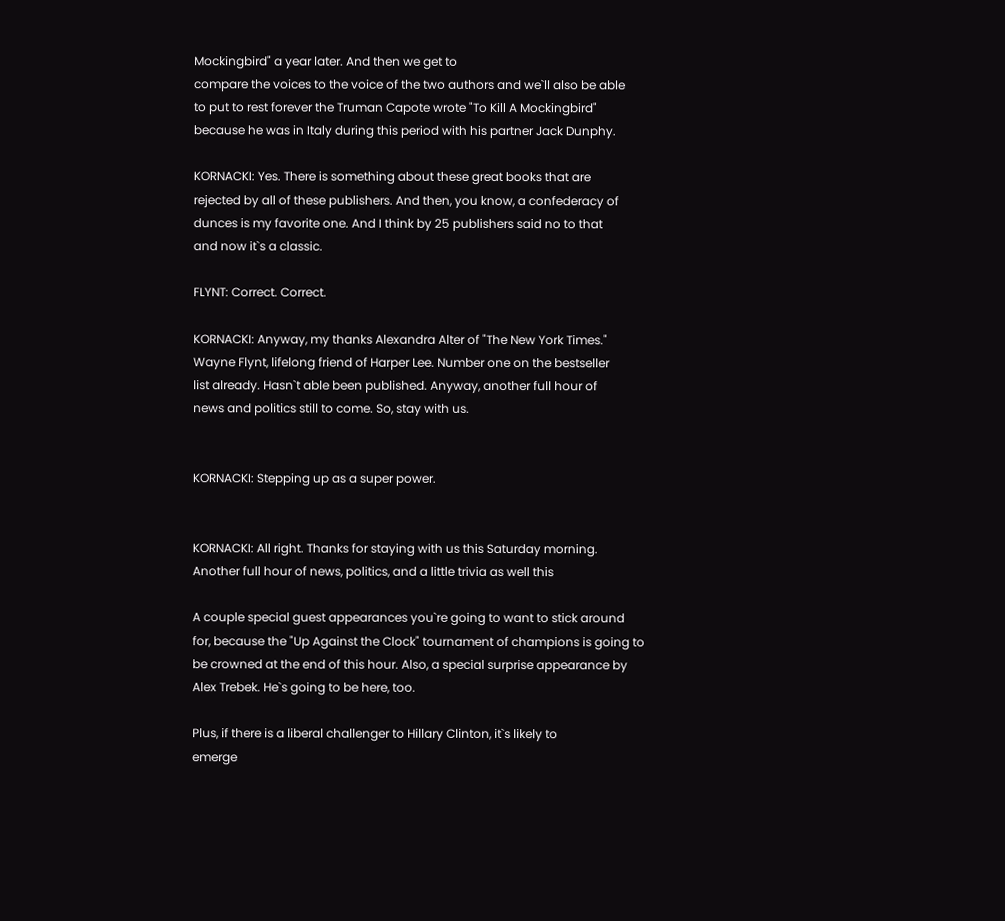Mockingbird" a year later. And then we get to
compare the voices to the voice of the two authors and we`ll also be able
to put to rest forever the Truman Capote wrote "To Kill A Mockingbird"
because he was in Italy during this period with his partner Jack Dunphy.

KORNACKI: Yes. There is something about these great books that are
rejected by all of these publishers. And then, you know, a confederacy of
dunces is my favorite one. And I think by 25 publishers said no to that
and now it`s a classic.

FLYNT: Correct. Correct.

KORNACKI: Anyway, my thanks Alexandra Alter of "The New York Times."
Wayne Flynt, lifelong friend of Harper Lee. Number one on the bestseller
list already. Hasn`t able been published. Anyway, another full hour of
news and politics still to come. So, stay with us.


KORNACKI: Stepping up as a super power.


KORNACKI: All right. Thanks for staying with us this Saturday morning.
Another full hour of news, politics, and a little trivia as well this

A couple special guest appearances you`re going to want to stick around
for, because the "Up Against the Clock" tournament of champions is going to
be crowned at the end of this hour. Also, a special surprise appearance by
Alex Trebek. He`s going to be here, too.

Plus, if there is a liberal challenger to Hillary Clinton, it`s likely to
emerge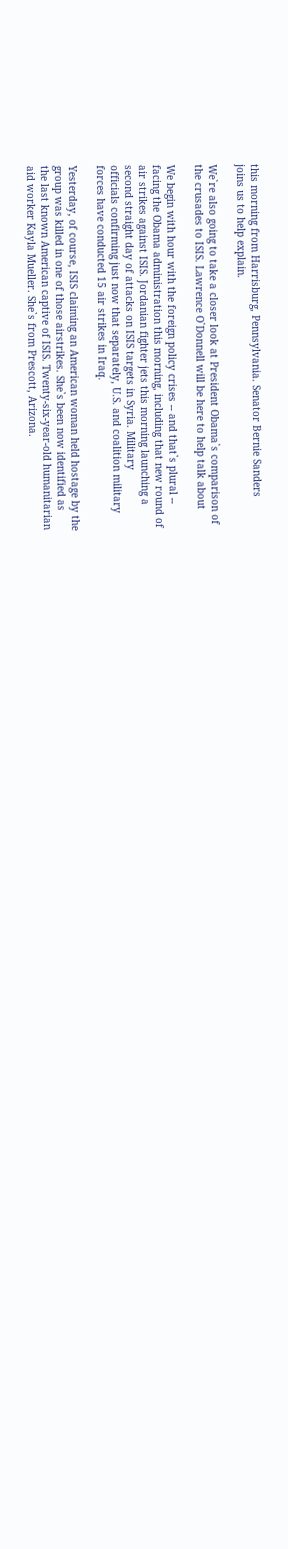this morning from Harrisburg, Pennsylvania. Senator Bernie Sanders
joins us to help explain.

We`re also going to take a closer look at President Obama`s comparison of
the crusades to ISIS. Lawrence O`Donnell will be here to help talk about

We begin with hour with the foreign policy crises -- and that`s plural --
facing the Obama administration this morning, including that new round of
air strikes against ISIS. Jordanian fighter jets this morning launching a
second straight day of attacks on ISIS targets in Syria. Military
officials confirming just now that separately, U.S. and coalition military
forces have conducted 15 air strikes in Iraq.

Yesterday, of course, ISIS claiming an American woman held hostage by the
group was killed in one of those airstrikes. She`s been now identified as
the last known American captive of ISIS. Twenty-six-year-old humanitarian
aid worker Kayla Mueller. She`s from Prescott, Arizona.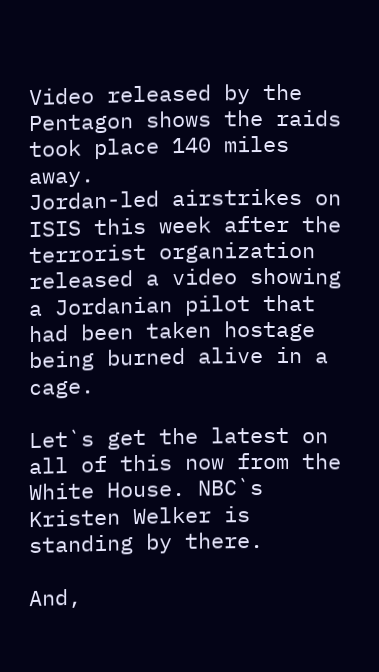Video released by the Pentagon shows the raids took place 140 miles away.
Jordan-led airstrikes on ISIS this week after the terrorist organization
released a video showing a Jordanian pilot that had been taken hostage
being burned alive in a cage.

Let`s get the latest on all of this now from the White House. NBC`s
Kristen Welker is standing by there.

And,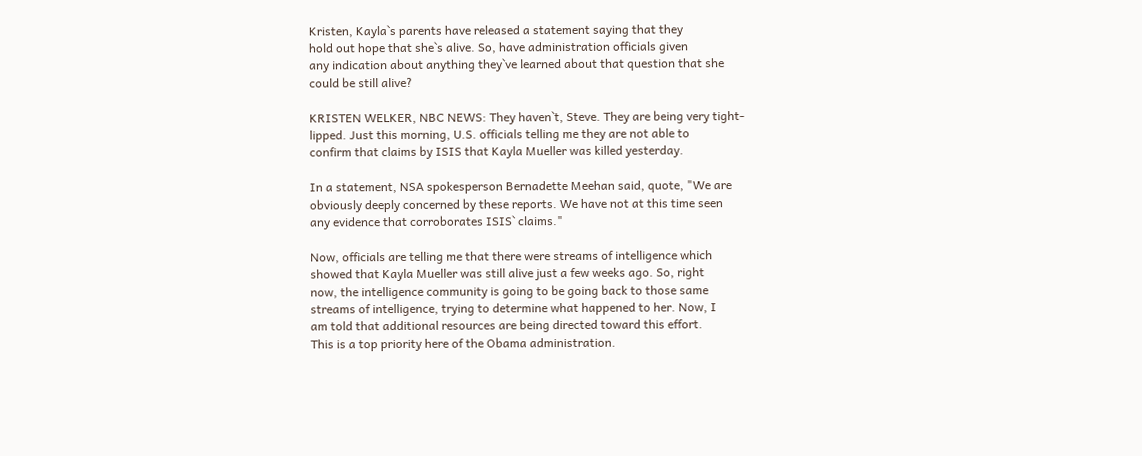Kristen, Kayla`s parents have released a statement saying that they
hold out hope that she`s alive. So, have administration officials given
any indication about anything they`ve learned about that question that she
could be still alive?

KRISTEN WELKER, NBC NEWS: They haven`t, Steve. They are being very tight-
lipped. Just this morning, U.S. officials telling me they are not able to
confirm that claims by ISIS that Kayla Mueller was killed yesterday.

In a statement, NSA spokesperson Bernadette Meehan said, quote, "We are
obviously deeply concerned by these reports. We have not at this time seen
any evidence that corroborates ISIS` claims."

Now, officials are telling me that there were streams of intelligence which
showed that Kayla Mueller was still alive just a few weeks ago. So, right
now, the intelligence community is going to be going back to those same
streams of intelligence, trying to determine what happened to her. Now, I
am told that additional resources are being directed toward this effort.
This is a top priority here of the Obama administration.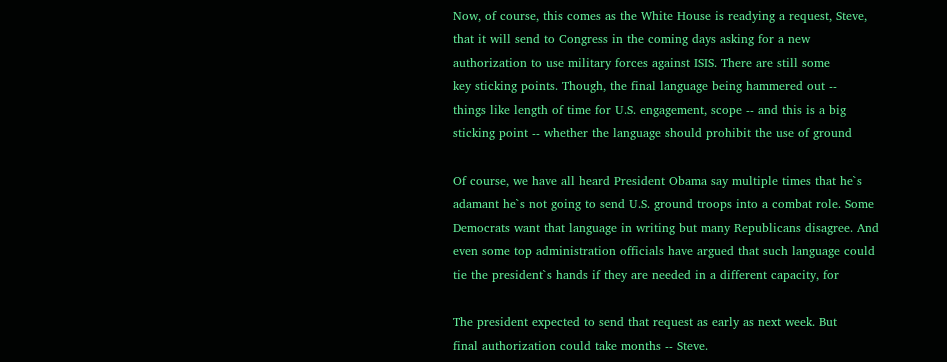Now, of course, this comes as the White House is readying a request, Steve,
that it will send to Congress in the coming days asking for a new
authorization to use military forces against ISIS. There are still some
key sticking points. Though, the final language being hammered out --
things like length of time for U.S. engagement, scope -- and this is a big
sticking point -- whether the language should prohibit the use of ground

Of course, we have all heard President Obama say multiple times that he`s
adamant he`s not going to send U.S. ground troops into a combat role. Some
Democrats want that language in writing but many Republicans disagree. And
even some top administration officials have argued that such language could
tie the president`s hands if they are needed in a different capacity, for

The president expected to send that request as early as next week. But
final authorization could take months -- Steve.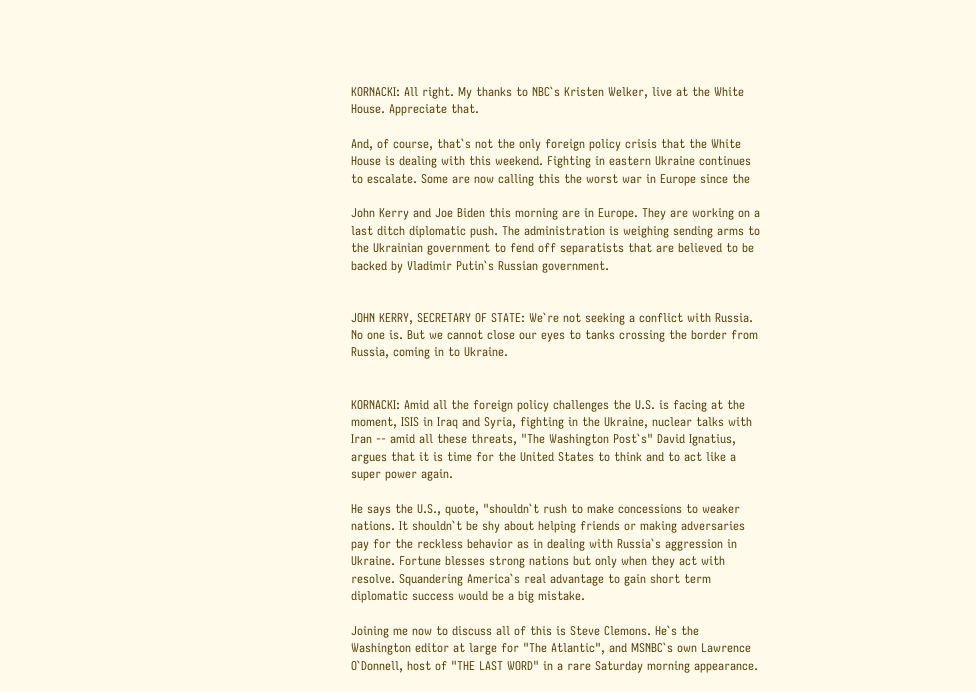KORNACKI: All right. My thanks to NBC`s Kristen Welker, live at the White
House. Appreciate that.

And, of course, that`s not the only foreign policy crisis that the White
House is dealing with this weekend. Fighting in eastern Ukraine continues
to escalate. Some are now calling this the worst war in Europe since the

John Kerry and Joe Biden this morning are in Europe. They are working on a
last ditch diplomatic push. The administration is weighing sending arms to
the Ukrainian government to fend off separatists that are believed to be
backed by Vladimir Putin`s Russian government.


JOHN KERRY, SECRETARY OF STATE: We`re not seeking a conflict with Russia.
No one is. But we cannot close our eyes to tanks crossing the border from
Russia, coming in to Ukraine.


KORNACKI: Amid all the foreign policy challenges the U.S. is facing at the
moment, ISIS in Iraq and Syria, fighting in the Ukraine, nuclear talks with
Iran -- amid all these threats, "The Washington Post`s" David Ignatius,
argues that it is time for the United States to think and to act like a
super power again.

He says the U.S., quote, "shouldn`t rush to make concessions to weaker
nations. It shouldn`t be shy about helping friends or making adversaries
pay for the reckless behavior as in dealing with Russia`s aggression in
Ukraine. Fortune blesses strong nations but only when they act with
resolve. Squandering America`s real advantage to gain short term
diplomatic success would be a big mistake.

Joining me now to discuss all of this is Steve Clemons. He`s the
Washington editor at large for "The Atlantic", and MSNBC`s own Lawrence
O`Donnell, host of "THE LAST WORD" in a rare Saturday morning appearance.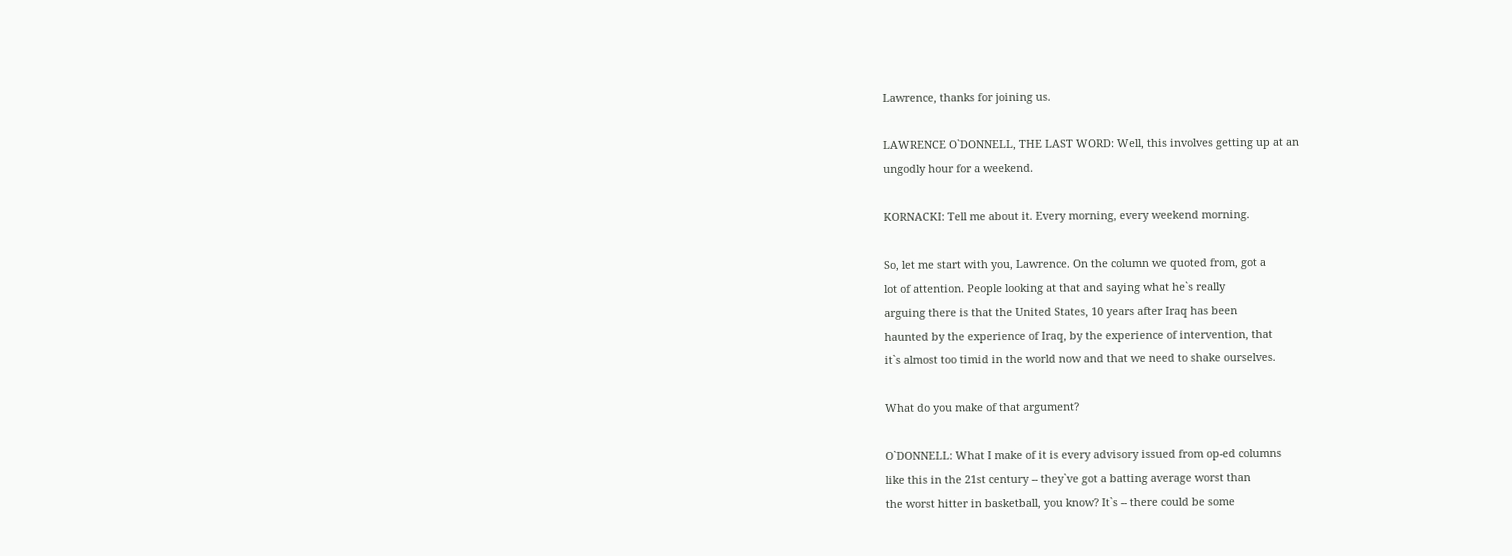Lawrence, thanks for joining us.

LAWRENCE O`DONNELL, THE LAST WORD: Well, this involves getting up at an
ungodly hour for a weekend.

KORNACKI: Tell me about it. Every morning, every weekend morning.

So, let me start with you, Lawrence. On the column we quoted from, got a
lot of attention. People looking at that and saying what he`s really
arguing there is that the United States, 10 years after Iraq has been
haunted by the experience of Iraq, by the experience of intervention, that
it`s almost too timid in the world now and that we need to shake ourselves.

What do you make of that argument?

O`DONNELL: What I make of it is every advisory issued from op-ed columns
like this in the 21st century -- they`ve got a batting average worst than
the worst hitter in basketball, you know? It`s -- there could be some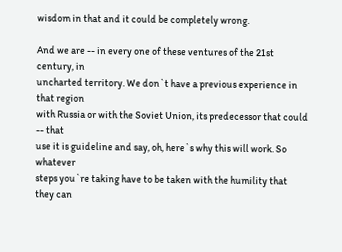wisdom in that and it could be completely wrong.

And we are -- in every one of these ventures of the 21st century, in
uncharted territory. We don`t have a previous experience in that region
with Russia or with the Soviet Union, its predecessor that could -- that
use it is guideline and say, oh, here`s why this will work. So whatever
steps you`re taking have to be taken with the humility that they can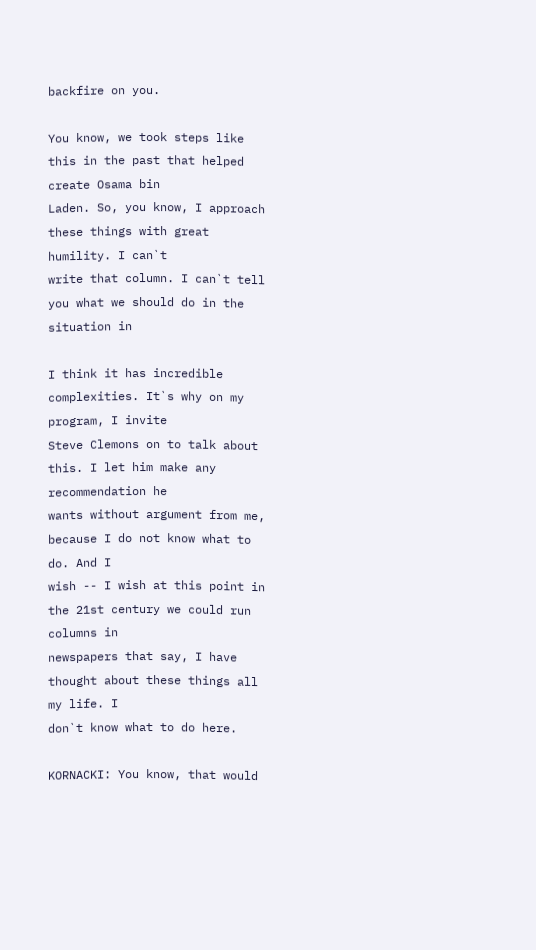backfire on you.

You know, we took steps like this in the past that helped create Osama bin
Laden. So, you know, I approach these things with great humility. I can`t
write that column. I can`t tell you what we should do in the situation in

I think it has incredible complexities. It`s why on my program, I invite
Steve Clemons on to talk about this. I let him make any recommendation he
wants without argument from me, because I do not know what to do. And I
wish -- I wish at this point in the 21st century we could run columns in
newspapers that say, I have thought about these things all my life. I
don`t know what to do here.

KORNACKI: You know, that would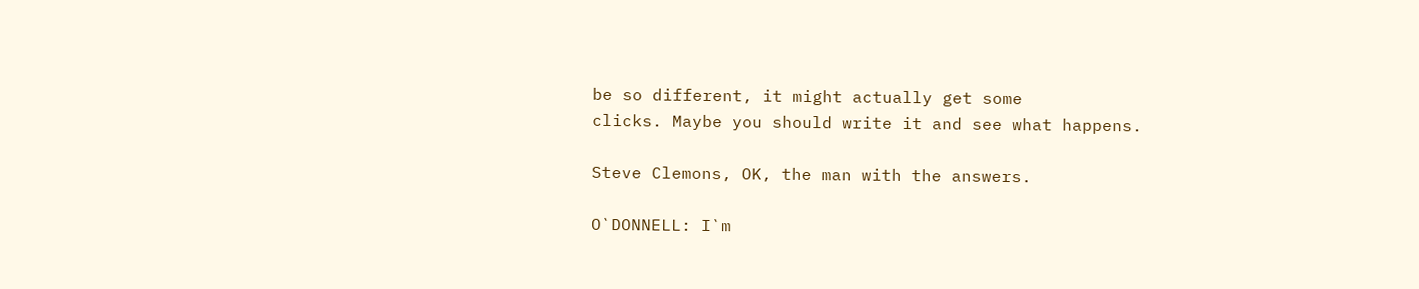be so different, it might actually get some
clicks. Maybe you should write it and see what happens.

Steve Clemons, OK, the man with the answers.

O`DONNELL: I`m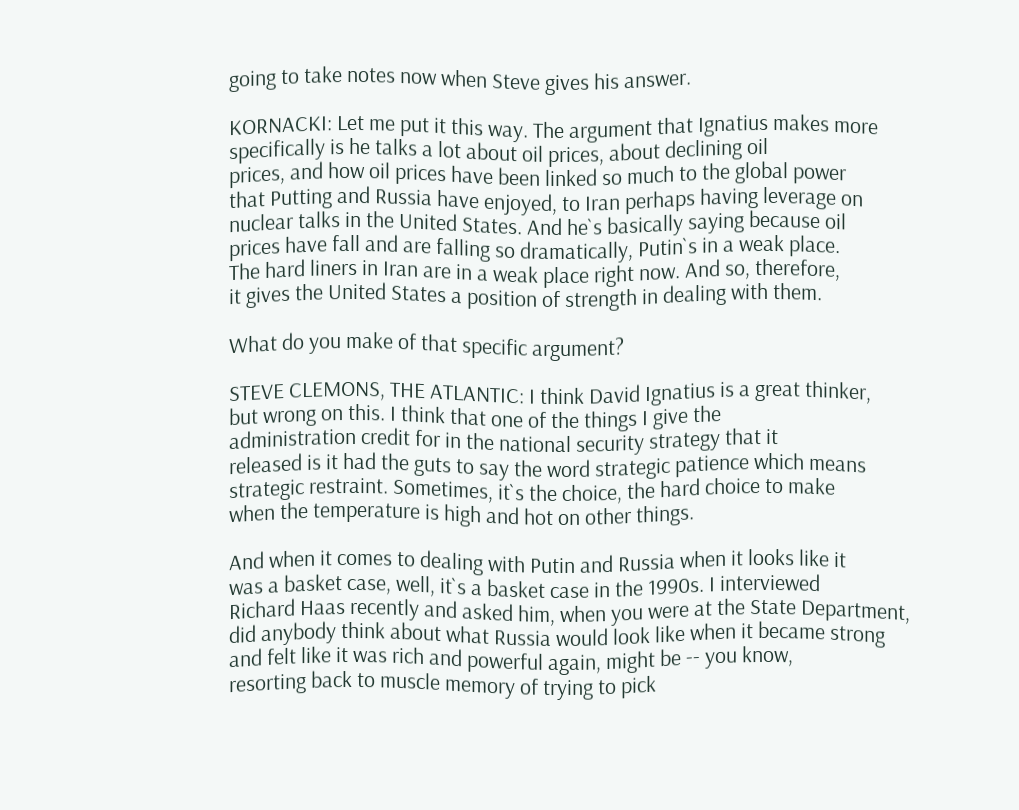going to take notes now when Steve gives his answer.

KORNACKI: Let me put it this way. The argument that Ignatius makes more
specifically is he talks a lot about oil prices, about declining oil
prices, and how oil prices have been linked so much to the global power
that Putting and Russia have enjoyed, to Iran perhaps having leverage on
nuclear talks in the United States. And he`s basically saying because oil
prices have fall and are falling so dramatically, Putin`s in a weak place.
The hard liners in Iran are in a weak place right now. And so, therefore,
it gives the United States a position of strength in dealing with them.

What do you make of that specific argument?

STEVE CLEMONS, THE ATLANTIC: I think David Ignatius is a great thinker,
but wrong on this. I think that one of the things I give the
administration credit for in the national security strategy that it
released is it had the guts to say the word strategic patience which means
strategic restraint. Sometimes, it`s the choice, the hard choice to make
when the temperature is high and hot on other things.

And when it comes to dealing with Putin and Russia when it looks like it
was a basket case, well, it`s a basket case in the 1990s. I interviewed
Richard Haas recently and asked him, when you were at the State Department,
did anybody think about what Russia would look like when it became strong
and felt like it was rich and powerful again, might be -- you know,
resorting back to muscle memory of trying to pick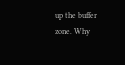up the buffer zone. Why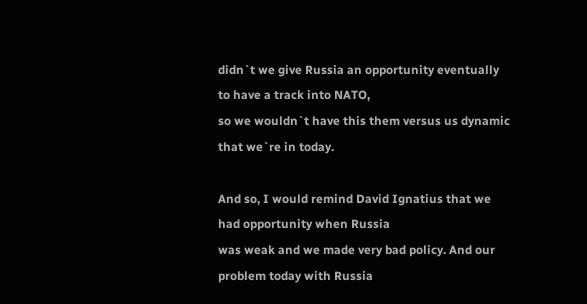didn`t we give Russia an opportunity eventually to have a track into NATO,
so we wouldn`t have this them versus us dynamic that we`re in today.

And so, I would remind David Ignatius that we had opportunity when Russia
was weak and we made very bad policy. And our problem today with Russia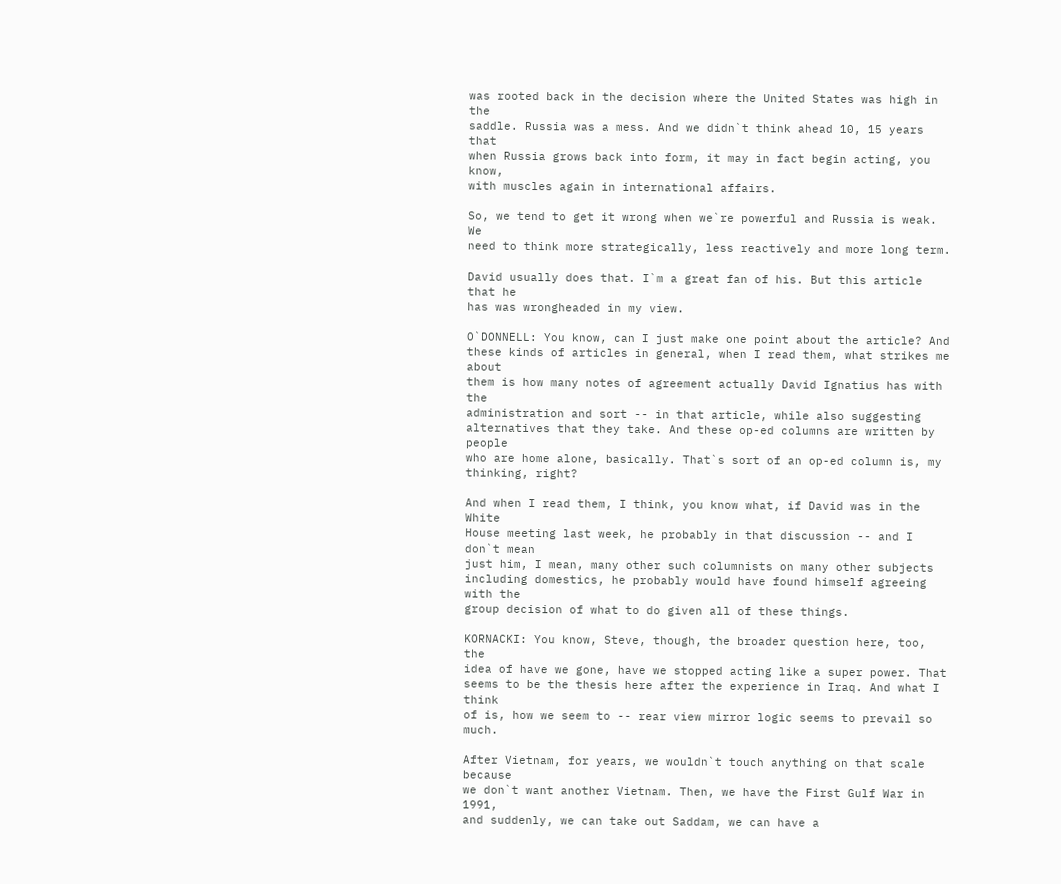was rooted back in the decision where the United States was high in the
saddle. Russia was a mess. And we didn`t think ahead 10, 15 years that
when Russia grows back into form, it may in fact begin acting, you know,
with muscles again in international affairs.

So, we tend to get it wrong when we`re powerful and Russia is weak. We
need to think more strategically, less reactively and more long term.

David usually does that. I`m a great fan of his. But this article that he
has was wrongheaded in my view.

O`DONNELL: You know, can I just make one point about the article? And
these kinds of articles in general, when I read them, what strikes me about
them is how many notes of agreement actually David Ignatius has with the
administration and sort -- in that article, while also suggesting
alternatives that they take. And these op-ed columns are written by people
who are home alone, basically. That`s sort of an op-ed column is, my
thinking, right?

And when I read them, I think, you know what, if David was in the White
House meeting last week, he probably in that discussion -- and I don`t mean
just him, I mean, many other such columnists on many other subjects
including domestics, he probably would have found himself agreeing with the
group decision of what to do given all of these things.

KORNACKI: You know, Steve, though, the broader question here, too, the
idea of have we gone, have we stopped acting like a super power. That
seems to be the thesis here after the experience in Iraq. And what I think
of is, how we seem to -- rear view mirror logic seems to prevail so much.

After Vietnam, for years, we wouldn`t touch anything on that scale because
we don`t want another Vietnam. Then, we have the First Gulf War in 1991,
and suddenly, we can take out Saddam, we can have a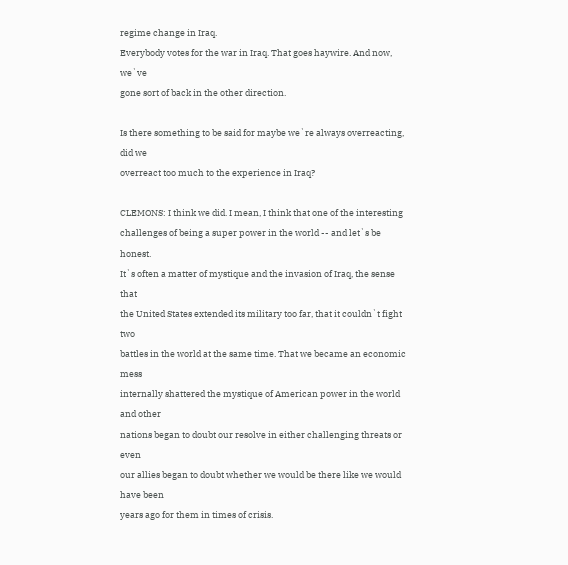regime change in Iraq.
Everybody votes for the war in Iraq. That goes haywire. And now, we`ve
gone sort of back in the other direction.

Is there something to be said for maybe we`re always overreacting, did we
overreact too much to the experience in Iraq?

CLEMONS: I think we did. I mean, I think that one of the interesting
challenges of being a super power in the world -- and let`s be honest.
It`s often a matter of mystique and the invasion of Iraq, the sense that
the United States extended its military too far, that it couldn`t fight two
battles in the world at the same time. That we became an economic mess
internally shattered the mystique of American power in the world and other
nations began to doubt our resolve in either challenging threats or even
our allies began to doubt whether we would be there like we would have been
years ago for them in times of crisis.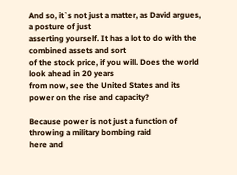And so, it`s not just a matter, as David argues, a posture of just
asserting yourself. It has a lot to do with the combined assets and sort
of the stock price, if you will. Does the world look ahead in 20 years
from now, see the United States and its power on the rise and capacity?

Because power is not just a function of throwing a military bombing raid
here and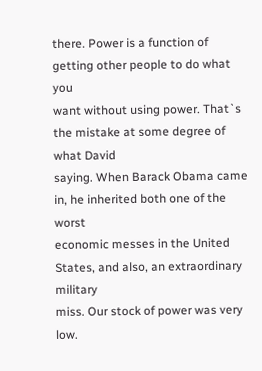there. Power is a function of getting other people to do what you
want without using power. That`s the mistake at some degree of what David
saying. When Barack Obama came in, he inherited both one of the worst
economic messes in the United States, and also, an extraordinary military
miss. Our stock of power was very low.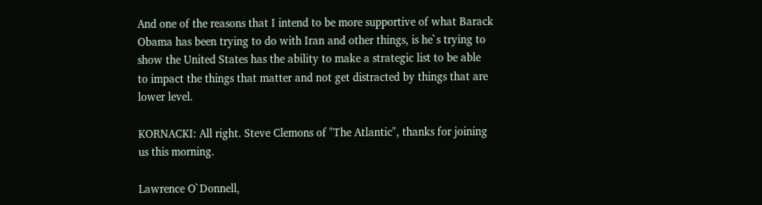And one of the reasons that I intend to be more supportive of what Barack
Obama has been trying to do with Iran and other things, is he`s trying to
show the United States has the ability to make a strategic list to be able
to impact the things that matter and not get distracted by things that are
lower level.

KORNACKI: All right. Steve Clemons of "The Atlantic", thanks for joining
us this morning.

Lawrence O`Donnell,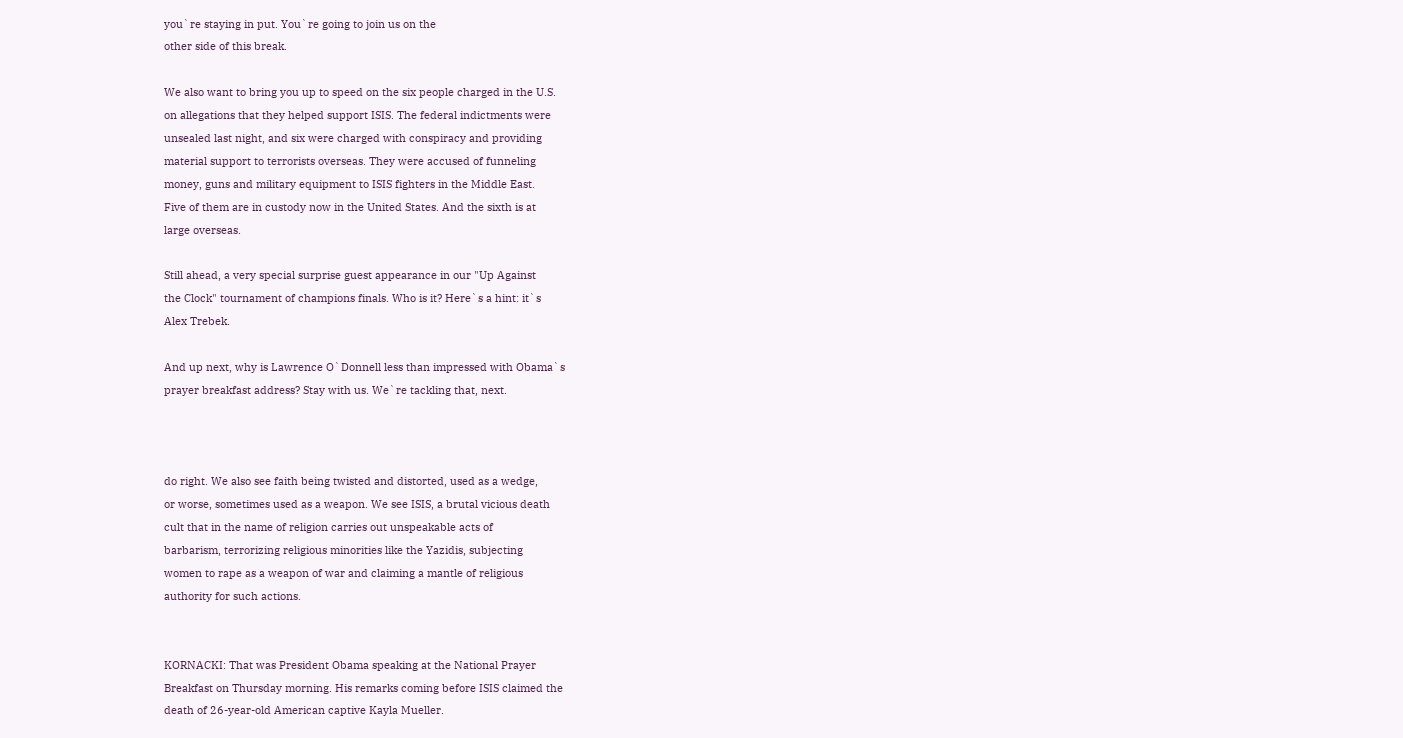you`re staying in put. You`re going to join us on the
other side of this break.

We also want to bring you up to speed on the six people charged in the U.S.
on allegations that they helped support ISIS. The federal indictments were
unsealed last night, and six were charged with conspiracy and providing
material support to terrorists overseas. They were accused of funneling
money, guns and military equipment to ISIS fighters in the Middle East.
Five of them are in custody now in the United States. And the sixth is at
large overseas.

Still ahead, a very special surprise guest appearance in our "Up Against
the Clock" tournament of champions finals. Who is it? Here`s a hint: it`s
Alex Trebek.

And up next, why is Lawrence O`Donnell less than impressed with Obama`s
prayer breakfast address? Stay with us. We`re tackling that, next.



do right. We also see faith being twisted and distorted, used as a wedge,
or worse, sometimes used as a weapon. We see ISIS, a brutal vicious death
cult that in the name of religion carries out unspeakable acts of
barbarism, terrorizing religious minorities like the Yazidis, subjecting
women to rape as a weapon of war and claiming a mantle of religious
authority for such actions.


KORNACKI: That was President Obama speaking at the National Prayer
Breakfast on Thursday morning. His remarks coming before ISIS claimed the
death of 26-year-old American captive Kayla Mueller.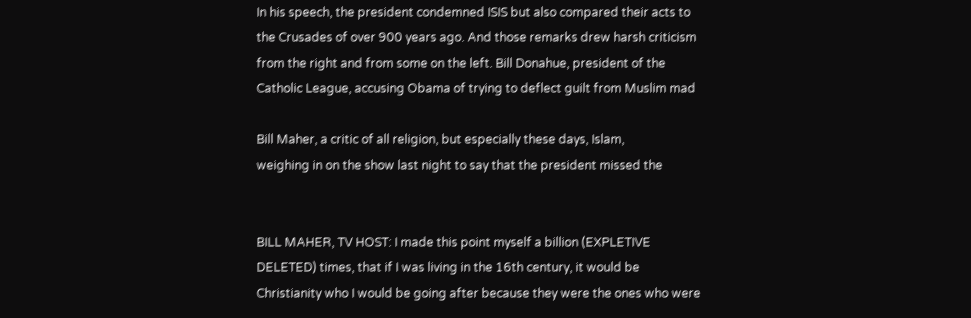In his speech, the president condemned ISIS but also compared their acts to
the Crusades of over 900 years ago. And those remarks drew harsh criticism
from the right and from some on the left. Bill Donahue, president of the
Catholic League, accusing Obama of trying to deflect guilt from Muslim mad

Bill Maher, a critic of all religion, but especially these days, Islam,
weighing in on the show last night to say that the president missed the


BILL MAHER, TV HOST: I made this point myself a billion (EXPLETIVE
DELETED) times, that if I was living in the 16th century, it would be
Christianity who I would be going after because they were the ones who were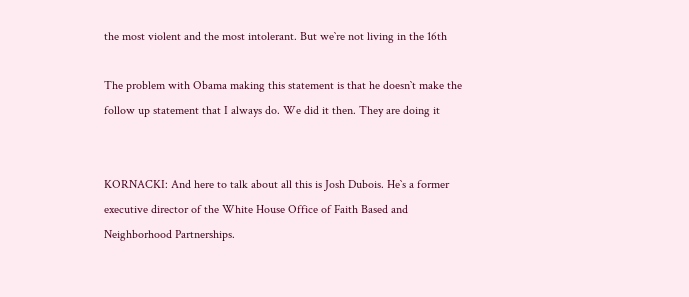the most violent and the most intolerant. But we`re not living in the 16th

The problem with Obama making this statement is that he doesn`t make the
follow up statement that I always do. We did it then. They are doing it


KORNACKI: And here to talk about all this is Josh Dubois. He`s a former
executive director of the White House Office of Faith Based and
Neighborhood Partnerships.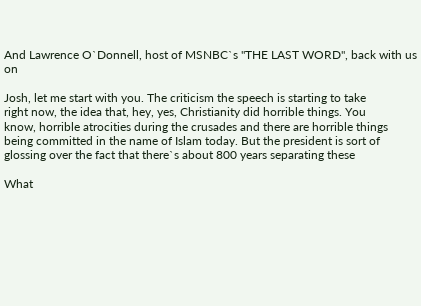And Lawrence O`Donnell, host of MSNBC`s "THE LAST WORD", back with us on

Josh, let me start with you. The criticism the speech is starting to take
right now, the idea that, hey, yes, Christianity did horrible things. You
know, horrible atrocities during the crusades and there are horrible things
being committed in the name of Islam today. But the president is sort of
glossing over the fact that there`s about 800 years separating these

What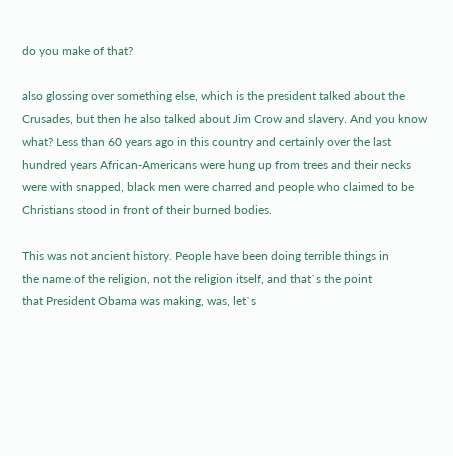do you make of that?

also glossing over something else, which is the president talked about the
Crusades, but then he also talked about Jim Crow and slavery. And you know
what? Less than 60 years ago in this country and certainly over the last
hundred years African-Americans were hung up from trees and their necks
were with snapped, black men were charred and people who claimed to be
Christians stood in front of their burned bodies.

This was not ancient history. People have been doing terrible things in
the name of the religion, not the religion itself, and that`s the point
that President Obama was making, was, let`s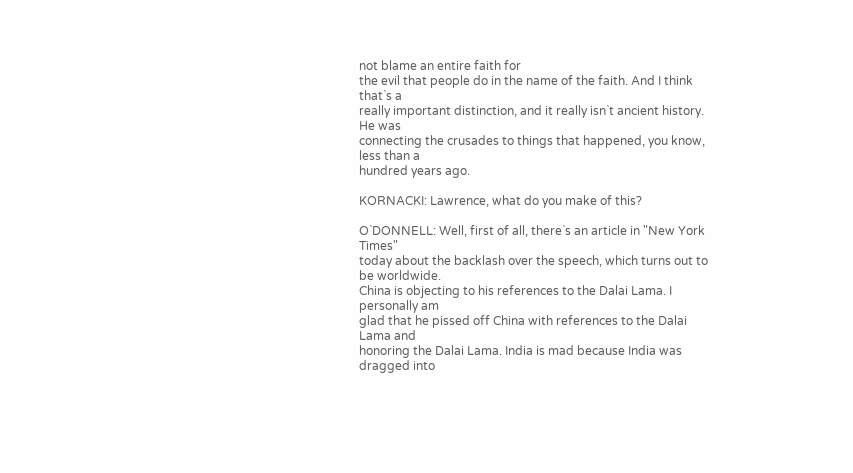not blame an entire faith for
the evil that people do in the name of the faith. And I think that`s a
really important distinction, and it really isn`t ancient history. He was
connecting the crusades to things that happened, you know, less than a
hundred years ago.

KORNACKI: Lawrence, what do you make of this?

O`DONNELL: Well, first of all, there`s an article in "New York Times"
today about the backlash over the speech, which turns out to be worldwide.
China is objecting to his references to the Dalai Lama. I personally am
glad that he pissed off China with references to the Dalai Lama and
honoring the Dalai Lama. India is mad because India was dragged into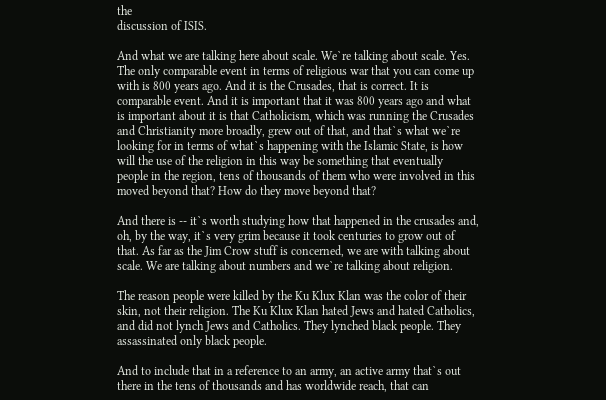the
discussion of ISIS.

And what we are talking here about scale. We`re talking about scale. Yes.
The only comparable event in terms of religious war that you can come up
with is 800 years ago. And it is the Crusades, that is correct. It is
comparable event. And it is important that it was 800 years ago and what
is important about it is that Catholicism, which was running the Crusades
and Christianity more broadly, grew out of that, and that`s what we`re
looking for in terms of what`s happening with the Islamic State, is how
will the use of the religion in this way be something that eventually
people in the region, tens of thousands of them who were involved in this
moved beyond that? How do they move beyond that?

And there is -- it`s worth studying how that happened in the crusades and,
oh, by the way, it`s very grim because it took centuries to grow out of
that. As far as the Jim Crow stuff is concerned, we are with talking about
scale. We are talking about numbers and we`re talking about religion.

The reason people were killed by the Ku Klux Klan was the color of their
skin, not their religion. The Ku Klux Klan hated Jews and hated Catholics,
and did not lynch Jews and Catholics. They lynched black people. They
assassinated only black people.

And to include that in a reference to an army, an active army that`s out
there in the tens of thousands and has worldwide reach, that can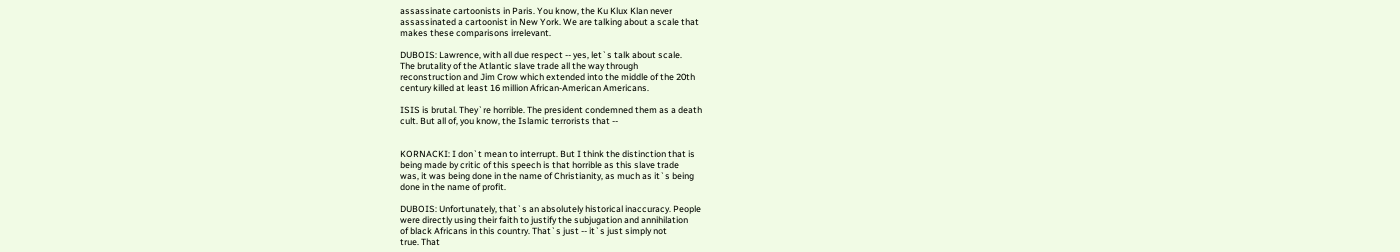assassinate cartoonists in Paris. You know, the Ku Klux Klan never
assassinated a cartoonist in New York. We are talking about a scale that
makes these comparisons irrelevant.

DUBOIS: Lawrence, with all due respect -- yes, let`s talk about scale.
The brutality of the Atlantic slave trade all the way through
reconstruction and Jim Crow which extended into the middle of the 20th
century killed at least 16 million African-American Americans.

ISIS is brutal. They`re horrible. The president condemned them as a death
cult. But all of, you know, the Islamic terrorists that --


KORNACKI: I don`t mean to interrupt. But I think the distinction that is
being made by critic of this speech is that horrible as this slave trade
was, it was being done in the name of Christianity, as much as it`s being
done in the name of profit.

DUBOIS: Unfortunately, that`s an absolutely historical inaccuracy. People
were directly using their faith to justify the subjugation and annihilation
of black Africans in this country. That`s just -- it`s just simply not
true. That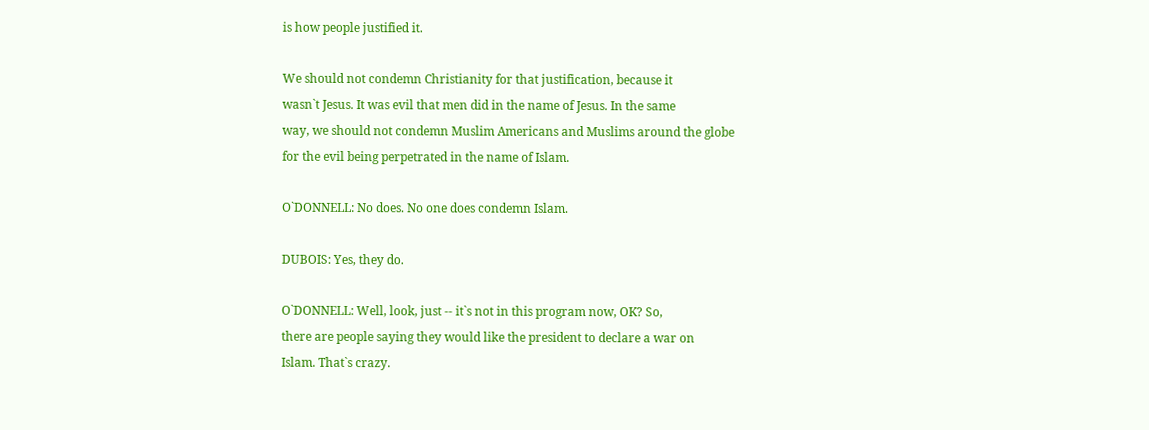is how people justified it.

We should not condemn Christianity for that justification, because it
wasn`t Jesus. It was evil that men did in the name of Jesus. In the same
way, we should not condemn Muslim Americans and Muslims around the globe
for the evil being perpetrated in the name of Islam.

O`DONNELL: No does. No one does condemn Islam.

DUBOIS: Yes, they do.

O`DONNELL: Well, look, just -- it`s not in this program now, OK? So,
there are people saying they would like the president to declare a war on
Islam. That`s crazy.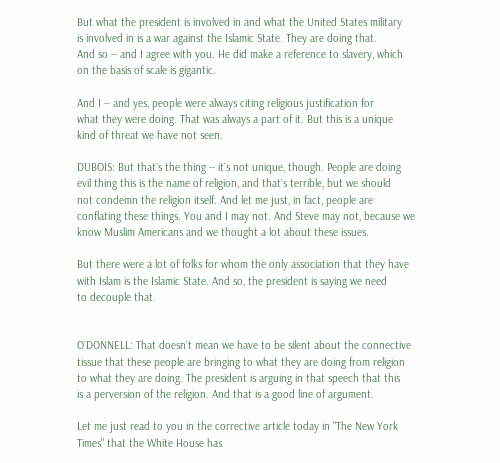But what the president is involved in and what the United States military
is involved in is a war against the Islamic State. They are doing that.
And so -- and I agree with you. He did make a reference to slavery, which
on the basis of scale is gigantic.

And I -- and yes, people were always citing religious justification for
what they were doing. That was always a part of it. But this is a unique
kind of threat we have not seen.

DUBOIS: But that`s the thing -- it`s not unique, though. People are doing
evil thing this is the name of religion, and that`s terrible, but we should
not condemn the religion itself. And let me just, in fact, people are
conflating these things. You and I may not. And Steve may not, because we
know Muslim Americans and we thought a lot about these issues.

But there were a lot of folks for whom the only association that they have
with Islam is the Islamic State. And so, the president is saying we need
to decouple that.


O`DONNELL: That doesn`t mean we have to be silent about the connective
tissue that these people are bringing to what they are doing from religion
to what they are doing. The president is arguing in that speech that this
is a perversion of the religion. And that is a good line of argument.

Let me just read to you in the corrective article today in "The New York
Times" that the White House has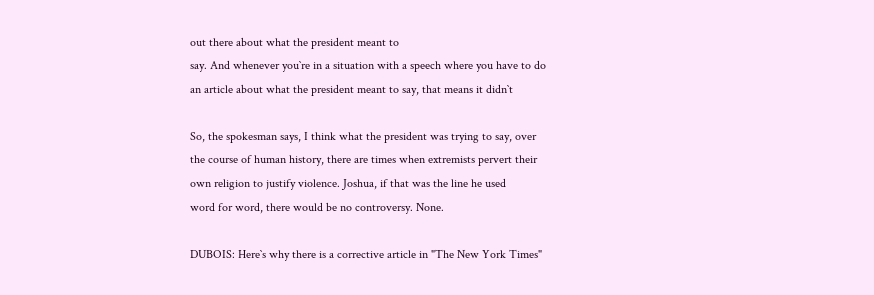out there about what the president meant to
say. And whenever you`re in a situation with a speech where you have to do
an article about what the president meant to say, that means it didn`t

So, the spokesman says, I think what the president was trying to say, over
the course of human history, there are times when extremists pervert their
own religion to justify violence. Joshua, if that was the line he used
word for word, there would be no controversy. None.

DUBOIS: Here`s why there is a corrective article in "The New York Times"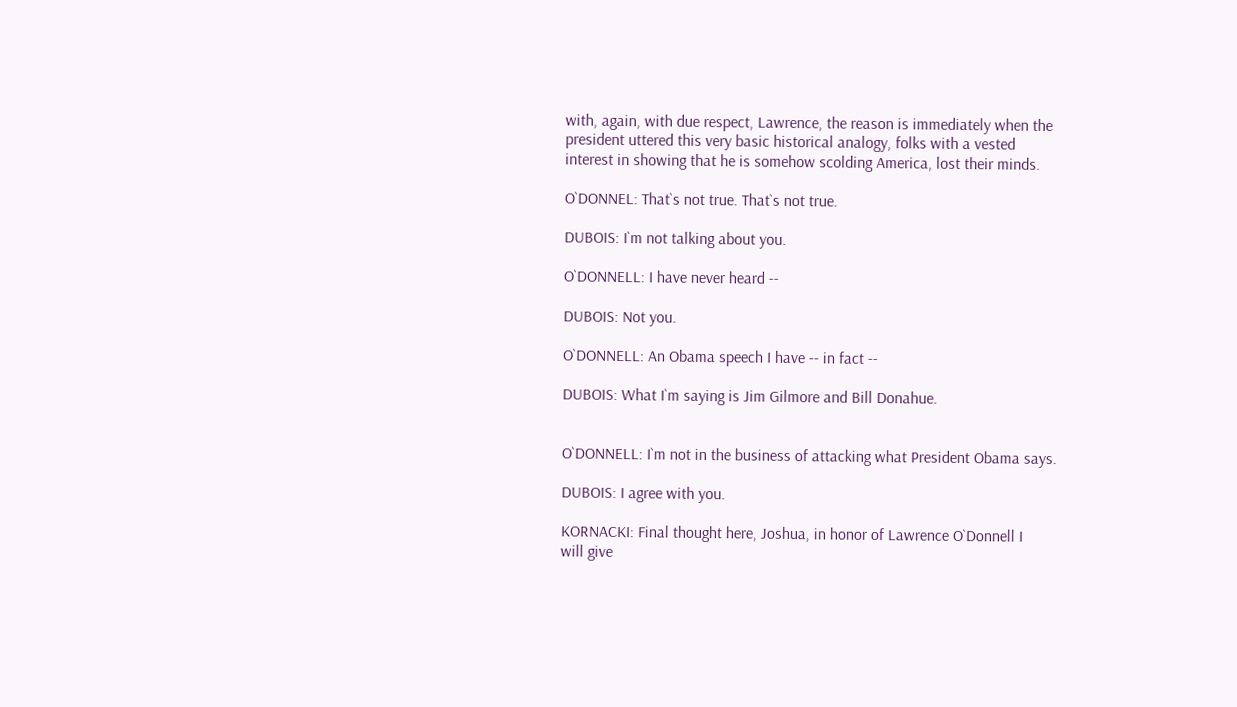with, again, with due respect, Lawrence, the reason is immediately when the
president uttered this very basic historical analogy, folks with a vested
interest in showing that he is somehow scolding America, lost their minds.

O`DONNEL: That`s not true. That`s not true.

DUBOIS: I`m not talking about you.

O`DONNELL: I have never heard --

DUBOIS: Not you.

O`DONNELL: An Obama speech I have -- in fact --

DUBOIS: What I`m saying is Jim Gilmore and Bill Donahue.


O`DONNELL: I`m not in the business of attacking what President Obama says.

DUBOIS: I agree with you.

KORNACKI: Final thought here, Joshua, in honor of Lawrence O`Donnell I
will give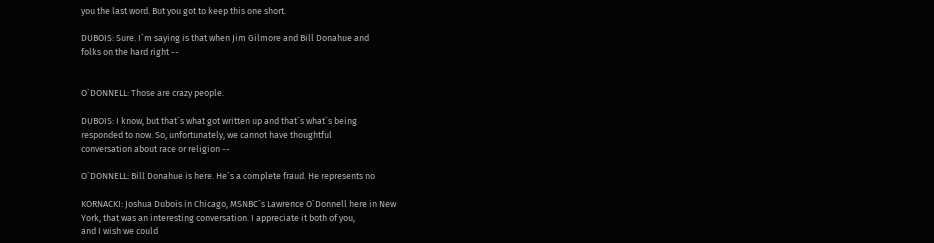you the last word. But you got to keep this one short.

DUBOIS: Sure. I`m saying is that when Jim Gilmore and Bill Donahue and
folks on the hard right --


O`DONNELL: Those are crazy people.

DUBOIS: I know, but that`s what got written up and that`s what`s being
responded to now. So, unfortunately, we cannot have thoughtful
conversation about race or religion --

O`DONNELL: Bill Donahue is here. He`s a complete fraud. He represents no

KORNACKI: Joshua Dubois in Chicago, MSNBC`s Lawrence O`Donnell here in New
York, that was an interesting conversation. I appreciate it both of you,
and I wish we could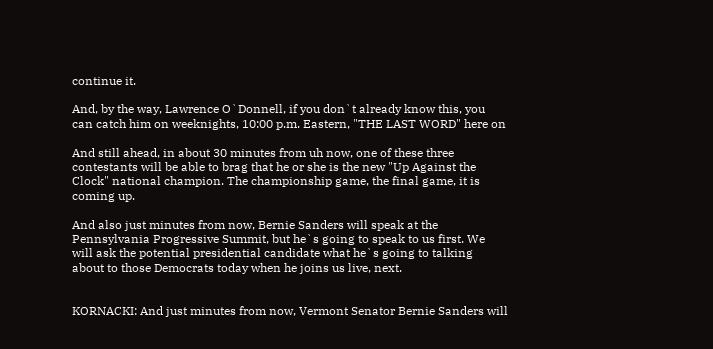continue it.

And, by the way, Lawrence O`Donnell, if you don`t already know this, you
can catch him on weeknights, 10:00 p.m. Eastern, "THE LAST WORD" here on

And still ahead, in about 30 minutes from uh now, one of these three
contestants will be able to brag that he or she is the new "Up Against the
Clock" national champion. The championship game, the final game, it is
coming up.

And also just minutes from now, Bernie Sanders will speak at the
Pennsylvania Progressive Summit, but he`s going to speak to us first. We
will ask the potential presidential candidate what he`s going to talking
about to those Democrats today when he joins us live, next.


KORNACKI: And just minutes from now, Vermont Senator Bernie Sanders will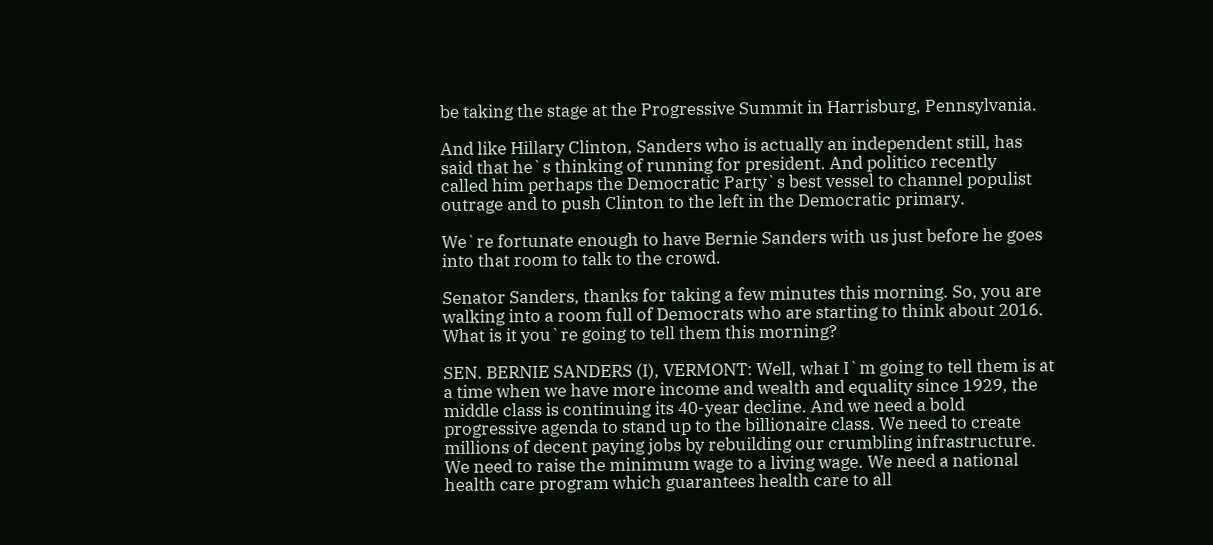be taking the stage at the Progressive Summit in Harrisburg, Pennsylvania.

And like Hillary Clinton, Sanders who is actually an independent still, has
said that he`s thinking of running for president. And politico recently
called him perhaps the Democratic Party`s best vessel to channel populist
outrage and to push Clinton to the left in the Democratic primary.

We`re fortunate enough to have Bernie Sanders with us just before he goes
into that room to talk to the crowd.

Senator Sanders, thanks for taking a few minutes this morning. So, you are
walking into a room full of Democrats who are starting to think about 2016.
What is it you`re going to tell them this morning?

SEN. BERNIE SANDERS (I), VERMONT: Well, what I`m going to tell them is at
a time when we have more income and wealth and equality since 1929, the
middle class is continuing its 40-year decline. And we need a bold
progressive agenda to stand up to the billionaire class. We need to create
millions of decent paying jobs by rebuilding our crumbling infrastructure.
We need to raise the minimum wage to a living wage. We need a national
health care program which guarantees health care to all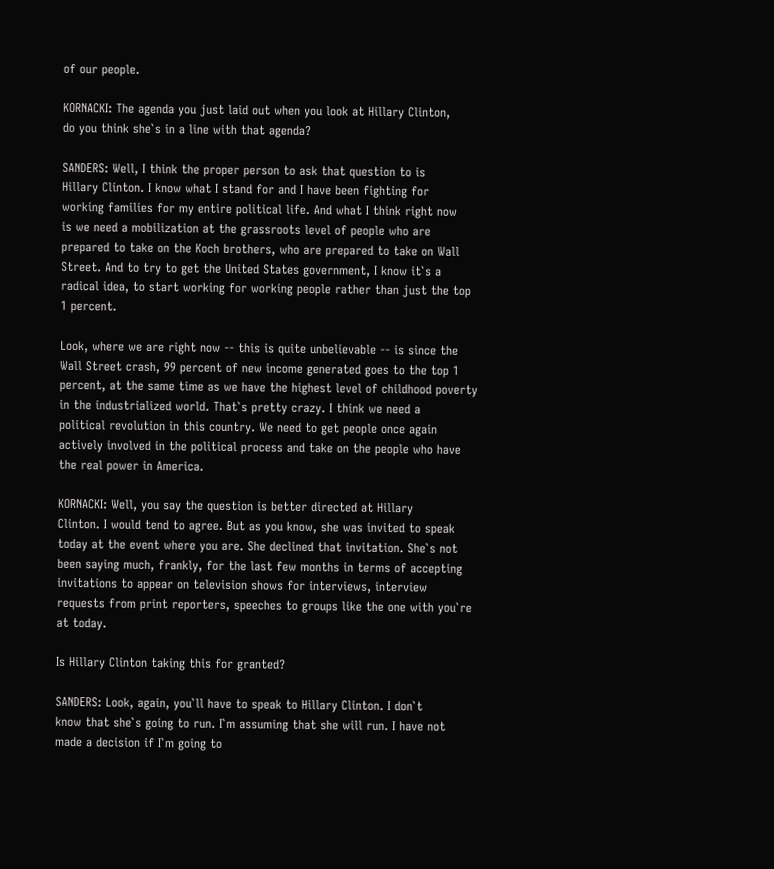of our people.

KORNACKI: The agenda you just laid out when you look at Hillary Clinton,
do you think she`s in a line with that agenda?

SANDERS: Well, I think the proper person to ask that question to is
Hillary Clinton. I know what I stand for and I have been fighting for
working families for my entire political life. And what I think right now
is we need a mobilization at the grassroots level of people who are
prepared to take on the Koch brothers, who are prepared to take on Wall
Street. And to try to get the United States government, I know it`s a
radical idea, to start working for working people rather than just the top
1 percent.

Look, where we are right now -- this is quite unbelievable -- is since the
Wall Street crash, 99 percent of new income generated goes to the top 1
percent, at the same time as we have the highest level of childhood poverty
in the industrialized world. That`s pretty crazy. I think we need a
political revolution in this country. We need to get people once again
actively involved in the political process and take on the people who have
the real power in America.

KORNACKI: Well, you say the question is better directed at Hillary
Clinton. I would tend to agree. But as you know, she was invited to speak
today at the event where you are. She declined that invitation. She`s not
been saying much, frankly, for the last few months in terms of accepting
invitations to appear on television shows for interviews, interview
requests from print reporters, speeches to groups like the one with you`re
at today.

Is Hillary Clinton taking this for granted?

SANDERS: Look, again, you`ll have to speak to Hillary Clinton. I don`t
know that she`s going to run. I`m assuming that she will run. I have not
made a decision if I`m going to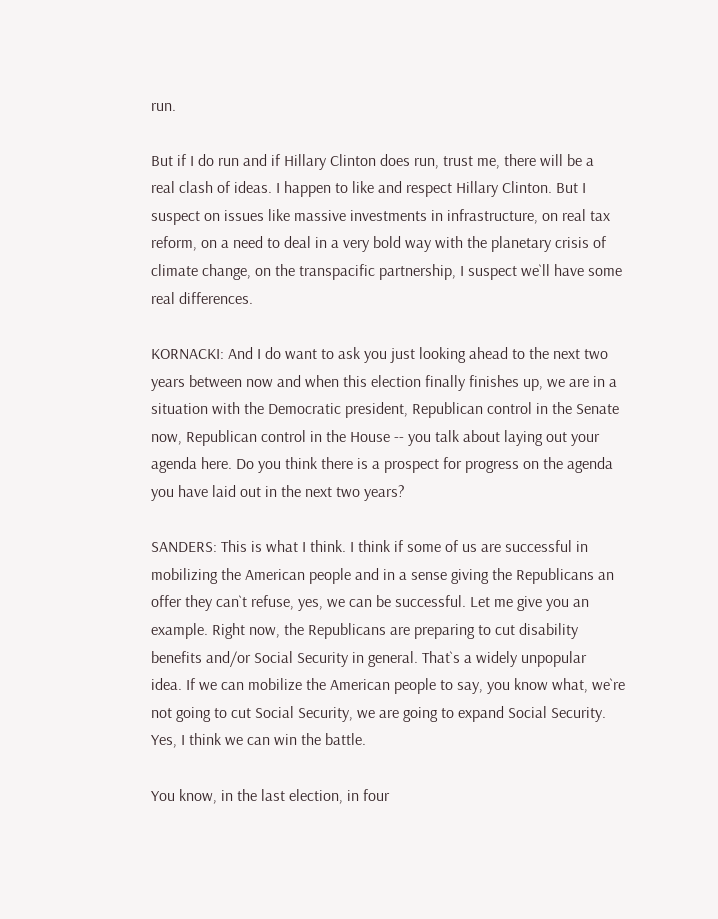run.

But if I do run and if Hillary Clinton does run, trust me, there will be a
real clash of ideas. I happen to like and respect Hillary Clinton. But I
suspect on issues like massive investments in infrastructure, on real tax
reform, on a need to deal in a very bold way with the planetary crisis of
climate change, on the transpacific partnership, I suspect we`ll have some
real differences.

KORNACKI: And I do want to ask you just looking ahead to the next two
years between now and when this election finally finishes up, we are in a
situation with the Democratic president, Republican control in the Senate
now, Republican control in the House -- you talk about laying out your
agenda here. Do you think there is a prospect for progress on the agenda
you have laid out in the next two years?

SANDERS: This is what I think. I think if some of us are successful in
mobilizing the American people and in a sense giving the Republicans an
offer they can`t refuse, yes, we can be successful. Let me give you an
example. Right now, the Republicans are preparing to cut disability
benefits and/or Social Security in general. That`s a widely unpopular
idea. If we can mobilize the American people to say, you know what, we`re
not going to cut Social Security, we are going to expand Social Security.
Yes, I think we can win the battle.

You know, in the last election, in four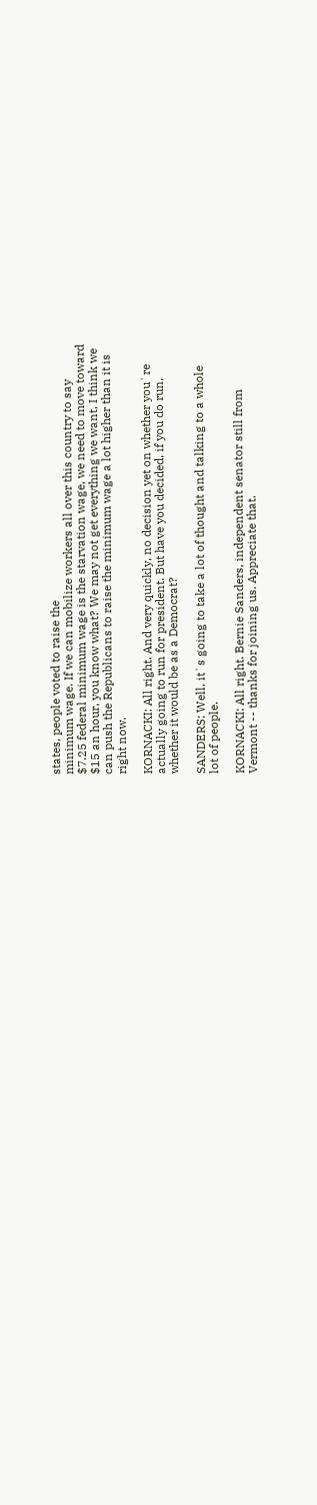states, people voted to raise the
minimum wage. If we can mobilize workers all over this country to say
$7.25 federal minimum wage is the starvation wage, we need to move toward
$15 an hour, you know what? We may not get everything we want, I think we
can push the Republicans to raise the minimum wage a lot higher than it is
right now.

KORNACKI: All right. And very quickly, no decision yet on whether you`re
actually going to run for president. But have you decided, if you do run,
whether it would be as a Democrat?

SANDERS: Well, it`s going to take a lot of thought and talking to a whole
lot of people.

KORNACKI: All right. Bernie Sanders, independent senator still from
Vermont -- thanks for joining us. Appreciate that.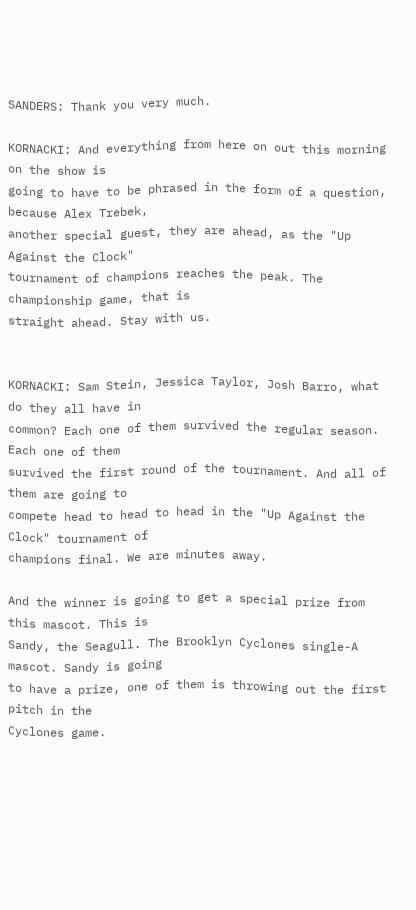SANDERS: Thank you very much.

KORNACKI: And everything from here on out this morning on the show is
going to have to be phrased in the form of a question, because Alex Trebek,
another special guest, they are ahead, as the "Up Against the Clock"
tournament of champions reaches the peak. The championship game, that is
straight ahead. Stay with us.


KORNACKI: Sam Stein, Jessica Taylor, Josh Barro, what do they all have in
common? Each one of them survived the regular season. Each one of them
survived the first round of the tournament. And all of them are going to
compete head to head to head in the "Up Against the Clock" tournament of
champions final. We are minutes away.

And the winner is going to get a special prize from this mascot. This is
Sandy, the Seagull. The Brooklyn Cyclones single-A mascot. Sandy is going
to have a prize, one of them is throwing out the first pitch in the
Cyclones game.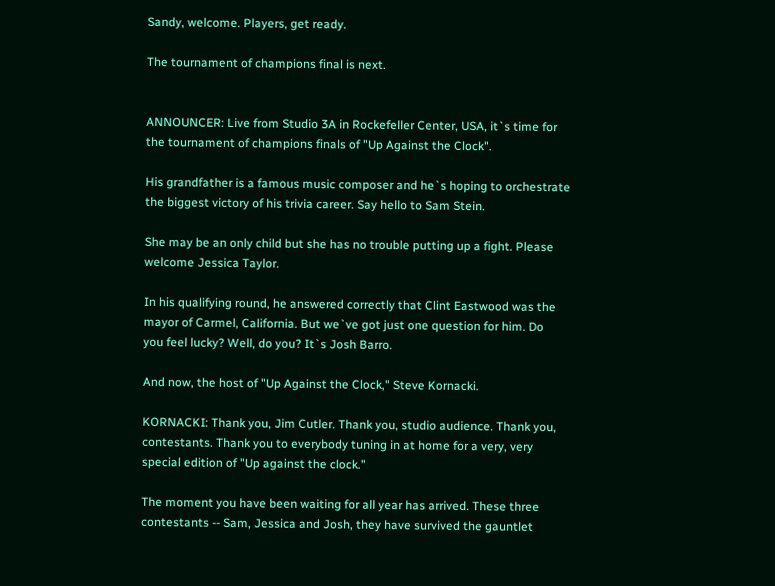Sandy, welcome. Players, get ready.

The tournament of champions final is next.


ANNOUNCER: Live from Studio 3A in Rockefeller Center, USA, it`s time for
the tournament of champions finals of "Up Against the Clock".

His grandfather is a famous music composer and he`s hoping to orchestrate
the biggest victory of his trivia career. Say hello to Sam Stein.

She may be an only child but she has no trouble putting up a fight. Please
welcome Jessica Taylor.

In his qualifying round, he answered correctly that Clint Eastwood was the
mayor of Carmel, California. But we`ve got just one question for him. Do
you feel lucky? Well, do you? It`s Josh Barro.

And now, the host of "Up Against the Clock," Steve Kornacki.

KORNACKI: Thank you, Jim Cutler. Thank you, studio audience. Thank you,
contestants. Thank you to everybody tuning in at home for a very, very
special edition of "Up against the clock."

The moment you have been waiting for all year has arrived. These three
contestants -- Sam, Jessica and Josh, they have survived the gauntlet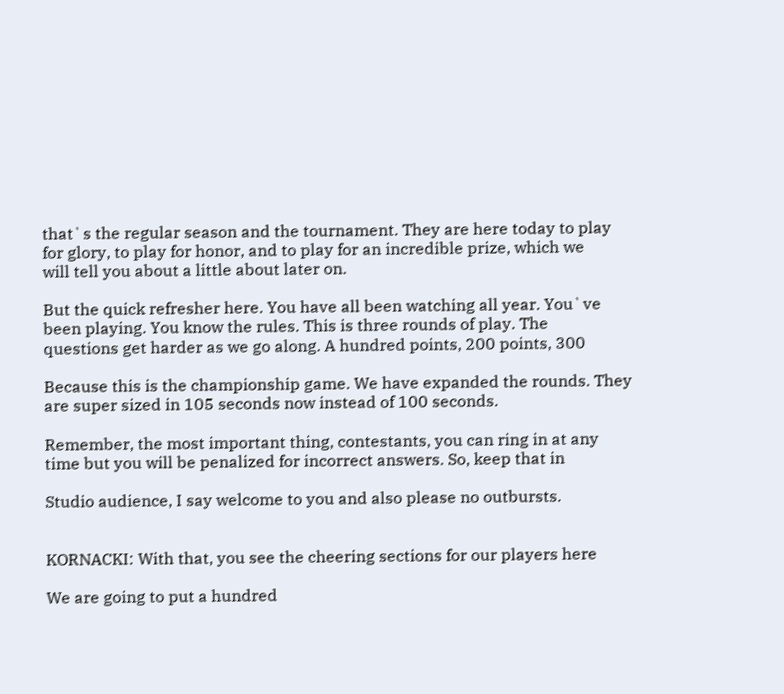that`s the regular season and the tournament. They are here today to play
for glory, to play for honor, and to play for an incredible prize, which we
will tell you about a little about later on.

But the quick refresher here. You have all been watching all year. You`ve
been playing. You know the rules. This is three rounds of play. The
questions get harder as we go along. A hundred points, 200 points, 300

Because this is the championship game. We have expanded the rounds. They
are super sized in 105 seconds now instead of 100 seconds.

Remember, the most important thing, contestants, you can ring in at any
time but you will be penalized for incorrect answers. So, keep that in

Studio audience, I say welcome to you and also please no outbursts.


KORNACKI: With that, you see the cheering sections for our players here

We are going to put a hundred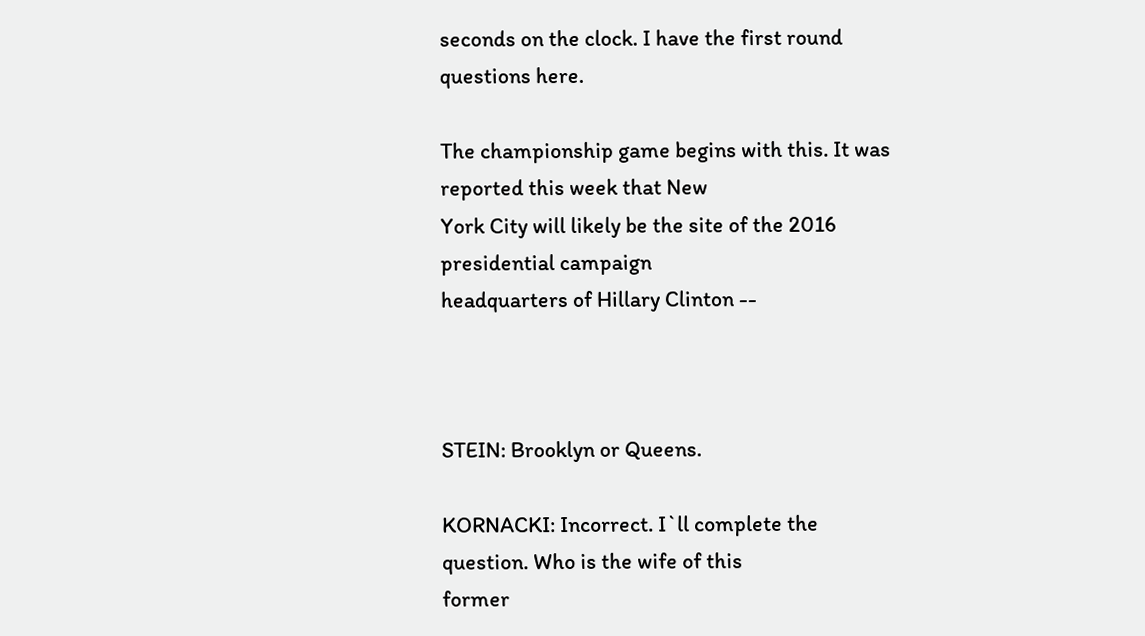seconds on the clock. I have the first round
questions here.

The championship game begins with this. It was reported this week that New
York City will likely be the site of the 2016 presidential campaign
headquarters of Hillary Clinton --



STEIN: Brooklyn or Queens.

KORNACKI: Incorrect. I`ll complete the question. Who is the wife of this
former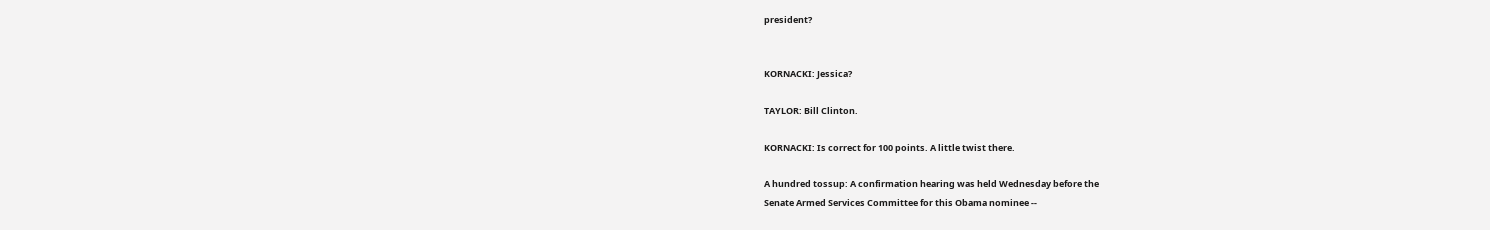president?


KORNACKI: Jessica?

TAYLOR: Bill Clinton.

KORNACKI: Is correct for 100 points. A little twist there.

A hundred tossup: A confirmation hearing was held Wednesday before the
Senate Armed Services Committee for this Obama nominee --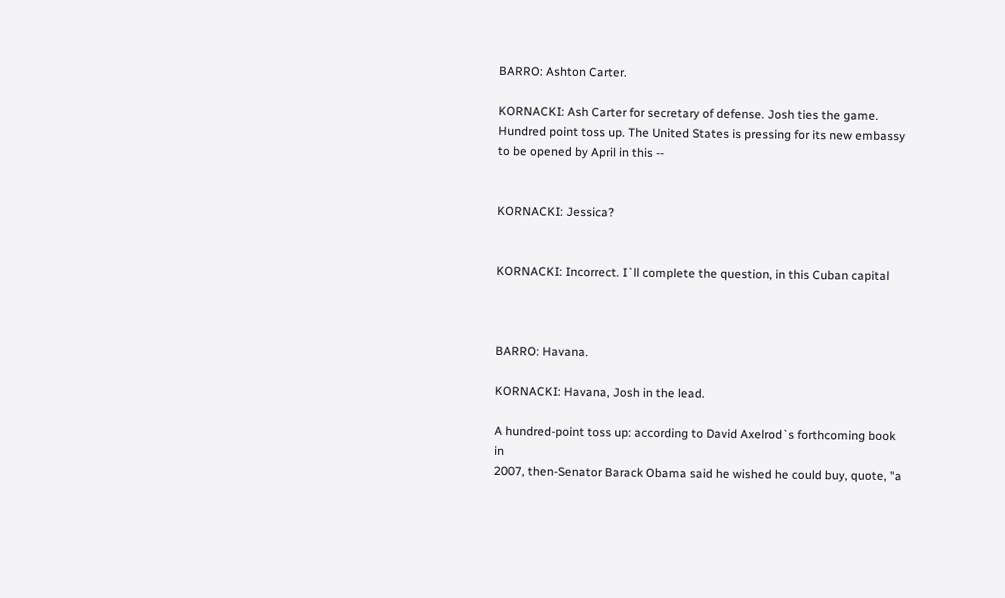BARRO: Ashton Carter.

KORNACKI: Ash Carter for secretary of defense. Josh ties the game.
Hundred point toss up. The United States is pressing for its new embassy
to be opened by April in this --


KORNACKI: Jessica?


KORNACKI: Incorrect. I`ll complete the question, in this Cuban capital



BARRO: Havana.

KORNACKI: Havana, Josh in the lead.

A hundred-point toss up: according to David Axelrod`s forthcoming book in
2007, then-Senator Barack Obama said he wished he could buy, quote, "a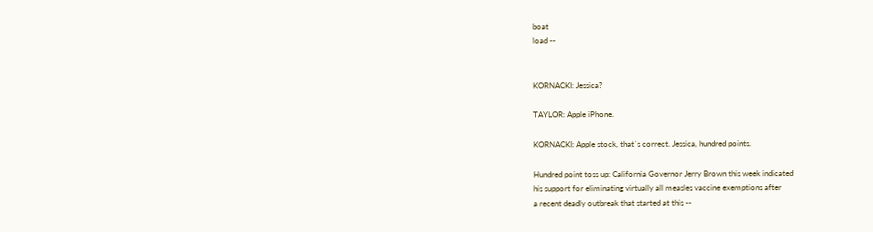boat
load --


KORNACKI: Jessica?

TAYLOR: Apple iPhone.

KORNACKI: Apple stock, that`s correct. Jessica, hundred points.

Hundred point toss up: California Governor Jerry Brown this week indicated
his support for eliminating virtually all measles vaccine exemptions after
a recent deadly outbreak that started at this --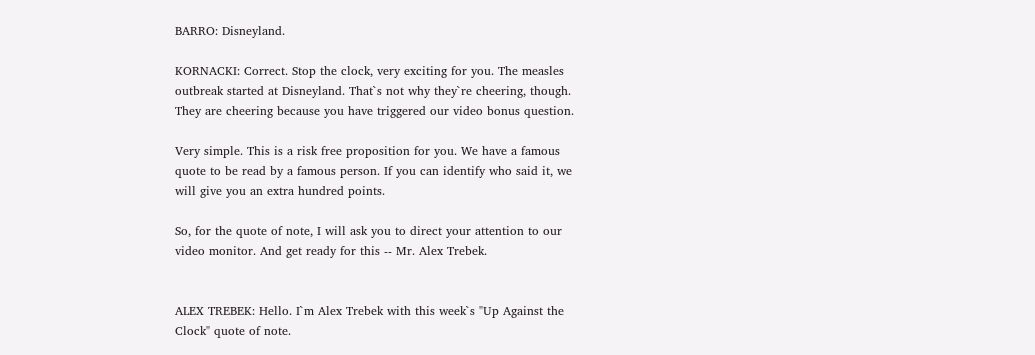BARRO: Disneyland.

KORNACKI: Correct. Stop the clock, very exciting for you. The measles
outbreak started at Disneyland. That`s not why they`re cheering, though.
They are cheering because you have triggered our video bonus question.

Very simple. This is a risk free proposition for you. We have a famous
quote to be read by a famous person. If you can identify who said it, we
will give you an extra hundred points.

So, for the quote of note, I will ask you to direct your attention to our
video monitor. And get ready for this -- Mr. Alex Trebek.


ALEX TREBEK: Hello. I`m Alex Trebek with this week`s "Up Against the
Clock" quote of note.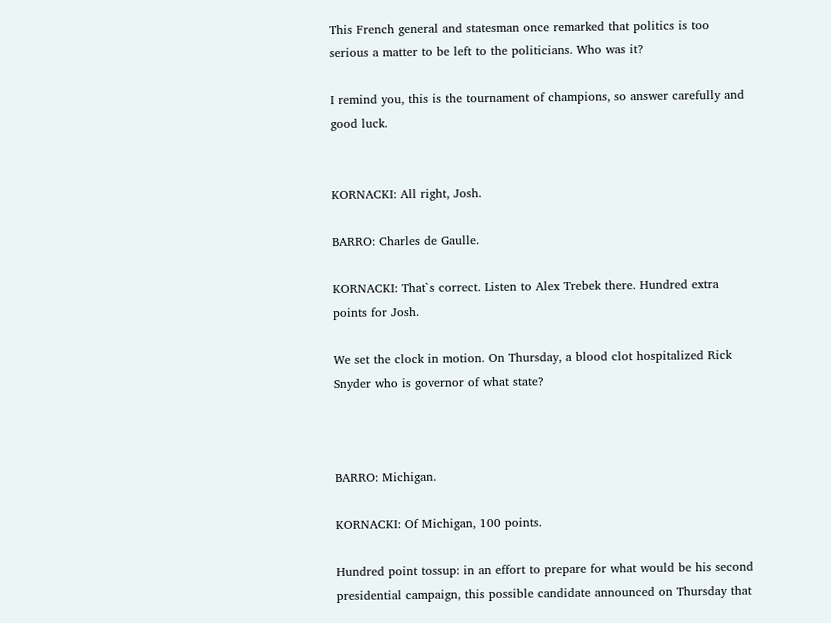This French general and statesman once remarked that politics is too
serious a matter to be left to the politicians. Who was it?

I remind you, this is the tournament of champions, so answer carefully and
good luck.


KORNACKI: All right, Josh.

BARRO: Charles de Gaulle.

KORNACKI: That`s correct. Listen to Alex Trebek there. Hundred extra
points for Josh.

We set the clock in motion. On Thursday, a blood clot hospitalized Rick
Snyder who is governor of what state?



BARRO: Michigan.

KORNACKI: Of Michigan, 100 points.

Hundred point tossup: in an effort to prepare for what would be his second
presidential campaign, this possible candidate announced on Thursday that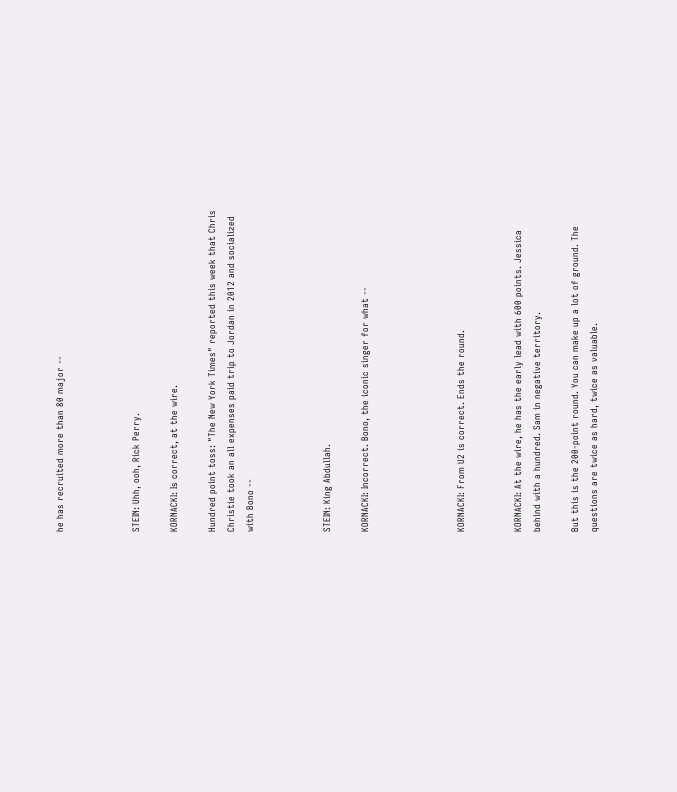he has recruited more than 80 major --



STEIN: Uhh, ooh, Rick Perry.

KORNACKI: Is correct, at the wire.

Hundred point toss: "The New York Times" reported this week that Chris
Christie took an all expenses paid trip to Jordan in 2012 and socialized
with Bono --



STEIN: King Abdullah.

KORNACKI: Incorrect. Bono, the iconic singer for what --




KORNACKI: From U2 is correct. Ends the round.


KORNACKI: At the wire, he has the early lead with 600 points. Jessica
behind with a hundred. Sam in negative territory.

But this is the 200-point round. You can make up a lot of ground. The
questions are twice as hard, twice as valuable.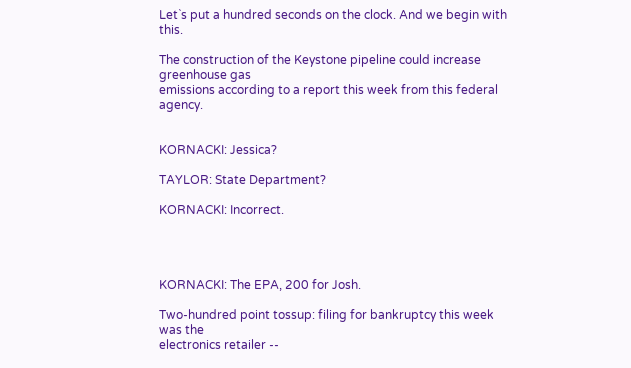Let`s put a hundred seconds on the clock. And we begin with this.

The construction of the Keystone pipeline could increase greenhouse gas
emissions according to a report this week from this federal agency.


KORNACKI: Jessica?

TAYLOR: State Department?

KORNACKI: Incorrect.




KORNACKI: The EPA, 200 for Josh.

Two-hundred point tossup: filing for bankruptcy this week was the
electronics retailer --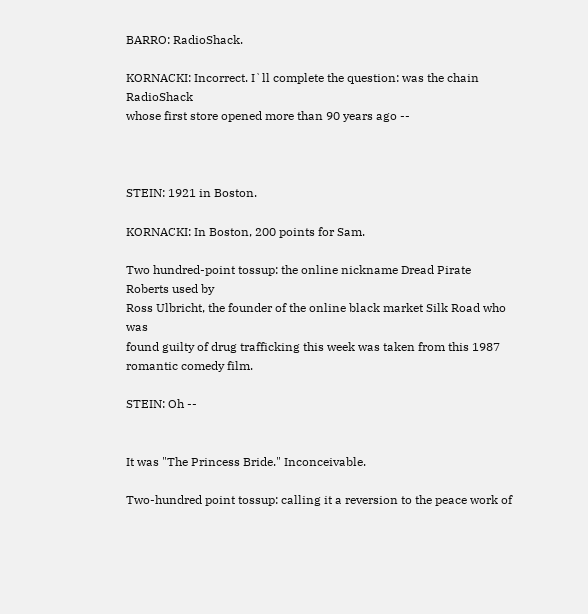BARRO: RadioShack.

KORNACKI: Incorrect. I`ll complete the question: was the chain RadioShack
whose first store opened more than 90 years ago --



STEIN: 1921 in Boston.

KORNACKI: In Boston, 200 points for Sam.

Two hundred-point tossup: the online nickname Dread Pirate Roberts used by
Ross Ulbricht, the founder of the online black market Silk Road who was
found guilty of drug trafficking this week was taken from this 1987
romantic comedy film.

STEIN: Oh --


It was "The Princess Bride." Inconceivable.

Two-hundred point tossup: calling it a reversion to the peace work of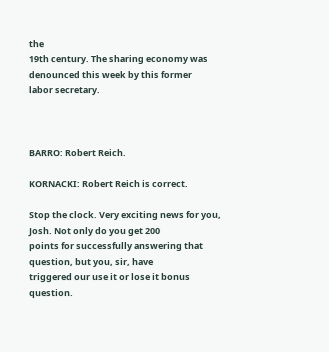the
19th century. The sharing economy was denounced this week by this former
labor secretary.



BARRO: Robert Reich.

KORNACKI: Robert Reich is correct.

Stop the clock. Very exciting news for you, Josh. Not only do you get 200
points for successfully answering that question, but you, sir, have
triggered our use it or lose it bonus question.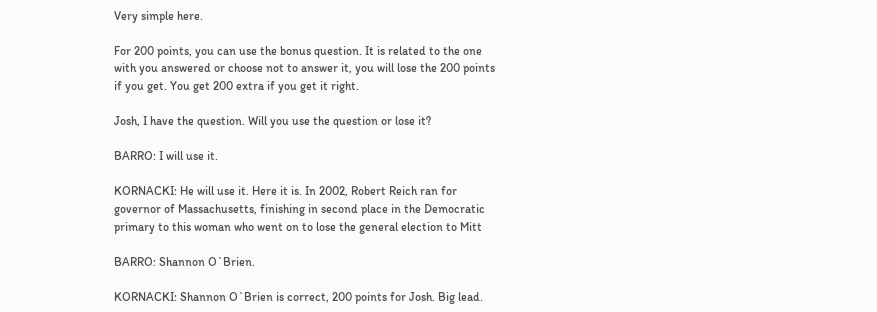Very simple here.

For 200 points, you can use the bonus question. It is related to the one
with you answered or choose not to answer it, you will lose the 200 points
if you get. You get 200 extra if you get it right.

Josh, I have the question. Will you use the question or lose it?

BARRO: I will use it.

KORNACKI: He will use it. Here it is. In 2002, Robert Reich ran for
governor of Massachusetts, finishing in second place in the Democratic
primary to this woman who went on to lose the general election to Mitt

BARRO: Shannon O`Brien.

KORNACKI: Shannon O`Brien is correct, 200 points for Josh. Big lead.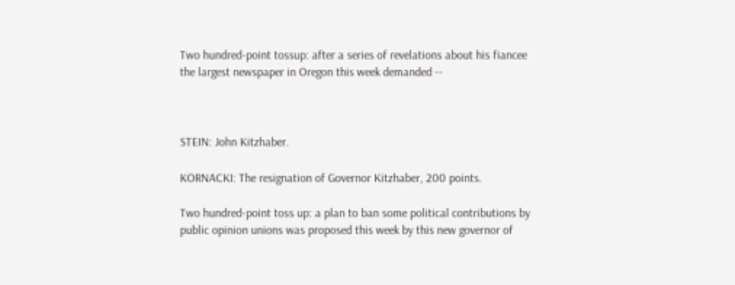Two hundred-point tossup: after a series of revelations about his fiancee
the largest newspaper in Oregon this week demanded --



STEIN: John Kitzhaber.

KORNACKI: The resignation of Governor Kitzhaber, 200 points.

Two hundred-point toss up: a plan to ban some political contributions by
public opinion unions was proposed this week by this new governor of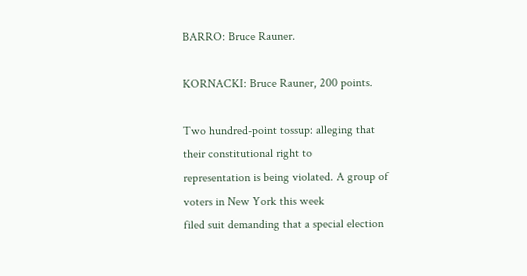BARRO: Bruce Rauner.

KORNACKI: Bruce Rauner, 200 points.

Two hundred-point tossup: alleging that their constitutional right to
representation is being violated. A group of voters in New York this week
filed suit demanding that a special election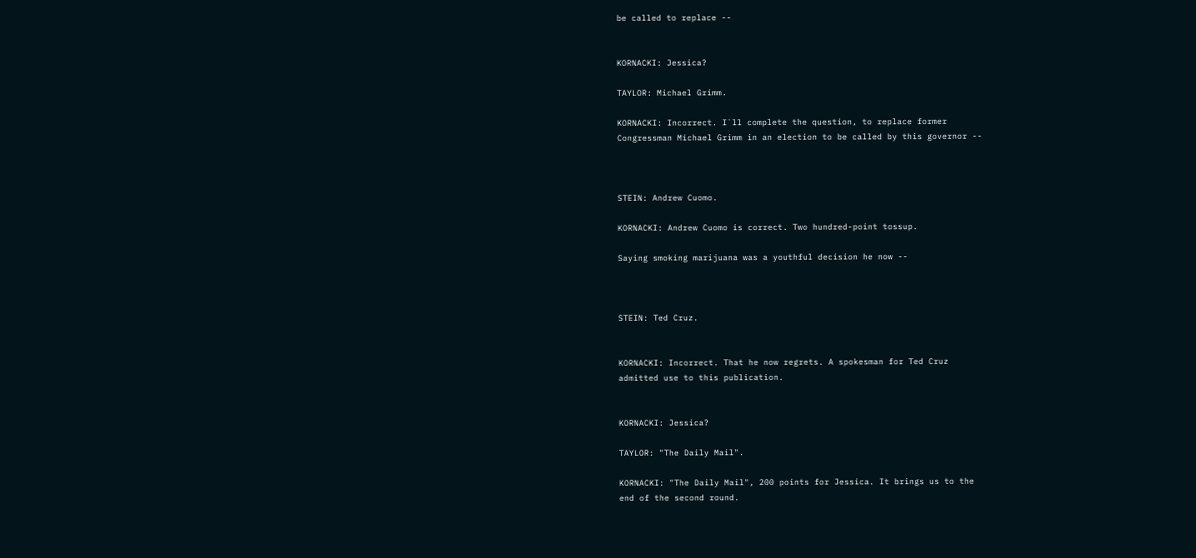be called to replace --


KORNACKI: Jessica?

TAYLOR: Michael Grimm.

KORNACKI: Incorrect. I`ll complete the question, to replace former
Congressman Michael Grimm in an election to be called by this governor --



STEIN: Andrew Cuomo.

KORNACKI: Andrew Cuomo is correct. Two hundred-point tossup.

Saying smoking marijuana was a youthful decision he now --



STEIN: Ted Cruz.


KORNACKI: Incorrect. That he now regrets. A spokesman for Ted Cruz
admitted use to this publication.


KORNACKI: Jessica?

TAYLOR: "The Daily Mail".

KORNACKI: "The Daily Mail", 200 points for Jessica. It brings us to the
end of the second round.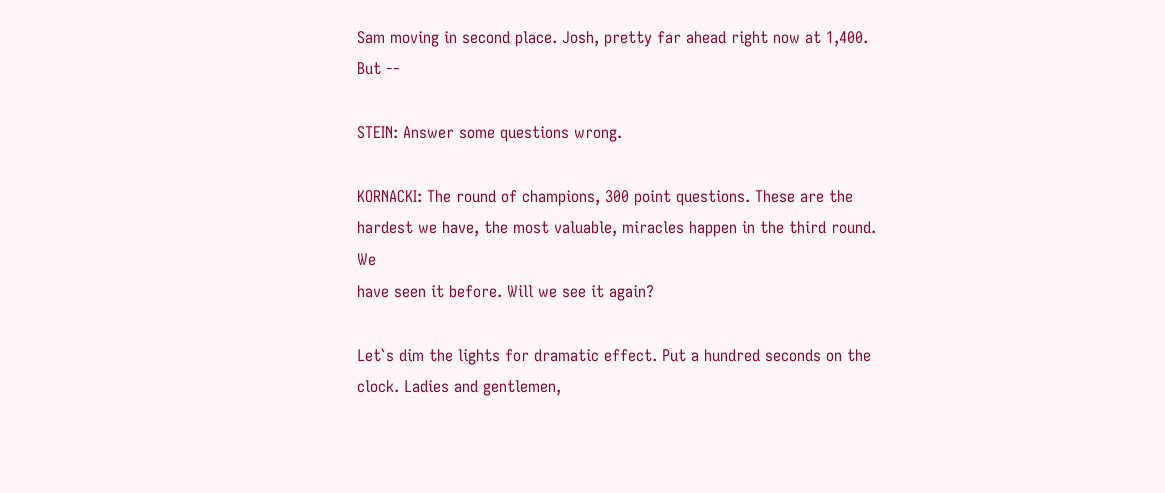Sam moving in second place. Josh, pretty far ahead right now at 1,400.
But --

STEIN: Answer some questions wrong.

KORNACKI: The round of champions, 300 point questions. These are the
hardest we have, the most valuable, miracles happen in the third round. We
have seen it before. Will we see it again?

Let`s dim the lights for dramatic effect. Put a hundred seconds on the
clock. Ladies and gentlemen,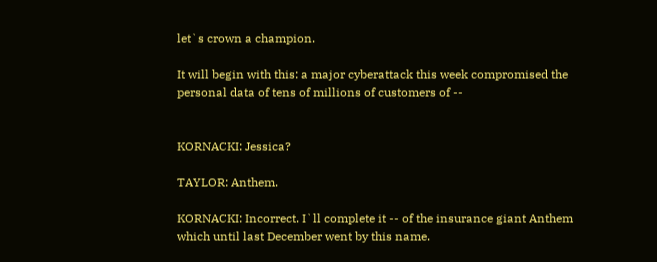let`s crown a champion.

It will begin with this: a major cyberattack this week compromised the
personal data of tens of millions of customers of --


KORNACKI: Jessica?

TAYLOR: Anthem.

KORNACKI: Incorrect. I`ll complete it -- of the insurance giant Anthem
which until last December went by this name.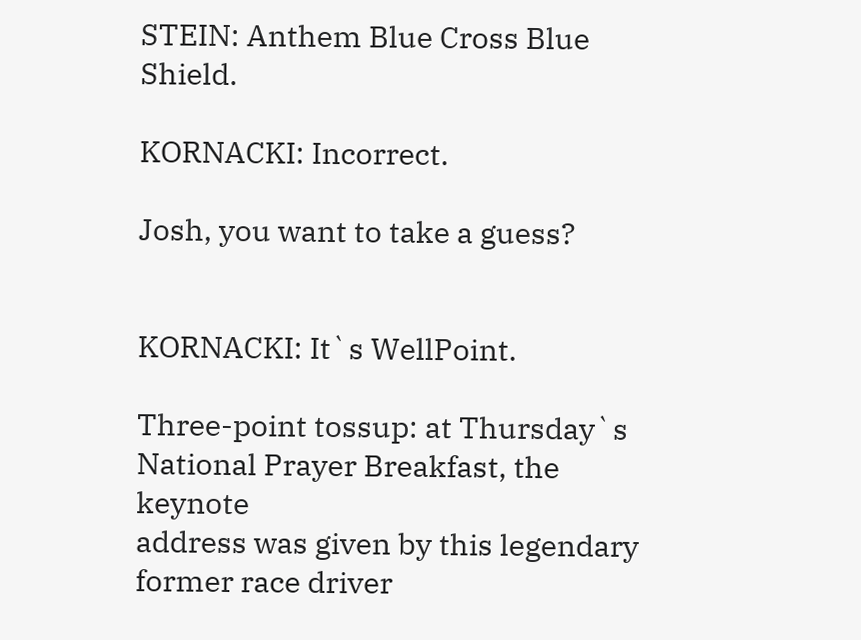STEIN: Anthem Blue Cross Blue Shield.

KORNACKI: Incorrect.

Josh, you want to take a guess?


KORNACKI: It`s WellPoint.

Three-point tossup: at Thursday`s National Prayer Breakfast, the keynote
address was given by this legendary former race driver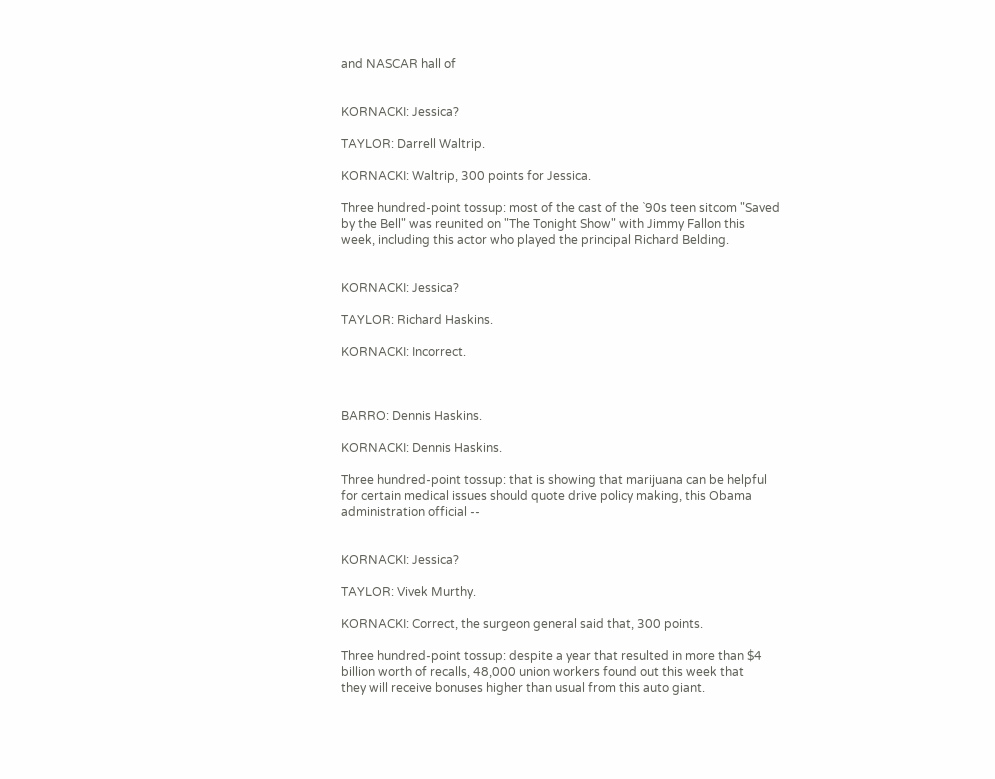and NASCAR hall of


KORNACKI: Jessica?

TAYLOR: Darrell Waltrip.

KORNACKI: Waltrip, 300 points for Jessica.

Three hundred-point tossup: most of the cast of the `90s teen sitcom "Saved
by the Bell" was reunited on "The Tonight Show" with Jimmy Fallon this
week, including this actor who played the principal Richard Belding.


KORNACKI: Jessica?

TAYLOR: Richard Haskins.

KORNACKI: Incorrect.



BARRO: Dennis Haskins.

KORNACKI: Dennis Haskins.

Three hundred-point tossup: that is showing that marijuana can be helpful
for certain medical issues should quote drive policy making, this Obama
administration official --


KORNACKI: Jessica?

TAYLOR: Vivek Murthy.

KORNACKI: Correct, the surgeon general said that, 300 points.

Three hundred-point tossup: despite a year that resulted in more than $4
billion worth of recalls, 48,000 union workers found out this week that
they will receive bonuses higher than usual from this auto giant.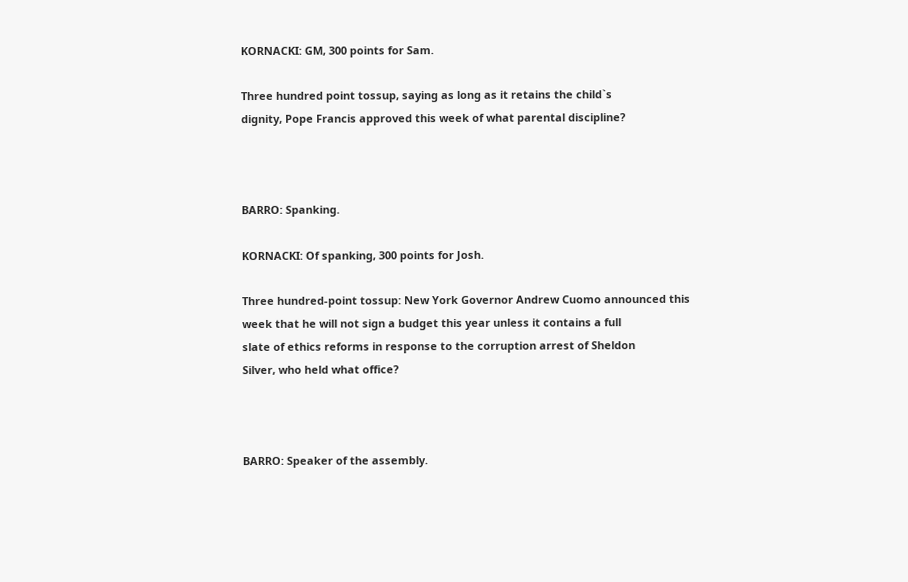KORNACKI: GM, 300 points for Sam.

Three hundred point tossup, saying as long as it retains the child`s
dignity, Pope Francis approved this week of what parental discipline?



BARRO: Spanking.

KORNACKI: Of spanking, 300 points for Josh.

Three hundred-point tossup: New York Governor Andrew Cuomo announced this
week that he will not sign a budget this year unless it contains a full
slate of ethics reforms in response to the corruption arrest of Sheldon
Silver, who held what office?



BARRO: Speaker of the assembly.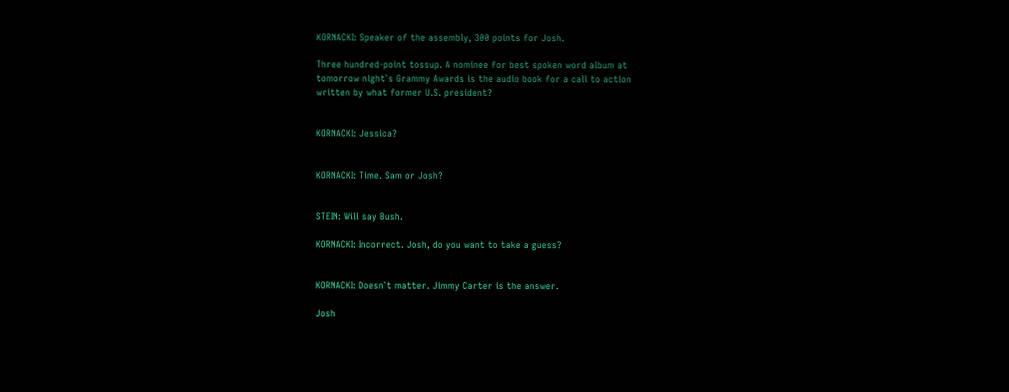KORNACKI: Speaker of the assembly, 300 points for Josh.

Three hundred-point tossup. A nominee for best spoken word album at
tomorrow night`s Grammy Awards is the audio book for a call to action
written by what former U.S. president?


KORNACKI: Jessica?


KORNACKI: Time. Sam or Josh?


STEIN: Will say Bush.

KORNACKI: Incorrect. Josh, do you want to take a guess?


KORNACKI: Doesn`t matter. Jimmy Carter is the answer.

Josh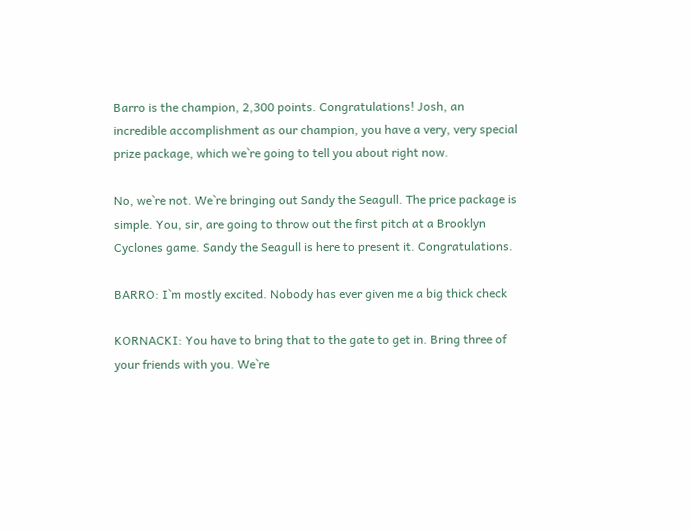Barro is the champion, 2,300 points. Congratulations! Josh, an
incredible accomplishment as our champion, you have a very, very special
prize package, which we`re going to tell you about right now.

No, we`re not. We`re bringing out Sandy the Seagull. The price package is
simple. You, sir, are going to throw out the first pitch at a Brooklyn
Cyclones game. Sandy the Seagull is here to present it. Congratulations.

BARRO: I`m mostly excited. Nobody has ever given me a big thick check

KORNACKI: You have to bring that to the gate to get in. Bring three of
your friends with you. We`re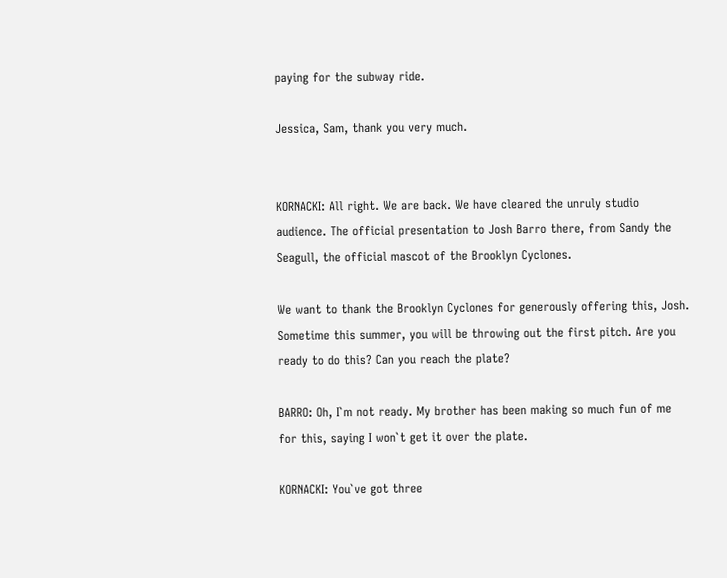paying for the subway ride.

Jessica, Sam, thank you very much.


KORNACKI: All right. We are back. We have cleared the unruly studio
audience. The official presentation to Josh Barro there, from Sandy the
Seagull, the official mascot of the Brooklyn Cyclones.

We want to thank the Brooklyn Cyclones for generously offering this, Josh.
Sometime this summer, you will be throwing out the first pitch. Are you
ready to do this? Can you reach the plate?

BARRO: Oh, I`m not ready. My brother has been making so much fun of me
for this, saying I won`t get it over the plate.

KORNACKI: You`ve got three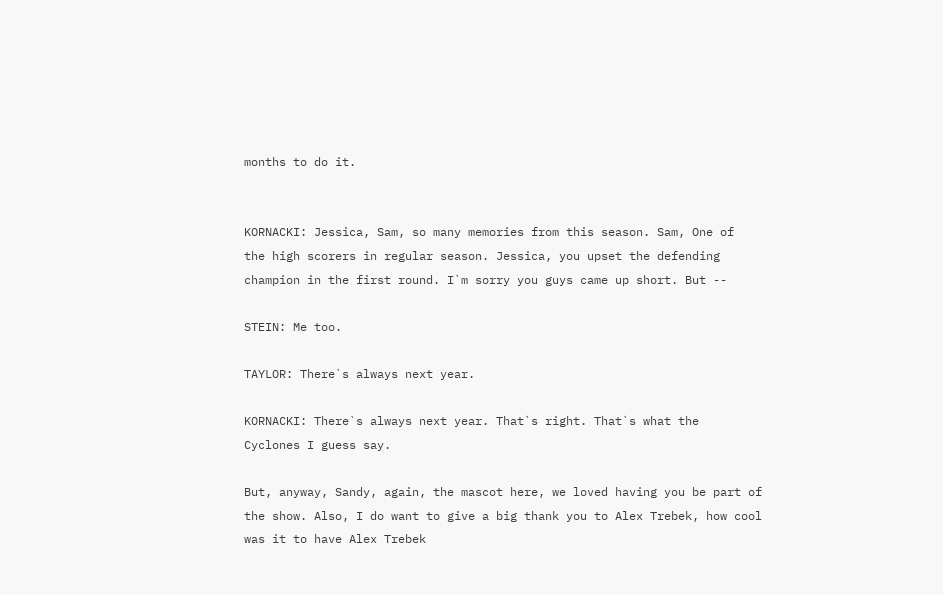months to do it.


KORNACKI: Jessica, Sam, so many memories from this season. Sam, One of
the high scorers in regular season. Jessica, you upset the defending
champion in the first round. I`m sorry you guys came up short. But --

STEIN: Me too.

TAYLOR: There`s always next year.

KORNACKI: There`s always next year. That`s right. That`s what the
Cyclones I guess say.

But, anyway, Sandy, again, the mascot here, we loved having you be part of
the show. Also, I do want to give a big thank you to Alex Trebek, how cool
was it to have Alex Trebek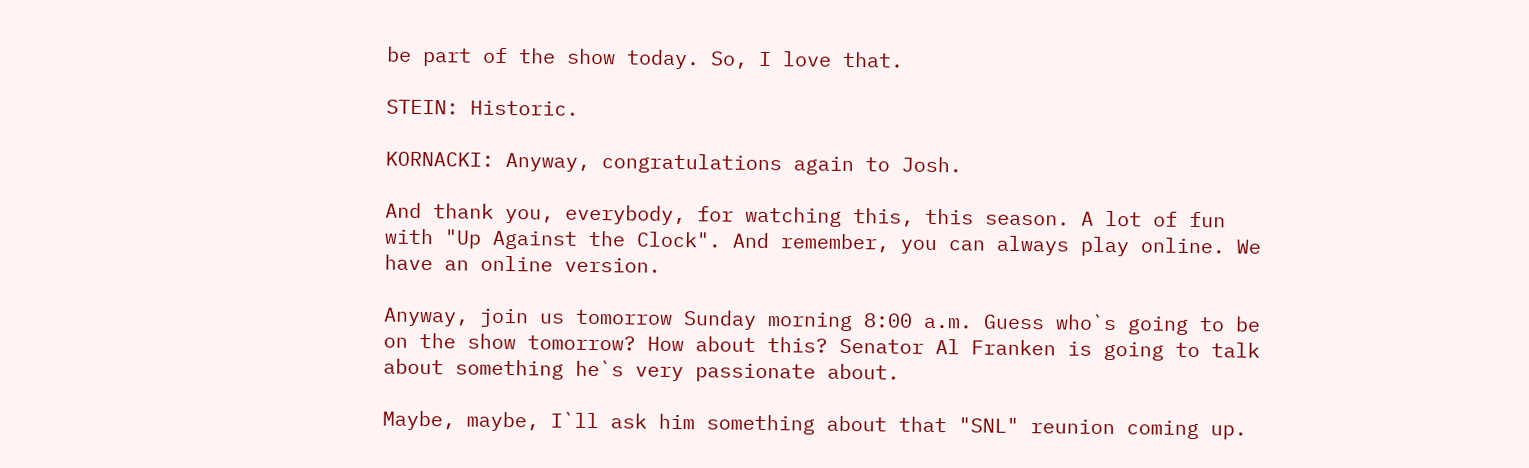be part of the show today. So, I love that.

STEIN: Historic.

KORNACKI: Anyway, congratulations again to Josh.

And thank you, everybody, for watching this, this season. A lot of fun
with "Up Against the Clock". And remember, you can always play online. We
have an online version.

Anyway, join us tomorrow Sunday morning 8:00 a.m. Guess who`s going to be
on the show tomorrow? How about this? Senator Al Franken is going to talk
about something he`s very passionate about.

Maybe, maybe, I`ll ask him something about that "SNL" reunion coming up.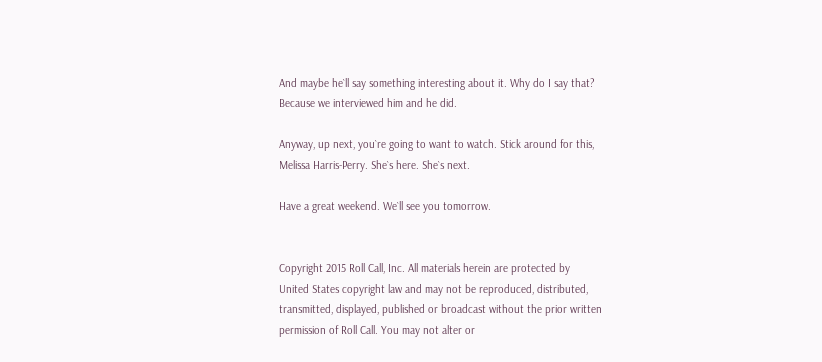And maybe he`ll say something interesting about it. Why do I say that?
Because we interviewed him and he did.

Anyway, up next, you`re going to want to watch. Stick around for this,
Melissa Harris-Perry. She`s here. She`s next.

Have a great weekend. We`ll see you tomorrow.


Copyright 2015 Roll Call, Inc. All materials herein are protected by
United States copyright law and may not be reproduced, distributed,
transmitted, displayed, published or broadcast without the prior written
permission of Roll Call. You may not alter or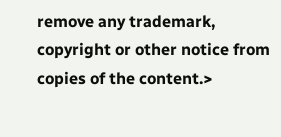remove any trademark,
copyright or other notice from copies of the content.>